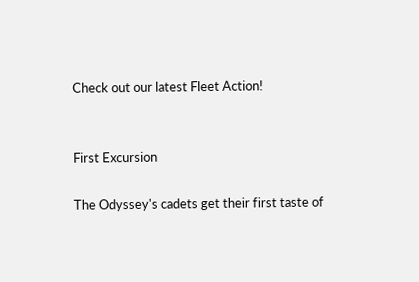Check out our latest Fleet Action!


First Excursion

The Odyssey's cadets get their first taste of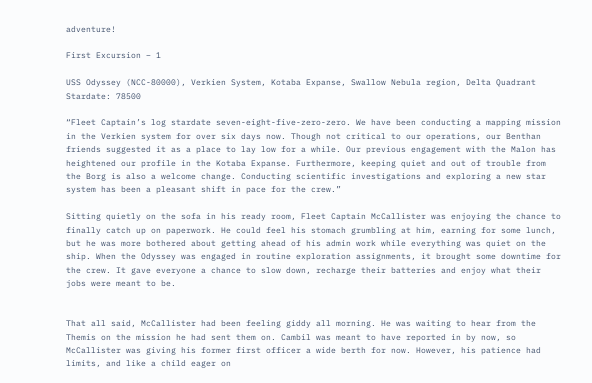adventure!

First Excursion – 1

USS Odyssey (NCC-80000), Verkien System, Kotaba Expanse, Swallow Nebula region, Delta Quadrant
Stardate: 78500

“Fleet Captain’s log stardate seven-eight-five-zero-zero. We have been conducting a mapping mission in the Verkien system for over six days now. Though not critical to our operations, our Benthan friends suggested it as a place to lay low for a while. Our previous engagement with the Malon has heightened our profile in the Kotaba Expanse. Furthermore, keeping quiet and out of trouble from the Borg is also a welcome change. Conducting scientific investigations and exploring a new star system has been a pleasant shift in pace for the crew.”

Sitting quietly on the sofa in his ready room, Fleet Captain McCallister was enjoying the chance to finally catch up on paperwork. He could feel his stomach grumbling at him, earning for some lunch, but he was more bothered about getting ahead of his admin work while everything was quiet on the ship. When the Odyssey was engaged in routine exploration assignments, it brought some downtime for the crew. It gave everyone a chance to slow down, recharge their batteries and enjoy what their jobs were meant to be.


That all said, McCallister had been feeling giddy all morning. He was waiting to hear from the Themis on the mission he had sent them on. Cambil was meant to have reported in by now, so McCallister was giving his former first officer a wide berth for now. However, his patience had limits, and like a child eager on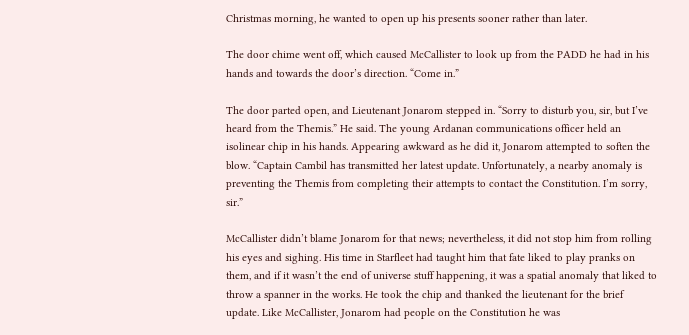Christmas morning, he wanted to open up his presents sooner rather than later.

The door chime went off, which caused McCallister to look up from the PADD he had in his hands and towards the door’s direction. “Come in.”

The door parted open, and Lieutenant Jonarom stepped in. “Sorry to disturb you, sir, but I’ve heard from the Themis.” He said. The young Ardanan communications officer held an isolinear chip in his hands. Appearing awkward as he did it, Jonarom attempted to soften the blow. “Captain Cambil has transmitted her latest update. Unfortunately, a nearby anomaly is preventing the Themis from completing their attempts to contact the Constitution. I’m sorry, sir.”

McCallister didn’t blame Jonarom for that news; nevertheless, it did not stop him from rolling his eyes and sighing. His time in Starfleet had taught him that fate liked to play pranks on them, and if it wasn’t the end of universe stuff happening, it was a spatial anomaly that liked to throw a spanner in the works. He took the chip and thanked the lieutenant for the brief update. Like McCallister, Jonarom had people on the Constitution he was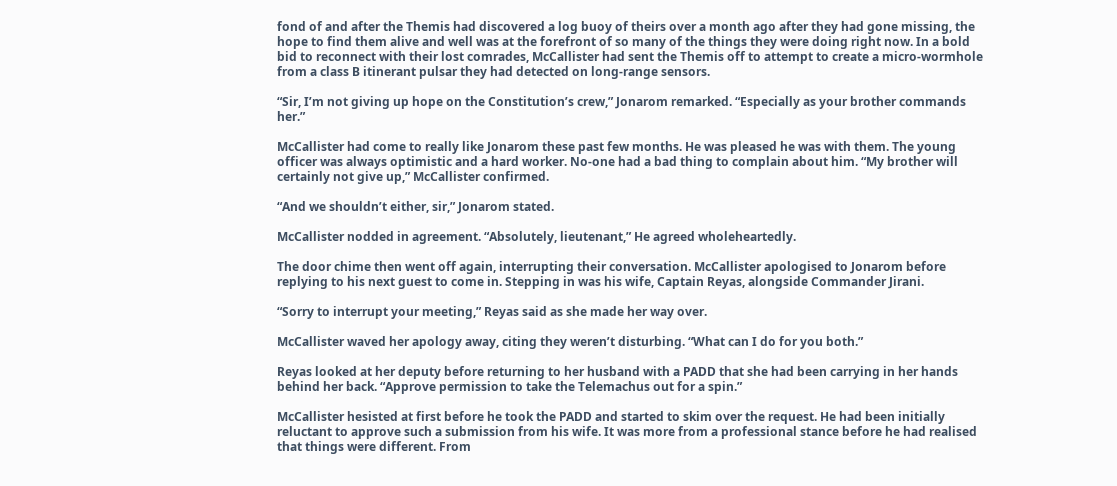fond of and after the Themis had discovered a log buoy of theirs over a month ago after they had gone missing, the hope to find them alive and well was at the forefront of so many of the things they were doing right now. In a bold bid to reconnect with their lost comrades, McCallister had sent the Themis off to attempt to create a micro-wormhole from a class B itinerant pulsar they had detected on long-range sensors.

“Sir, I’m not giving up hope on the Constitution’s crew,” Jonarom remarked. “Especially as your brother commands her.”

McCallister had come to really like Jonarom these past few months. He was pleased he was with them. The young officer was always optimistic and a hard worker. No-one had a bad thing to complain about him. “My brother will certainly not give up,” McCallister confirmed.

“And we shouldn’t either, sir,” Jonarom stated.

McCallister nodded in agreement. “Absolutely, lieutenant,” He agreed wholeheartedly.

The door chime then went off again, interrupting their conversation. McCallister apologised to Jonarom before replying to his next guest to come in. Stepping in was his wife, Captain Reyas, alongside Commander Jirani.

“Sorry to interrupt your meeting,” Reyas said as she made her way over.

McCallister waved her apology away, citing they weren’t disturbing. “What can I do for you both.”

Reyas looked at her deputy before returning to her husband with a PADD that she had been carrying in her hands behind her back. “Approve permission to take the Telemachus out for a spin.”

McCallister hesisted at first before he took the PADD and started to skim over the request. He had been initially reluctant to approve such a submission from his wife. It was more from a professional stance before he had realised that things were different. From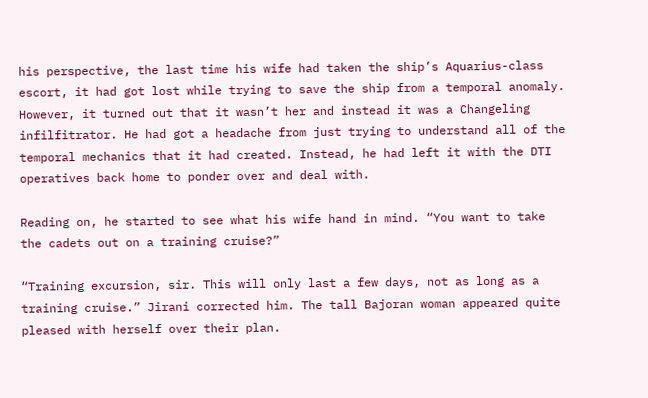his perspective, the last time his wife had taken the ship’s Aquarius-class escort, it had got lost while trying to save the ship from a temporal anomaly. However, it turned out that it wasn’t her and instead it was a Changeling infilfitrator. He had got a headache from just trying to understand all of the temporal mechanics that it had created. Instead, he had left it with the DTI operatives back home to ponder over and deal with.

Reading on, he started to see what his wife hand in mind. “You want to take the cadets out on a training cruise?”

“Training excursion, sir. This will only last a few days, not as long as a training cruise.” Jirani corrected him. The tall Bajoran woman appeared quite pleased with herself over their plan.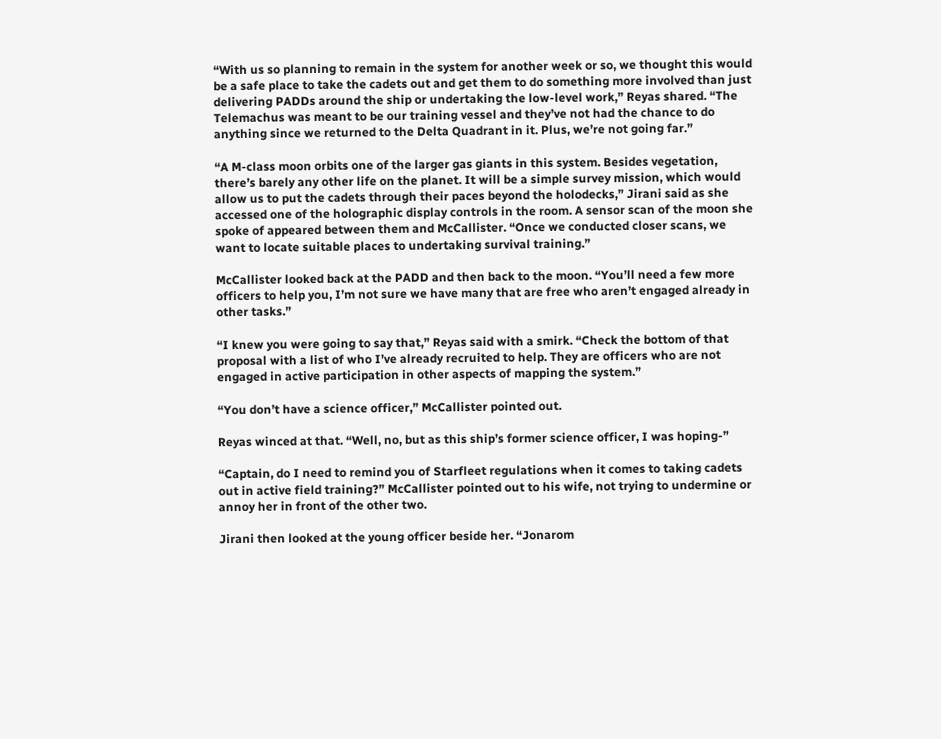“With us so planning to remain in the system for another week or so, we thought this would be a safe place to take the cadets out and get them to do something more involved than just delivering PADDs around the ship or undertaking the low-level work,” Reyas shared. “The Telemachus was meant to be our training vessel and they’ve not had the chance to do anything since we returned to the Delta Quadrant in it. Plus, we’re not going far.”

“A M-class moon orbits one of the larger gas giants in this system. Besides vegetation, there’s barely any other life on the planet. It will be a simple survey mission, which would allow us to put the cadets through their paces beyond the holodecks,” Jirani said as she accessed one of the holographic display controls in the room. A sensor scan of the moon she spoke of appeared between them and McCallister. “Once we conducted closer scans, we want to locate suitable places to undertaking survival training.”

McCallister looked back at the PADD and then back to the moon. “You’ll need a few more officers to help you, I’m not sure we have many that are free who aren’t engaged already in other tasks.”

“I knew you were going to say that,” Reyas said with a smirk. “Check the bottom of that proposal with a list of who I’ve already recruited to help. They are officers who are not engaged in active participation in other aspects of mapping the system.”

“You don’t have a science officer,” McCallister pointed out.

Reyas winced at that. “Well, no, but as this ship’s former science officer, I was hoping-”

“Captain, do I need to remind you of Starfleet regulations when it comes to taking cadets out in active field training?” McCallister pointed out to his wife, not trying to undermine or annoy her in front of the other two.

Jirani then looked at the young officer beside her. “Jonarom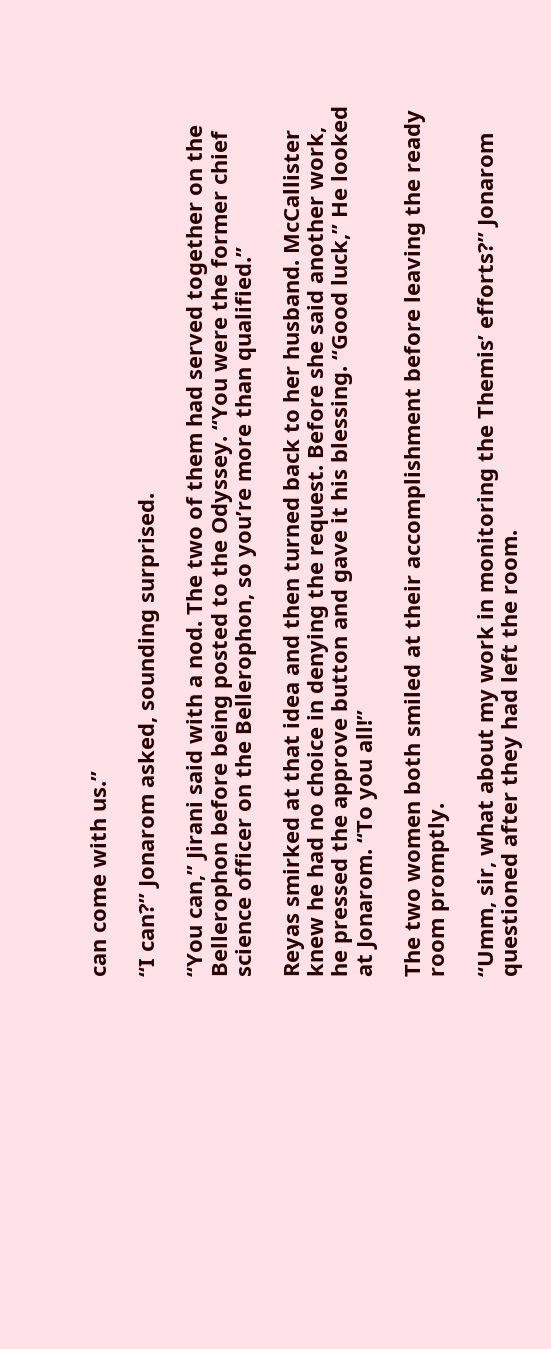can come with us.”

“I can?” Jonarom asked, sounding surprised.

“You can,” Jirani said with a nod. The two of them had served together on the Bellerophon before being posted to the Odyssey. “You were the former chief science officer on the Bellerophon, so you’re more than qualified.”

Reyas smirked at that idea and then turned back to her husband. McCallister knew he had no choice in denying the request. Before she said another work, he pressed the approve button and gave it his blessing. “Good luck,” He looked at Jonarom. “To you all!”

The two women both smiled at their accomplishment before leaving the ready room promptly.

“Umm, sir, what about my work in monitoring the Themis’ efforts?” Jonarom questioned after they had left the room.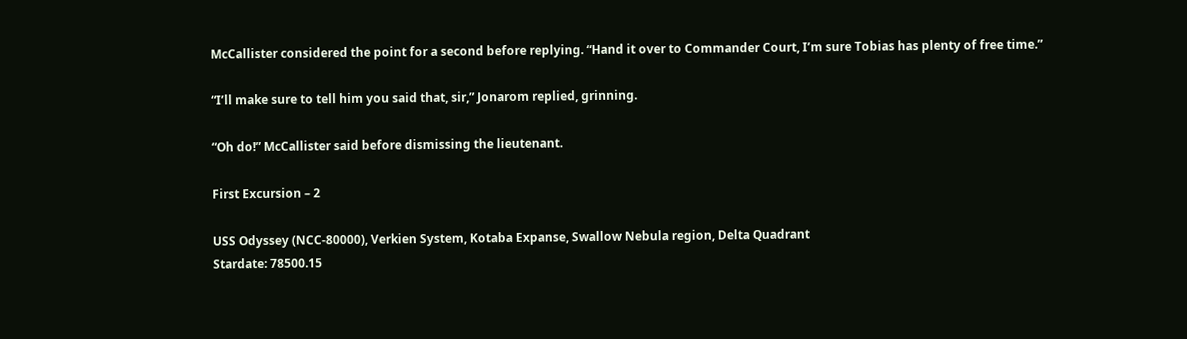McCallister considered the point for a second before replying. “Hand it over to Commander Court, I’m sure Tobias has plenty of free time.”

“I’ll make sure to tell him you said that, sir,” Jonarom replied, grinning.

“Oh do!” McCallister said before dismissing the lieutenant.

First Excursion – 2

USS Odyssey (NCC-80000), Verkien System, Kotaba Expanse, Swallow Nebula region, Delta Quadrant
Stardate: 78500.15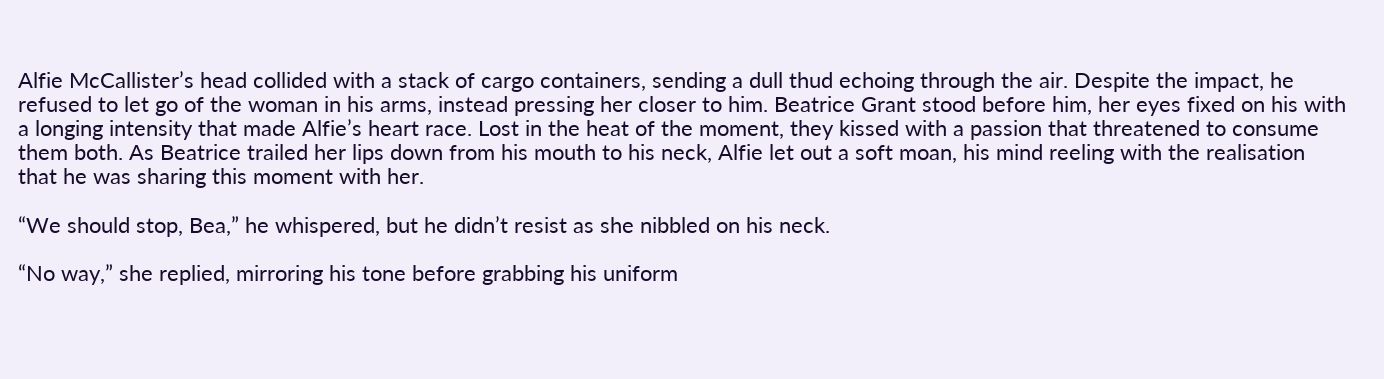Alfie McCallister’s head collided with a stack of cargo containers, sending a dull thud echoing through the air. Despite the impact, he refused to let go of the woman in his arms, instead pressing her closer to him. Beatrice Grant stood before him, her eyes fixed on his with a longing intensity that made Alfie’s heart race. Lost in the heat of the moment, they kissed with a passion that threatened to consume them both. As Beatrice trailed her lips down from his mouth to his neck, Alfie let out a soft moan, his mind reeling with the realisation that he was sharing this moment with her.

“We should stop, Bea,” he whispered, but he didn’t resist as she nibbled on his neck.

“No way,” she replied, mirroring his tone before grabbing his uniform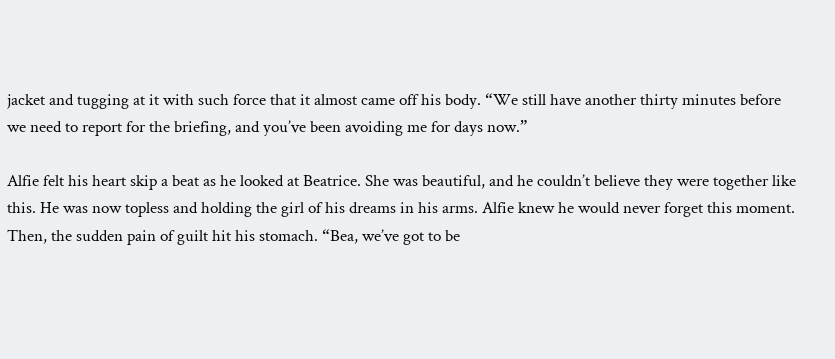jacket and tugging at it with such force that it almost came off his body. “We still have another thirty minutes before we need to report for the briefing, and you’ve been avoiding me for days now.”

Alfie felt his heart skip a beat as he looked at Beatrice. She was beautiful, and he couldn’t believe they were together like this. He was now topless and holding the girl of his dreams in his arms. Alfie knew he would never forget this moment. Then, the sudden pain of guilt hit his stomach. “Bea, we’ve got to be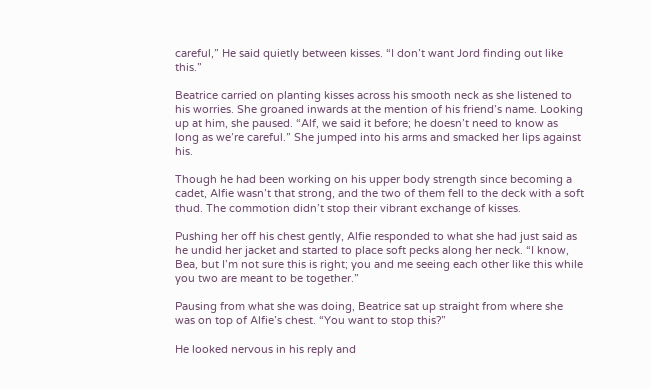careful,” He said quietly between kisses. “I don’t want Jord finding out like this.”

Beatrice carried on planting kisses across his smooth neck as she listened to his worries. She groaned inwards at the mention of his friend’s name. Looking up at him, she paused. “Alf, we said it before; he doesn’t need to know as long as we’re careful.” She jumped into his arms and smacked her lips against his.

Though he had been working on his upper body strength since becoming a cadet, Alfie wasn’t that strong, and the two of them fell to the deck with a soft thud. The commotion didn’t stop their vibrant exchange of kisses.

Pushing her off his chest gently, Alfie responded to what she had just said as he undid her jacket and started to place soft pecks along her neck. “I know, Bea, but I’m not sure this is right; you and me seeing each other like this while you two are meant to be together.”

Pausing from what she was doing, Beatrice sat up straight from where she was on top of Alfie’s chest. “You want to stop this?”

He looked nervous in his reply and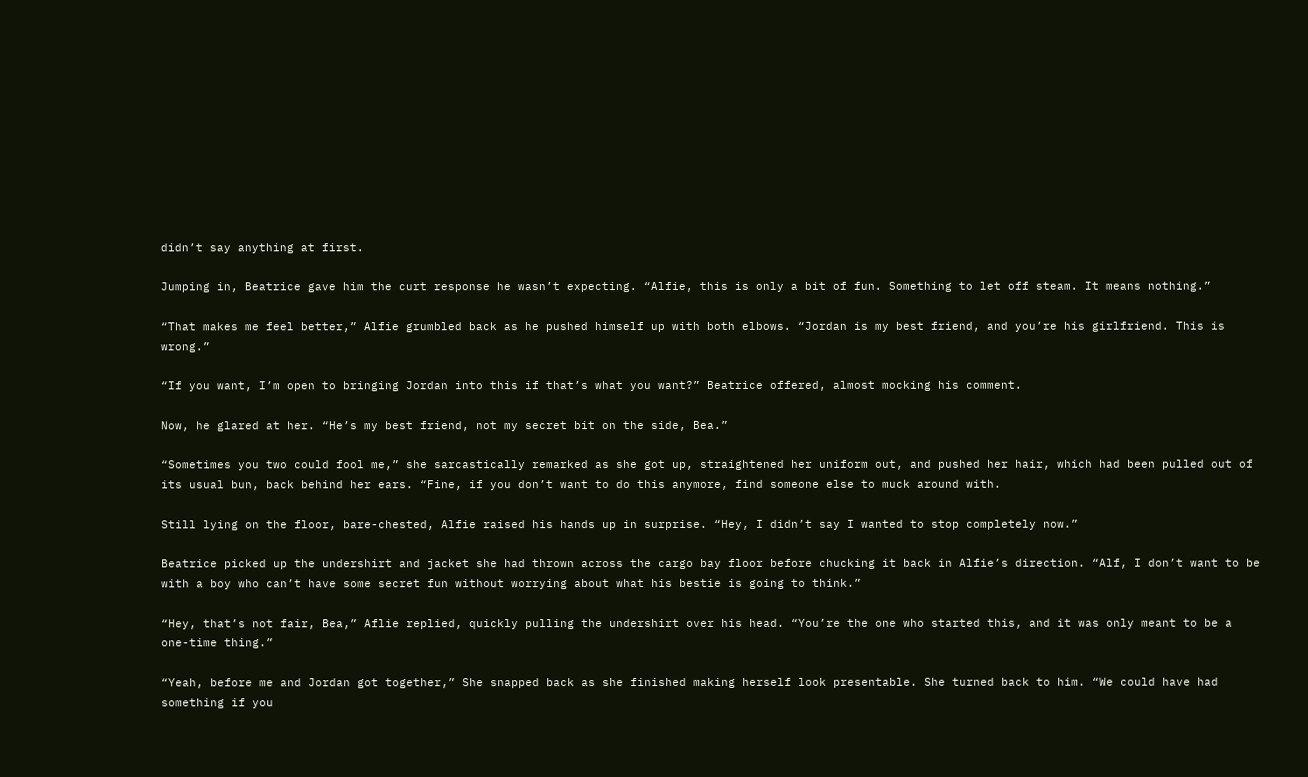didn’t say anything at first.

Jumping in, Beatrice gave him the curt response he wasn’t expecting. “Alfie, this is only a bit of fun. Something to let off steam. It means nothing.”

“That makes me feel better,” Alfie grumbled back as he pushed himself up with both elbows. “Jordan is my best friend, and you’re his girlfriend. This is wrong.”

“If you want, I’m open to bringing Jordan into this if that’s what you want?” Beatrice offered, almost mocking his comment.

Now, he glared at her. “He’s my best friend, not my secret bit on the side, Bea.”

“Sometimes you two could fool me,” she sarcastically remarked as she got up, straightened her uniform out, and pushed her hair, which had been pulled out of its usual bun, back behind her ears. “Fine, if you don’t want to do this anymore, find someone else to muck around with.

Still lying on the floor, bare-chested, Alfie raised his hands up in surprise. “Hey, I didn’t say I wanted to stop completely now.”

Beatrice picked up the undershirt and jacket she had thrown across the cargo bay floor before chucking it back in Alfie’s direction. “Alf, I don’t want to be with a boy who can’t have some secret fun without worrying about what his bestie is going to think.”

“Hey, that’s not fair, Bea,” Aflie replied, quickly pulling the undershirt over his head. “You’re the one who started this, and it was only meant to be a one-time thing.”

“Yeah, before me and Jordan got together,” She snapped back as she finished making herself look presentable. She turned back to him. “We could have had something if you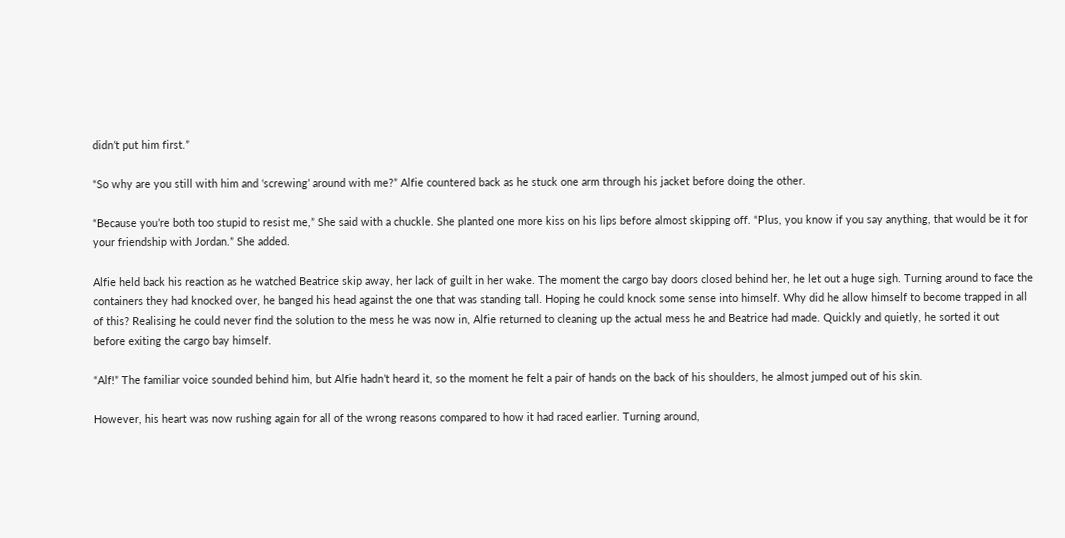didn’t put him first.”

“So why are you still with him and ‘screwing’ around with me?” Alfie countered back as he stuck one arm through his jacket before doing the other.

“Because you’re both too stupid to resist me,” She said with a chuckle. She planted one more kiss on his lips before almost skipping off. “Plus, you know if you say anything, that would be it for your friendship with Jordan.” She added.

Alfie held back his reaction as he watched Beatrice skip away, her lack of guilt in her wake. The moment the cargo bay doors closed behind her, he let out a huge sigh. Turning around to face the containers they had knocked over, he banged his head against the one that was standing tall. Hoping he could knock some sense into himself. Why did he allow himself to become trapped in all of this? Realising he could never find the solution to the mess he was now in, Alfie returned to cleaning up the actual mess he and Beatrice had made. Quickly and quietly, he sorted it out before exiting the cargo bay himself.

“Alf!” The familiar voice sounded behind him, but Alfie hadn’t heard it, so the moment he felt a pair of hands on the back of his shoulders, he almost jumped out of his skin.

However, his heart was now rushing again for all of the wrong reasons compared to how it had raced earlier. Turning around,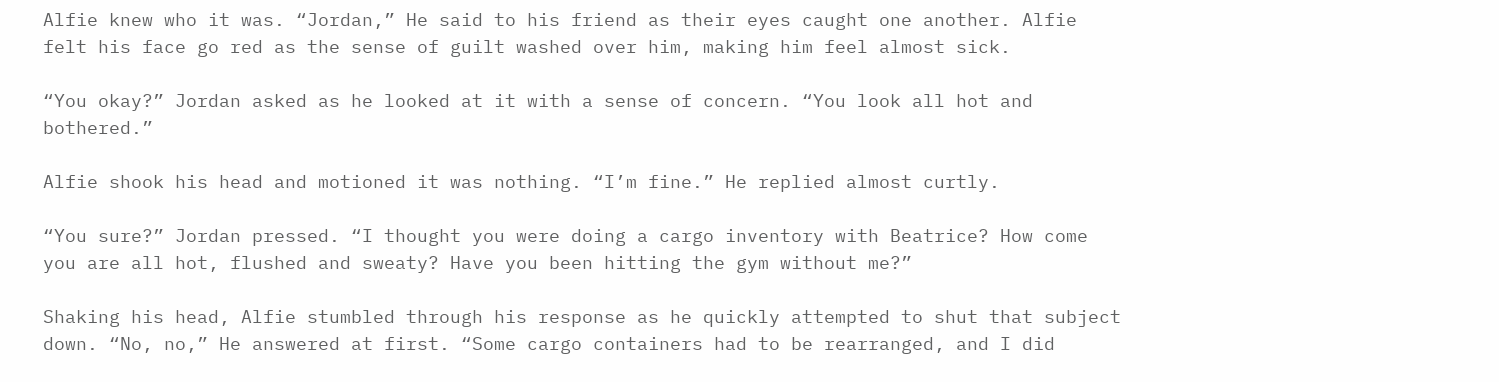Alfie knew who it was. “Jordan,” He said to his friend as their eyes caught one another. Alfie felt his face go red as the sense of guilt washed over him, making him feel almost sick.

“You okay?” Jordan asked as he looked at it with a sense of concern. “You look all hot and bothered.”

Alfie shook his head and motioned it was nothing. “I’m fine.” He replied almost curtly.

“You sure?” Jordan pressed. “I thought you were doing a cargo inventory with Beatrice? How come you are all hot, flushed and sweaty? Have you been hitting the gym without me?”

Shaking his head, Alfie stumbled through his response as he quickly attempted to shut that subject down. “No, no,” He answered at first. “Some cargo containers had to be rearranged, and I did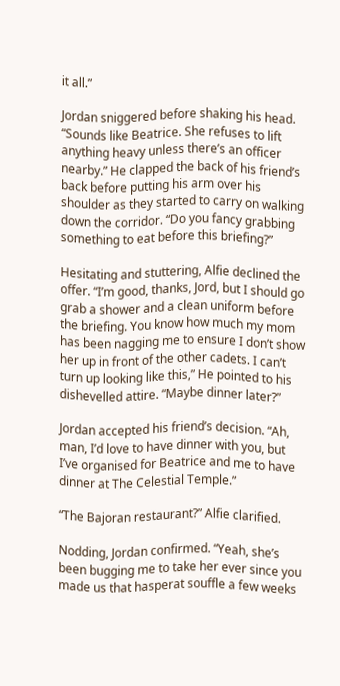it all.”

Jordan sniggered before shaking his head. “Sounds like Beatrice. She refuses to lift anything heavy unless there’s an officer nearby.” He clapped the back of his friend’s back before putting his arm over his shoulder as they started to carry on walking down the corridor. “Do you fancy grabbing something to eat before this briefing?”

Hesitating and stuttering, Alfie declined the offer. “I’m good, thanks, Jord, but I should go grab a shower and a clean uniform before the briefing. You know how much my mom has been nagging me to ensure I don’t show her up in front of the other cadets. I can’t turn up looking like this,” He pointed to his dishevelled attire. “Maybe dinner later?”

Jordan accepted his friend’s decision. “Ah, man, I’d love to have dinner with you, but I’ve organised for Beatrice and me to have dinner at The Celestial Temple.”

“The Bajoran restaurant?” Alfie clarified.

Nodding, Jordan confirmed. “Yeah, she’s been bugging me to take her ever since you made us that hasperat souffle a few weeks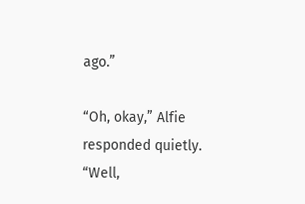ago.”

“Oh, okay,” Alfie responded quietly. “Well,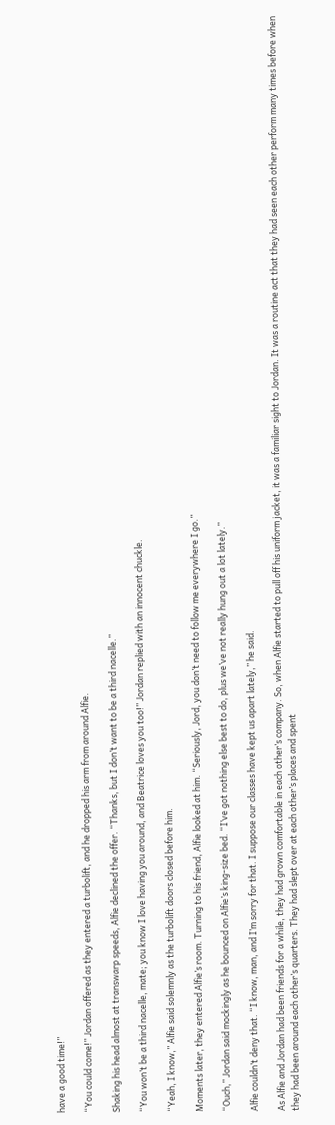have a good time!”

“You could come!” Jordan offered as they entered a turbolift, and he dropped his arm from around Alfie.

Shaking his head almost at transwarp speeds, Alfie declined the offer. “Thanks, but I don’t want to be a third nacelle.”

“You won’t be a third nacelle, mate; you know I love having you around, and Beatrice loves you too!” Jordan replied with an innocent chuckle.

“Yeah, I know,” Alfie said solemnly as the turbolift doors closed before him.

Moments later, they entered Alfie’s room. Turning to his friend, Alfie looked at him. “Seriously, Jord, you don’t need to follow me everywhere I go.”

“Ouch,” Jordan said mockingly as he bounced on Alfie’s king-size bed. “I’ve got nothing else best to do, plus we’ve not really hung out a lot lately.”

Alfie couldn’t deny that. “I know, man, and I’m sorry for that. I suppose our classes have kept us apart lately,” he said.

As Alfie and Jordan had been friends for a while, they had grown comfortable in each other’s company. So, when Alfie started to pull off his uniform jacket, it was a familiar sight to Jordan. It was a routine act that they had seen each other perform many times before when they had been around each other’s quarters. They had slept over at each other’s places and spent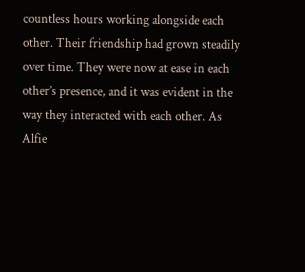countless hours working alongside each other. Their friendship had grown steadily over time. They were now at ease in each other’s presence, and it was evident in the way they interacted with each other. As Alfie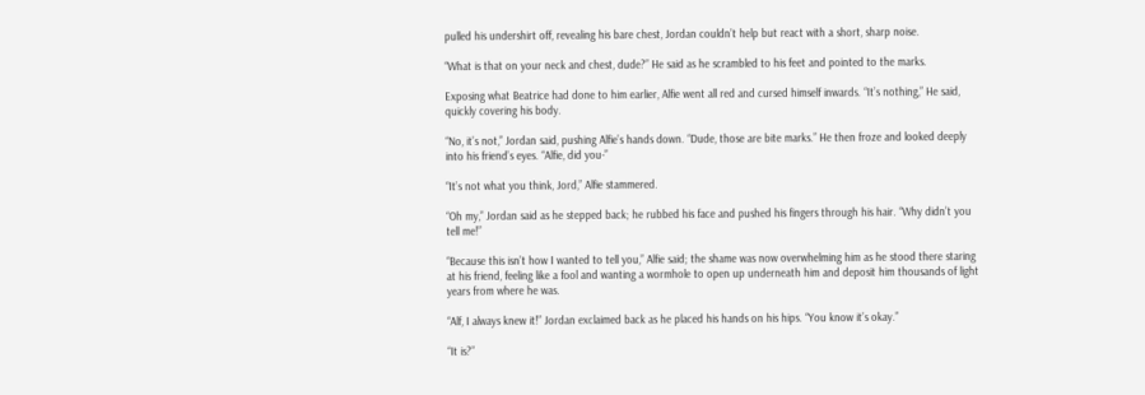pulled his undershirt off, revealing his bare chest, Jordan couldn’t help but react with a short, sharp noise.

“What is that on your neck and chest, dude?” He said as he scrambled to his feet and pointed to the marks.

Exposing what Beatrice had done to him earlier, Alfie went all red and cursed himself inwards. “It’s nothing,” He said, quickly covering his body.

“No, it’s not,” Jordan said, pushing Alfie’s hands down. “Dude, those are bite marks.” He then froze and looked deeply into his friend’s eyes. “Alfie, did you-”

“It’s not what you think, Jord,” Alfie stammered.

“Oh my,” Jordan said as he stepped back; he rubbed his face and pushed his fingers through his hair. “Why didn’t you tell me!”

“Because this isn’t how I wanted to tell you,” Alfie said; the shame was now overwhelming him as he stood there staring at his friend, feeling like a fool and wanting a wormhole to open up underneath him and deposit him thousands of light years from where he was.

“Alf, I always knew it!” Jordan exclaimed back as he placed his hands on his hips. “You know it’s okay.”

“It is?”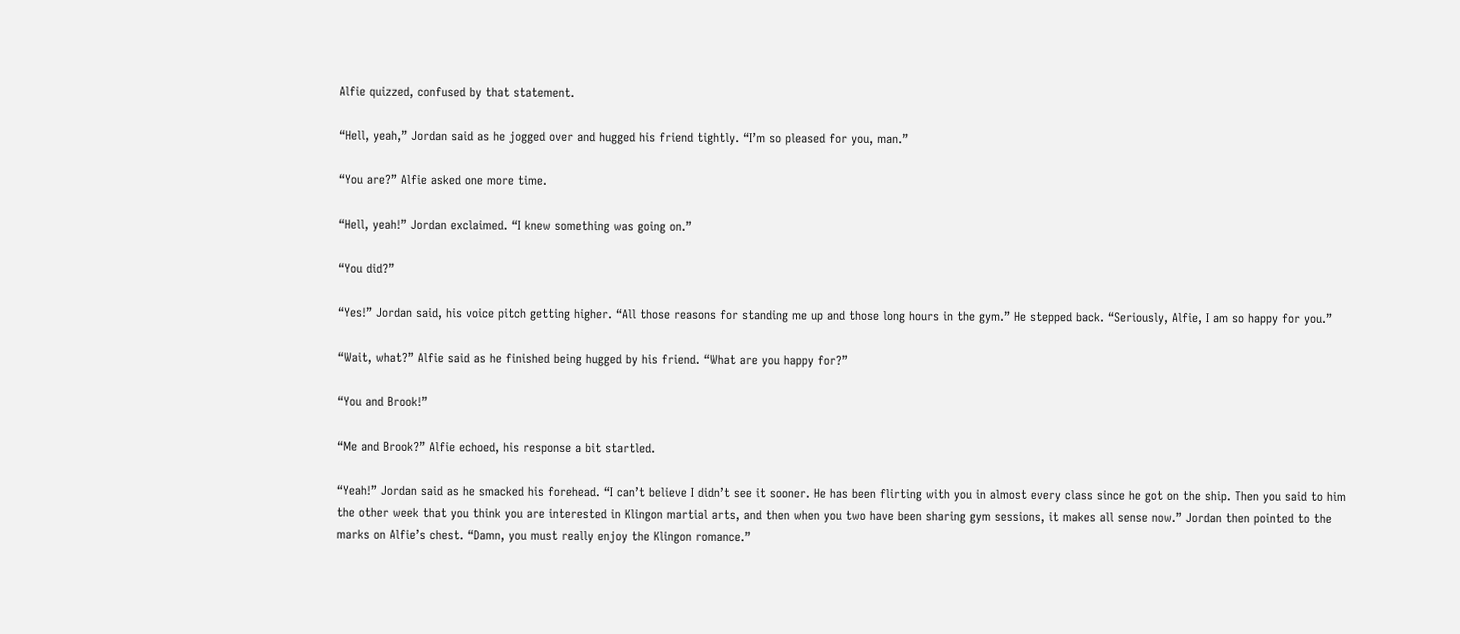Alfie quizzed, confused by that statement.

“Hell, yeah,” Jordan said as he jogged over and hugged his friend tightly. “I’m so pleased for you, man.”

“You are?” Alfie asked one more time.

“Hell, yeah!” Jordan exclaimed. “I knew something was going on.”

“You did?”

“Yes!” Jordan said, his voice pitch getting higher. “All those reasons for standing me up and those long hours in the gym.” He stepped back. “Seriously, Alfie, I am so happy for you.”

“Wait, what?” Alfie said as he finished being hugged by his friend. “What are you happy for?”

“You and Brook!”

“Me and Brook?” Alfie echoed, his response a bit startled.

“Yeah!” Jordan said as he smacked his forehead. “I can’t believe I didn’t see it sooner. He has been flirting with you in almost every class since he got on the ship. Then you said to him the other week that you think you are interested in Klingon martial arts, and then when you two have been sharing gym sessions, it makes all sense now.” Jordan then pointed to the marks on Alfie’s chest. “Damn, you must really enjoy the Klingon romance.”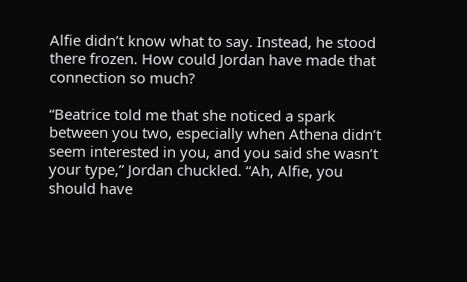Alfie didn’t know what to say. Instead, he stood there frozen. How could Jordan have made that connection so much?

“Beatrice told me that she noticed a spark between you two, especially when Athena didn’t seem interested in you, and you said she wasn’t your type,” Jordan chuckled. “Ah, Alfie, you should have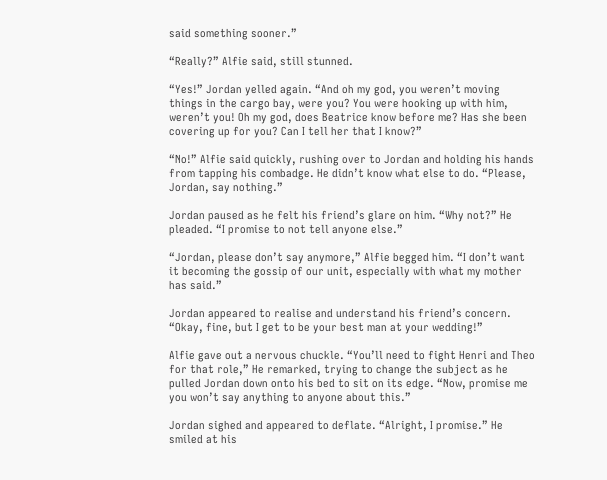said something sooner.”

“Really?” Alfie said, still stunned.

“Yes!” Jordan yelled again. “And oh my god, you weren’t moving things in the cargo bay, were you? You were hooking up with him, weren’t you! Oh my god, does Beatrice know before me? Has she been covering up for you? Can I tell her that I know?”

“No!” Alfie said quickly, rushing over to Jordan and holding his hands from tapping his combadge. He didn’t know what else to do. “Please, Jordan, say nothing.”

Jordan paused as he felt his friend’s glare on him. “Why not?” He pleaded. “I promise to not tell anyone else.”

“Jordan, please don’t say anymore,” Alfie begged him. “I don’t want it becoming the gossip of our unit, especially with what my mother has said.”

Jordan appeared to realise and understand his friend’s concern. “Okay, fine, but I get to be your best man at your wedding!”

Alfie gave out a nervous chuckle. “You’ll need to fight Henri and Theo for that role,” He remarked, trying to change the subject as he pulled Jordan down onto his bed to sit on its edge. “Now, promise me you won’t say anything to anyone about this.”

Jordan sighed and appeared to deflate. “Alright, I promise.” He smiled at his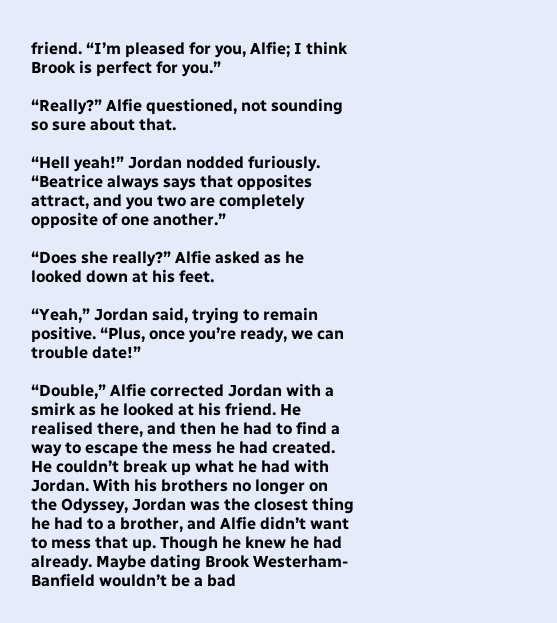friend. “I’m pleased for you, Alfie; I think Brook is perfect for you.”

“Really?” Alfie questioned, not sounding so sure about that.

“Hell yeah!” Jordan nodded furiously. “Beatrice always says that opposites attract, and you two are completely opposite of one another.”

“Does she really?” Alfie asked as he looked down at his feet.

“Yeah,” Jordan said, trying to remain positive. “Plus, once you’re ready, we can trouble date!”

“Double,” Alfie corrected Jordan with a smirk as he looked at his friend. He realised there, and then he had to find a way to escape the mess he had created. He couldn’t break up what he had with Jordan. With his brothers no longer on the Odyssey, Jordan was the closest thing he had to a brother, and Alfie didn’t want to mess that up. Though he knew he had already. Maybe dating Brook Westerham-Banfield wouldn’t be a bad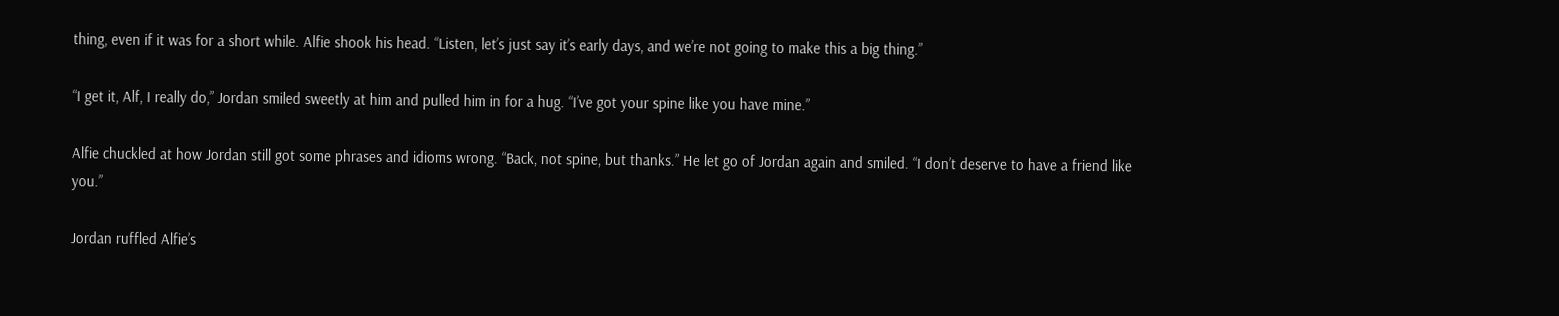thing, even if it was for a short while. Alfie shook his head. “Listen, let’s just say it’s early days, and we’re not going to make this a big thing.”

“I get it, Alf, I really do,” Jordan smiled sweetly at him and pulled him in for a hug. “I’ve got your spine like you have mine.”

Alfie chuckled at how Jordan still got some phrases and idioms wrong. “Back, not spine, but thanks.” He let go of Jordan again and smiled. “I don’t deserve to have a friend like you.”

Jordan ruffled Alfie’s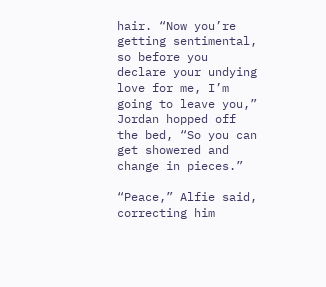hair. “Now you’re getting sentimental, so before you declare your undying love for me, I’m going to leave you,” Jordan hopped off the bed, “So you can get showered and change in pieces.”

“Peace,” Alfie said, correcting him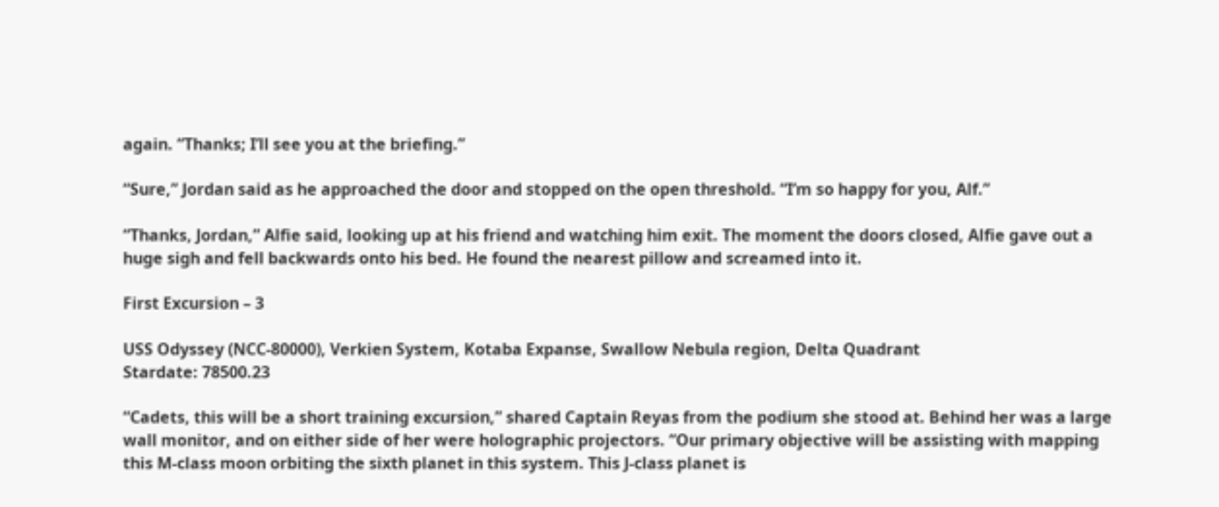again. “Thanks; I’ll see you at the briefing.”

“Sure,” Jordan said as he approached the door and stopped on the open threshold. “I’m so happy for you, Alf.”

“Thanks, Jordan,” Alfie said, looking up at his friend and watching him exit. The moment the doors closed, Alfie gave out a huge sigh and fell backwards onto his bed. He found the nearest pillow and screamed into it.

First Excursion – 3

USS Odyssey (NCC-80000), Verkien System, Kotaba Expanse, Swallow Nebula region, Delta Quadrant
Stardate: 78500.23

“Cadets, this will be a short training excursion,” shared Captain Reyas from the podium she stood at. Behind her was a large wall monitor, and on either side of her were holographic projectors. “Our primary objective will be assisting with mapping this M-class moon orbiting the sixth planet in this system. This J-class planet is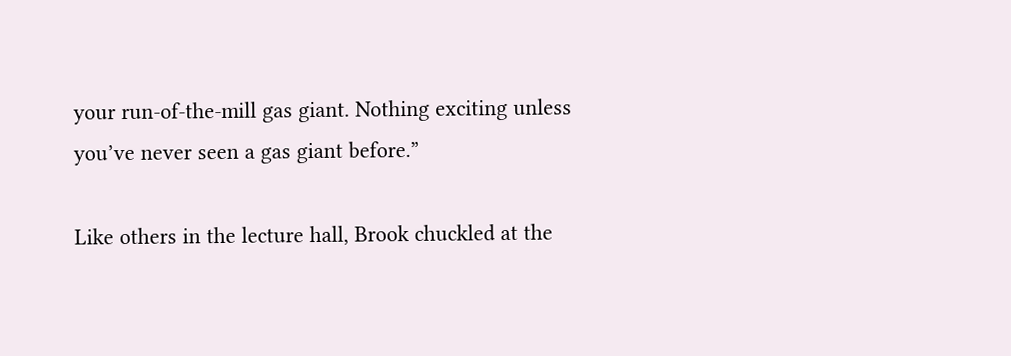your run-of-the-mill gas giant. Nothing exciting unless you’ve never seen a gas giant before.”

Like others in the lecture hall, Brook chuckled at the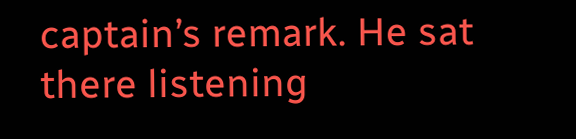captain’s remark. He sat there listening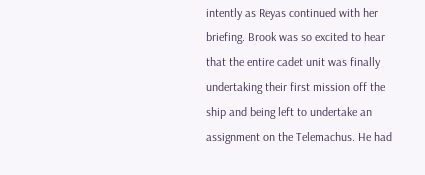intently as Reyas continued with her briefing. Brook was so excited to hear that the entire cadet unit was finally undertaking their first mission off the ship and being left to undertake an assignment on the Telemachus. He had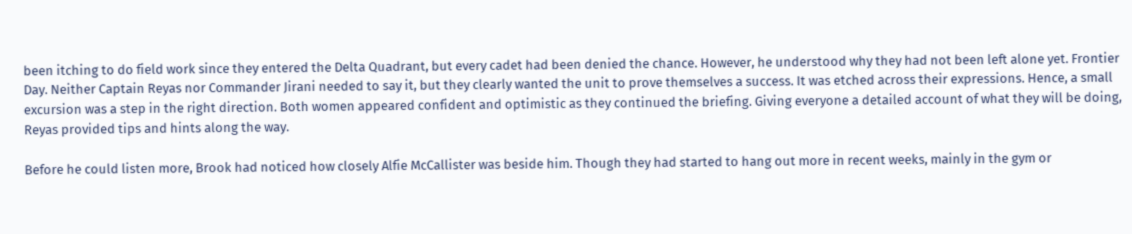been itching to do field work since they entered the Delta Quadrant, but every cadet had been denied the chance. However, he understood why they had not been left alone yet. Frontier Day. Neither Captain Reyas nor Commander Jirani needed to say it, but they clearly wanted the unit to prove themselves a success. It was etched across their expressions. Hence, a small excursion was a step in the right direction. Both women appeared confident and optimistic as they continued the briefing. Giving everyone a detailed account of what they will be doing, Reyas provided tips and hints along the way.

Before he could listen more, Brook had noticed how closely Alfie McCallister was beside him. Though they had started to hang out more in recent weeks, mainly in the gym or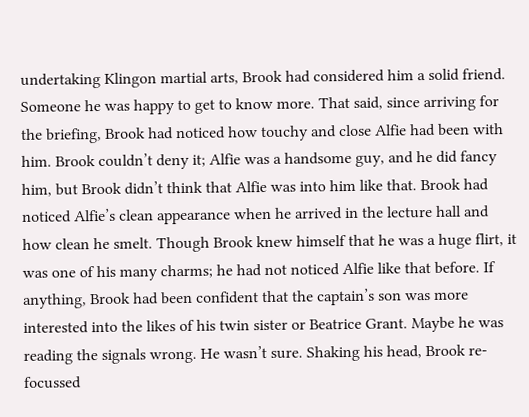undertaking Klingon martial arts, Brook had considered him a solid friend. Someone he was happy to get to know more. That said, since arriving for the briefing, Brook had noticed how touchy and close Alfie had been with him. Brook couldn’t deny it; Alfie was a handsome guy, and he did fancy him, but Brook didn’t think that Alfie was into him like that. Brook had noticed Alfie’s clean appearance when he arrived in the lecture hall and how clean he smelt. Though Brook knew himself that he was a huge flirt, it was one of his many charms; he had not noticed Alfie like that before. If anything, Brook had been confident that the captain’s son was more interested into the likes of his twin sister or Beatrice Grant. Maybe he was reading the signals wrong. He wasn’t sure. Shaking his head, Brook re-focussed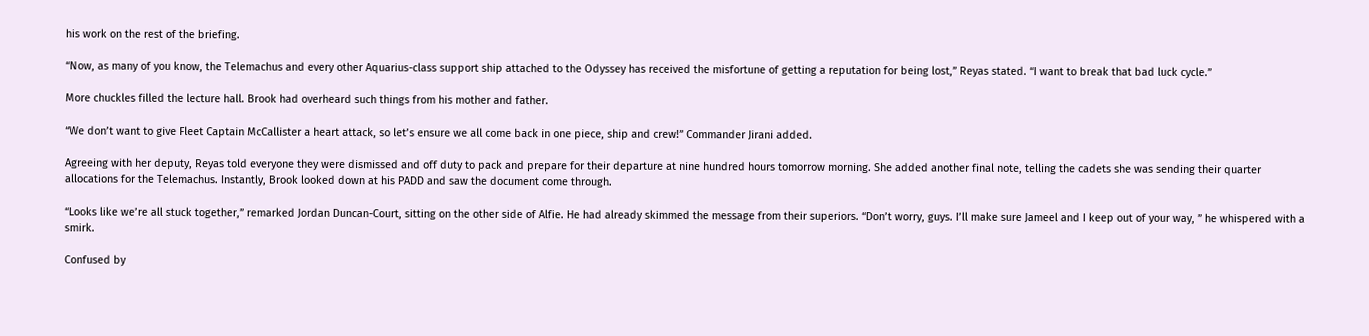his work on the rest of the briefing.

“Now, as many of you know, the Telemachus and every other Aquarius-class support ship attached to the Odyssey has received the misfortune of getting a reputation for being lost,” Reyas stated. “I want to break that bad luck cycle.”

More chuckles filled the lecture hall. Brook had overheard such things from his mother and father.

“We don’t want to give Fleet Captain McCallister a heart attack, so let’s ensure we all come back in one piece, ship and crew!” Commander Jirani added.

Agreeing with her deputy, Reyas told everyone they were dismissed and off duty to pack and prepare for their departure at nine hundred hours tomorrow morning. She added another final note, telling the cadets she was sending their quarter allocations for the Telemachus. Instantly, Brook looked down at his PADD and saw the document come through.

“Looks like we’re all stuck together,” remarked Jordan Duncan-Court, sitting on the other side of Alfie. He had already skimmed the message from their superiors. “Don’t worry, guys. I’ll make sure Jameel and I keep out of your way, ” he whispered with a smirk.

Confused by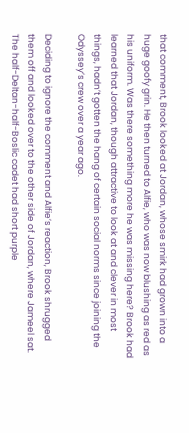that comment, Brook looked at Jordan, whose smirk had grown into a huge goofy grin. He then turned to Alfie, who was now blushing as red as his uniform. Was there something more he was missing here? Brook had learned that Jordan, though attractive to look at and clever in most things, hadn’t gotten the hang of certain social norms since joining the Odyssey’s crew over a year ago.

Deciding to ignore the comment and Alfie’s reaction, Brook shrugged them off and looked over to the other side of Jordan, where Jameel sat. The half-Deltan-half-Boslic cadet had short purple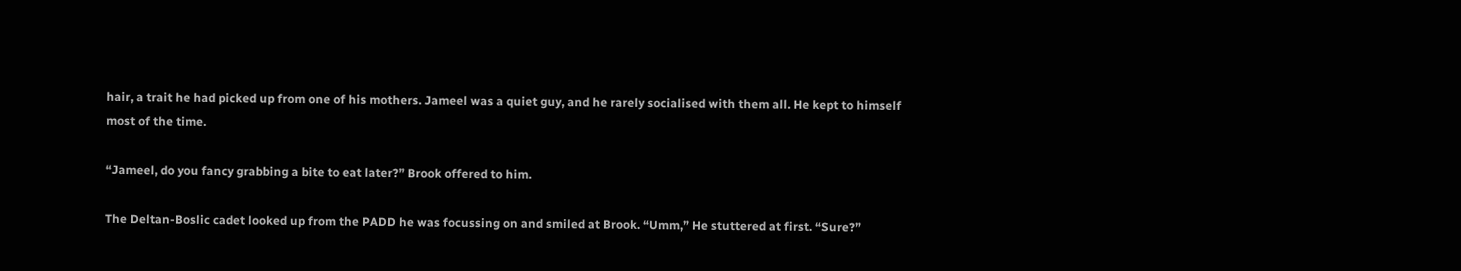hair, a trait he had picked up from one of his mothers. Jameel was a quiet guy, and he rarely socialised with them all. He kept to himself most of the time.

“Jameel, do you fancy grabbing a bite to eat later?” Brook offered to him.

The Deltan-Boslic cadet looked up from the PADD he was focussing on and smiled at Brook. “Umm,” He stuttered at first. “Sure?”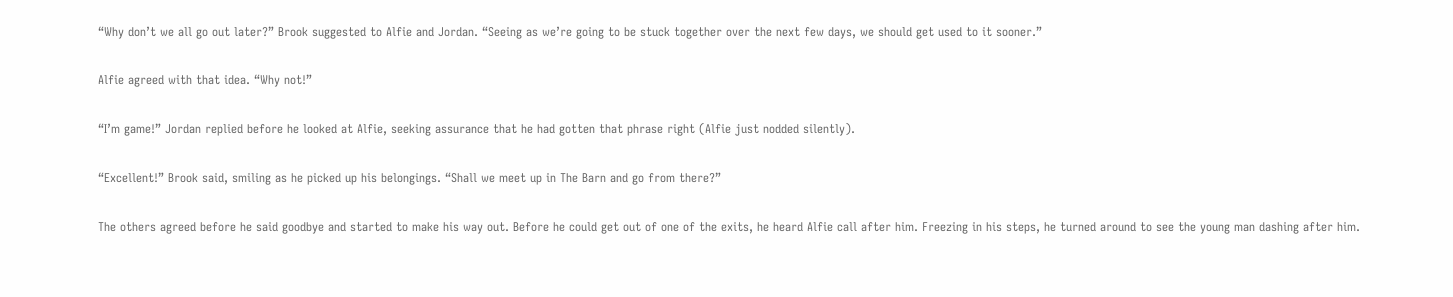“Why don’t we all go out later?” Brook suggested to Alfie and Jordan. “Seeing as we’re going to be stuck together over the next few days, we should get used to it sooner.”

Alfie agreed with that idea. “Why not!”

“I’m game!” Jordan replied before he looked at Alfie, seeking assurance that he had gotten that phrase right (Alfie just nodded silently).

“Excellent!” Brook said, smiling as he picked up his belongings. “Shall we meet up in The Barn and go from there?”

The others agreed before he said goodbye and started to make his way out. Before he could get out of one of the exits, he heard Alfie call after him. Freezing in his steps, he turned around to see the young man dashing after him.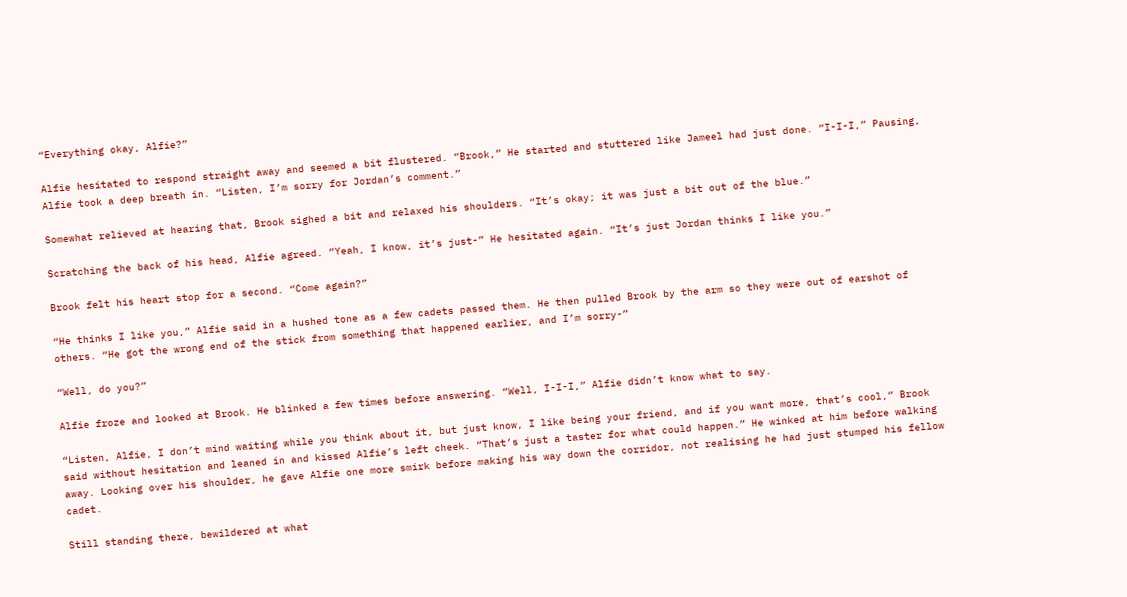“Everything okay, Alfie?”

Alfie hesitated to respond straight away and seemed a bit flustered. “Brook,” He started and stuttered like Jameel had just done. “I-I-I,” Pausing, Alfie took a deep breath in. “Listen, I’m sorry for Jordan’s comment.”

Somewhat relieved at hearing that, Brook sighed a bit and relaxed his shoulders. “It’s okay; it was just a bit out of the blue.”

Scratching the back of his head, Alfie agreed. “Yeah, I know, it’s just-” He hesitated again. “It’s just Jordan thinks I like you.”

Brook felt his heart stop for a second. “Come again?”

“He thinks I like you,” Alfie said in a hushed tone as a few cadets passed them. He then pulled Brook by the arm so they were out of earshot of others. “He got the wrong end of the stick from something that happened earlier, and I’m sorry-”

“Well, do you?”

Alfie froze and looked at Brook. He blinked a few times before answering. “Well, I-I-I,” Alfie didn’t know what to say.

“Listen, Alfie, I don’t mind waiting while you think about it, but just know, I like being your friend, and if you want more, that’s cool,” Brook said without hesitation and leaned in and kissed Alfie’s left cheek. “That’s just a taster for what could happen.” He winked at him before walking away. Looking over his shoulder, he gave Alfie one more smirk before making his way down the corridor, not realising he had just stumped his fellow cadet.

Still standing there, bewildered at what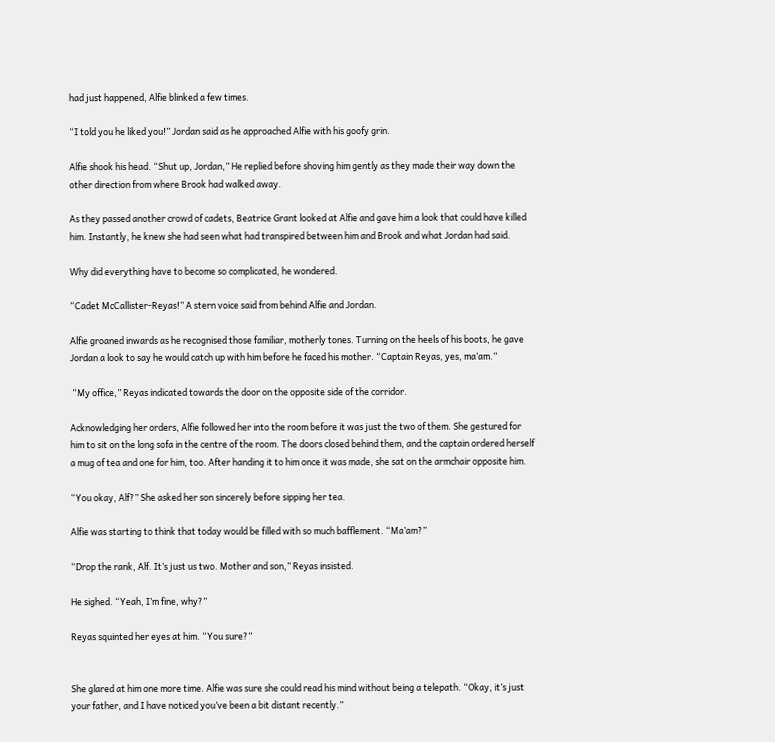had just happened, Alfie blinked a few times.

“I told you he liked you!” Jordan said as he approached Alfie with his goofy grin.

Alfie shook his head. “Shut up, Jordan,” He replied before shoving him gently as they made their way down the other direction from where Brook had walked away.

As they passed another crowd of cadets, Beatrice Grant looked at Alfie and gave him a look that could have killed him. Instantly, he knew she had seen what had transpired between him and Brook and what Jordan had said.

Why did everything have to become so complicated, he wondered.

“Cadet McCallister-Reyas!” A stern voice said from behind Alfie and Jordan.

Alfie groaned inwards as he recognised those familiar, motherly tones. Turning on the heels of his boots, he gave Jordan a look to say he would catch up with him before he faced his mother. “Captain Reyas, yes, ma’am.”

 “My office,” Reyas indicated towards the door on the opposite side of the corridor.

Acknowledging her orders, Alfie followed her into the room before it was just the two of them. She gestured for him to sit on the long sofa in the centre of the room. The doors closed behind them, and the captain ordered herself a mug of tea and one for him, too. After handing it to him once it was made, she sat on the armchair opposite him.

“You okay, Alf?” She asked her son sincerely before sipping her tea.

Alfie was starting to think that today would be filled with so much bafflement. “Ma’am?”

“Drop the rank, Alf. It’s just us two. Mother and son,” Reyas insisted.

He sighed. “Yeah, I’m fine, why?”

Reyas squinted her eyes at him. “You sure?”


She glared at him one more time. Alfie was sure she could read his mind without being a telepath. “Okay, it’s just your father, and I have noticed you’ve been a bit distant recently.”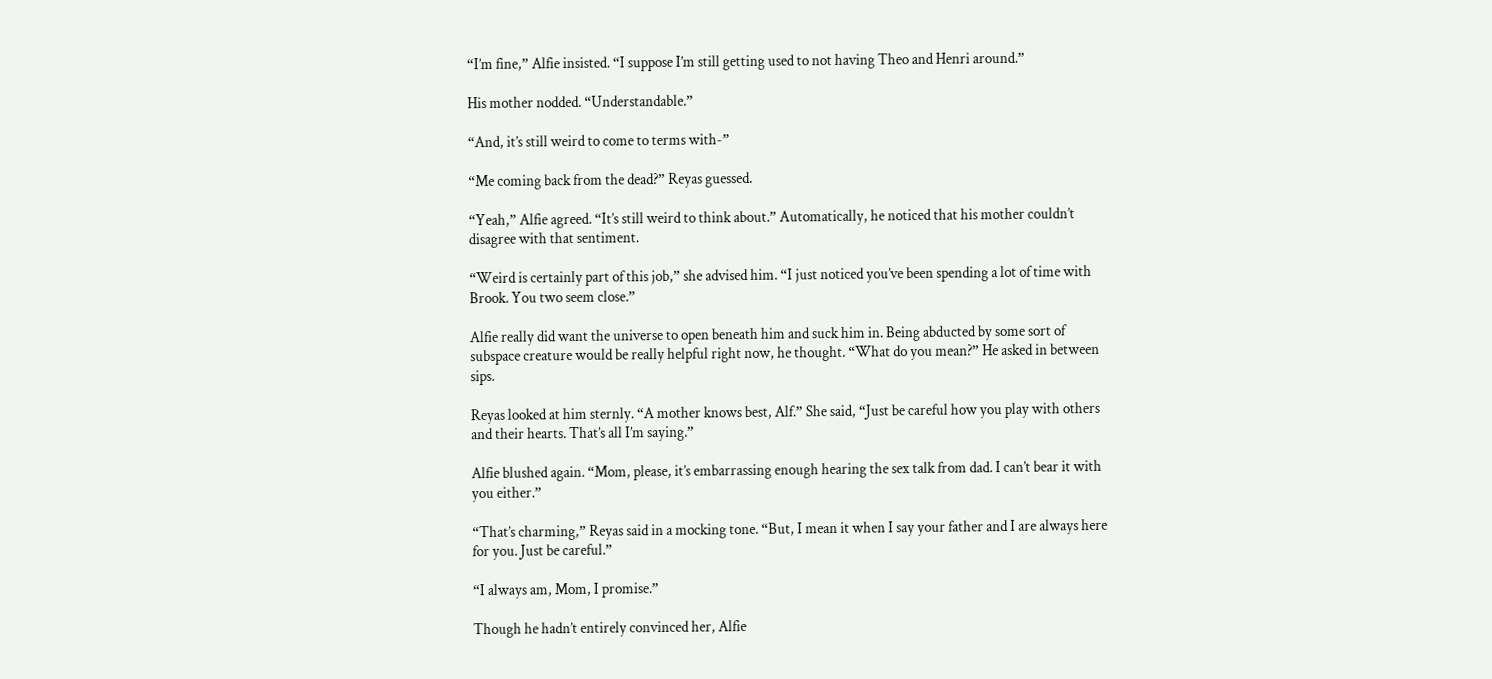“I’m fine,” Alfie insisted. “I suppose I’m still getting used to not having Theo and Henri around.”

His mother nodded. “Understandable.”

“And, it’s still weird to come to terms with-”

“Me coming back from the dead?” Reyas guessed.

“Yeah,” Alfie agreed. “It’s still weird to think about.” Automatically, he noticed that his mother couldn’t disagree with that sentiment.

“Weird is certainly part of this job,” she advised him. “I just noticed you’ve been spending a lot of time with Brook. You two seem close.”

Alfie really did want the universe to open beneath him and suck him in. Being abducted by some sort of subspace creature would be really helpful right now, he thought. “What do you mean?” He asked in between sips.

Reyas looked at him sternly. “A mother knows best, Alf.” She said, “Just be careful how you play with others and their hearts. That’s all I’m saying.”

Alfie blushed again. “Mom, please, it’s embarrassing enough hearing the sex talk from dad. I can’t bear it with you either.”

“That’s charming,” Reyas said in a mocking tone. “But, I mean it when I say your father and I are always here for you. Just be careful.”

“I always am, Mom, I promise.”

Though he hadn’t entirely convinced her, Alfie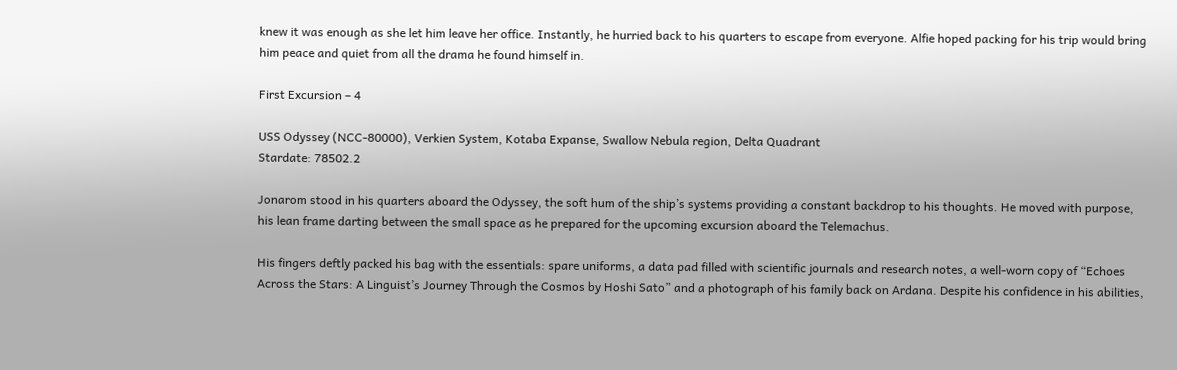knew it was enough as she let him leave her office. Instantly, he hurried back to his quarters to escape from everyone. Alfie hoped packing for his trip would bring him peace and quiet from all the drama he found himself in.

First Excursion – 4

USS Odyssey (NCC-80000), Verkien System, Kotaba Expanse, Swallow Nebula region, Delta Quadrant
Stardate: 78502.2

Jonarom stood in his quarters aboard the Odyssey, the soft hum of the ship’s systems providing a constant backdrop to his thoughts. He moved with purpose, his lean frame darting between the small space as he prepared for the upcoming excursion aboard the Telemachus.

His fingers deftly packed his bag with the essentials: spare uniforms, a data pad filled with scientific journals and research notes, a well-worn copy of “Echoes Across the Stars: A Linguist’s Journey Through the Cosmos by Hoshi Sato” and a photograph of his family back on Ardana. Despite his confidence in his abilities,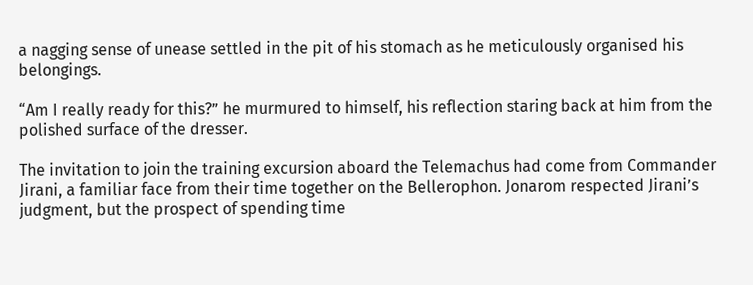a nagging sense of unease settled in the pit of his stomach as he meticulously organised his belongings.

“Am I really ready for this?” he murmured to himself, his reflection staring back at him from the polished surface of the dresser.

The invitation to join the training excursion aboard the Telemachus had come from Commander Jirani, a familiar face from their time together on the Bellerophon. Jonarom respected Jirani’s judgment, but the prospect of spending time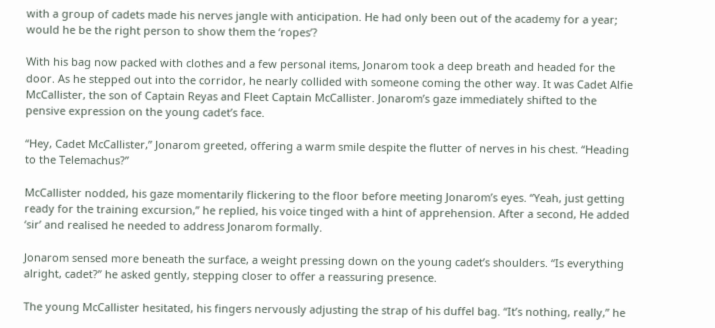with a group of cadets made his nerves jangle with anticipation. He had only been out of the academy for a year; would he be the right person to show them the ‘ropes’?

With his bag now packed with clothes and a few personal items, Jonarom took a deep breath and headed for the door. As he stepped out into the corridor, he nearly collided with someone coming the other way. It was Cadet Alfie McCallister, the son of Captain Reyas and Fleet Captain McCallister. Jonarom’s gaze immediately shifted to the pensive expression on the young cadet’s face.

“Hey, Cadet McCallister,” Jonarom greeted, offering a warm smile despite the flutter of nerves in his chest. “Heading to the Telemachus?”

McCallister nodded, his gaze momentarily flickering to the floor before meeting Jonarom’s eyes. “Yeah, just getting ready for the training excursion,” he replied, his voice tinged with a hint of apprehension. After a second, He added ‘sir’ and realised he needed to address Jonarom formally.

Jonarom sensed more beneath the surface, a weight pressing down on the young cadet’s shoulders. “Is everything alright, cadet?” he asked gently, stepping closer to offer a reassuring presence.

The young McCallister hesitated, his fingers nervously adjusting the strap of his duffel bag. “It’s nothing, really,” he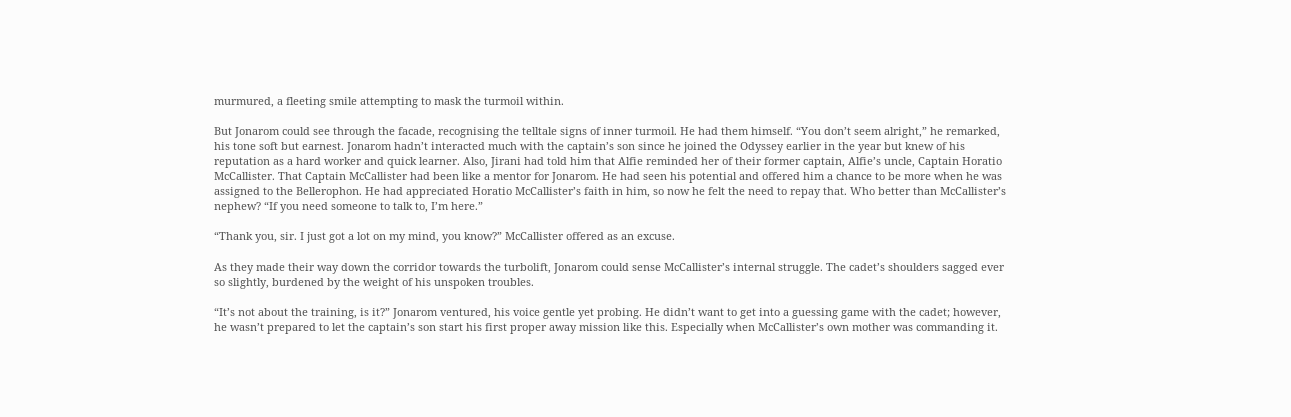murmured, a fleeting smile attempting to mask the turmoil within.

But Jonarom could see through the facade, recognising the telltale signs of inner turmoil. He had them himself. “You don’t seem alright,” he remarked, his tone soft but earnest. Jonarom hadn’t interacted much with the captain’s son since he joined the Odyssey earlier in the year but knew of his reputation as a hard worker and quick learner. Also, Jirani had told him that Alfie reminded her of their former captain, Alfie’s uncle, Captain Horatio McCallister. That Captain McCallister had been like a mentor for Jonarom. He had seen his potential and offered him a chance to be more when he was assigned to the Bellerophon. He had appreciated Horatio McCallister’s faith in him, so now he felt the need to repay that. Who better than McCallister’s nephew? “If you need someone to talk to, I’m here.”

“Thank you, sir. I just got a lot on my mind, you know?” McCallister offered as an excuse.

As they made their way down the corridor towards the turbolift, Jonarom could sense McCallister’s internal struggle. The cadet’s shoulders sagged ever so slightly, burdened by the weight of his unspoken troubles.

“It’s not about the training, is it?” Jonarom ventured, his voice gentle yet probing. He didn’t want to get into a guessing game with the cadet; however, he wasn’t prepared to let the captain’s son start his first proper away mission like this. Especially when McCallister’s own mother was commanding it.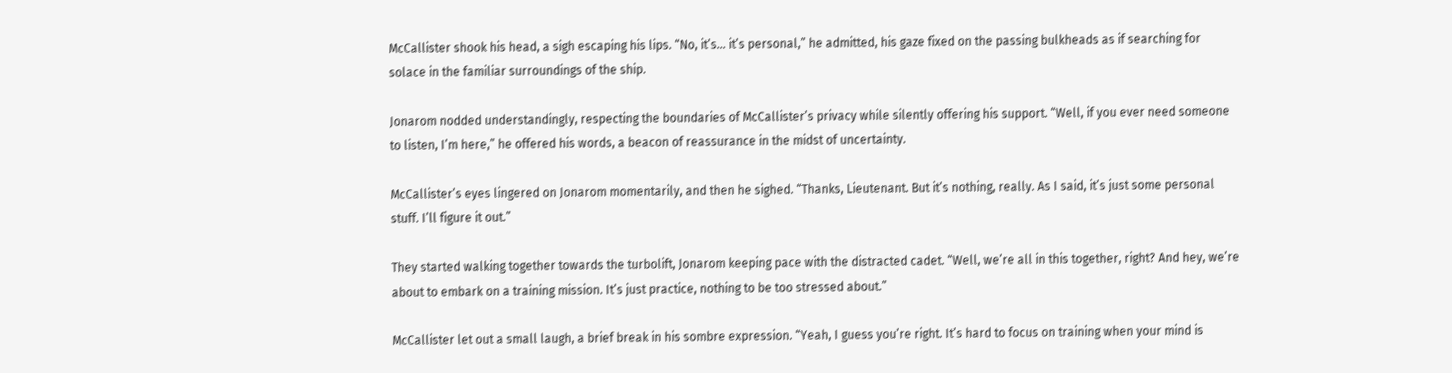McCallister shook his head, a sigh escaping his lips. “No, it’s… it’s personal,” he admitted, his gaze fixed on the passing bulkheads as if searching for solace in the familiar surroundings of the ship.

Jonarom nodded understandingly, respecting the boundaries of McCallister’s privacy while silently offering his support. “Well, if you ever need someone to listen, I’m here,” he offered his words, a beacon of reassurance in the midst of uncertainty.

McCallister’s eyes lingered on Jonarom momentarily, and then he sighed. “Thanks, Lieutenant. But it’s nothing, really. As I said, it’s just some personal stuff. I’ll figure it out.”

They started walking together towards the turbolift, Jonarom keeping pace with the distracted cadet. “Well, we’re all in this together, right? And hey, we’re about to embark on a training mission. It’s just practice, nothing to be too stressed about.”

McCallister let out a small laugh, a brief break in his sombre expression. “Yeah, I guess you’re right. It’s hard to focus on training when your mind is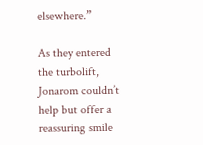elsewhere.”

As they entered the turbolift, Jonarom couldn’t help but offer a reassuring smile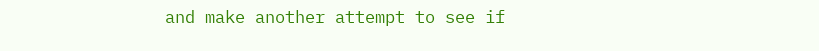and make another attempt to see if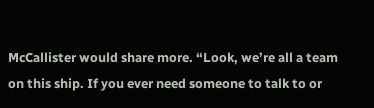McCallister would share more. “Look, we’re all a team on this ship. If you ever need someone to talk to or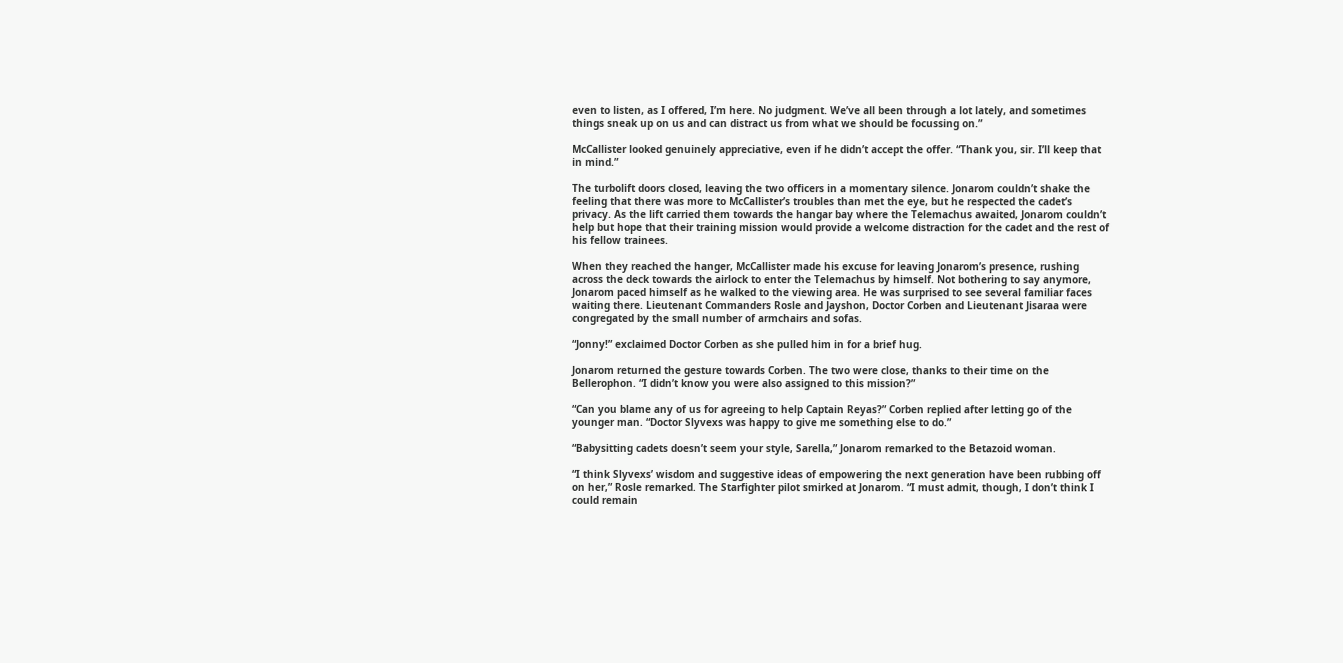even to listen, as I offered, I’m here. No judgment. We’ve all been through a lot lately, and sometimes things sneak up on us and can distract us from what we should be focussing on.”

McCallister looked genuinely appreciative, even if he didn’t accept the offer. “Thank you, sir. I’ll keep that in mind.”

The turbolift doors closed, leaving the two officers in a momentary silence. Jonarom couldn’t shake the feeling that there was more to McCallister’s troubles than met the eye, but he respected the cadet’s privacy. As the lift carried them towards the hangar bay where the Telemachus awaited, Jonarom couldn’t help but hope that their training mission would provide a welcome distraction for the cadet and the rest of his fellow trainees.

When they reached the hanger, McCallister made his excuse for leaving Jonarom’s presence, rushing across the deck towards the airlock to enter the Telemachus by himself. Not bothering to say anymore, Jonarom paced himself as he walked to the viewing area. He was surprised to see several familiar faces waiting there. Lieutenant Commanders Rosle and Jayshon, Doctor Corben and Lieutenant Jisaraa were congregated by the small number of armchairs and sofas.

“Jonny!” exclaimed Doctor Corben as she pulled him in for a brief hug.

Jonarom returned the gesture towards Corben. The two were close, thanks to their time on the Bellerophon. “I didn’t know you were also assigned to this mission?”

“Can you blame any of us for agreeing to help Captain Reyas?” Corben replied after letting go of the younger man. “Doctor Slyvexs was happy to give me something else to do.”

“Babysitting cadets doesn’t seem your style, Sarella,” Jonarom remarked to the Betazoid woman.

“I think Slyvexs’ wisdom and suggestive ideas of empowering the next generation have been rubbing off on her,” Rosle remarked. The Starfighter pilot smirked at Jonarom. “I must admit, though, I don’t think I could remain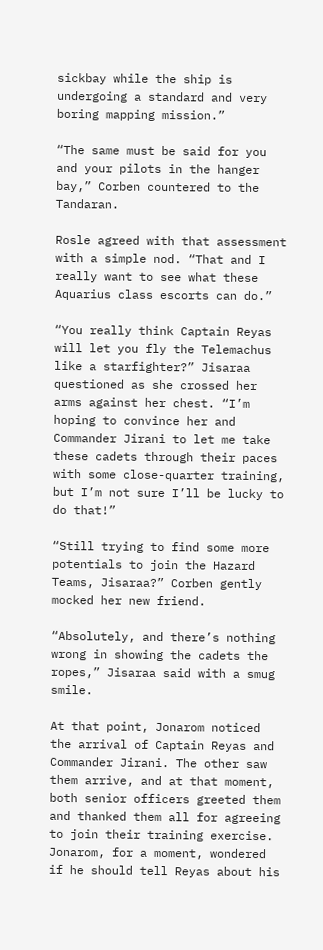sickbay while the ship is undergoing a standard and very boring mapping mission.”

“The same must be said for you and your pilots in the hanger bay,” Corben countered to the Tandaran.

Rosle agreed with that assessment with a simple nod. “That and I really want to see what these Aquarius class escorts can do.”

“You really think Captain Reyas will let you fly the Telemachus like a starfighter?” Jisaraa questioned as she crossed her arms against her chest. “I’m hoping to convince her and Commander Jirani to let me take these cadets through their paces with some close-quarter training, but I’m not sure I’ll be lucky to do that!”

“Still trying to find some more potentials to join the Hazard Teams, Jisaraa?” Corben gently mocked her new friend.

“Absolutely, and there’s nothing wrong in showing the cadets the ropes,” Jisaraa said with a smug smile.

At that point, Jonarom noticed the arrival of Captain Reyas and Commander Jirani. The other saw them arrive, and at that moment, both senior officers greeted them and thanked them all for agreeing to join their training exercise. Jonarom, for a moment, wondered if he should tell Reyas about his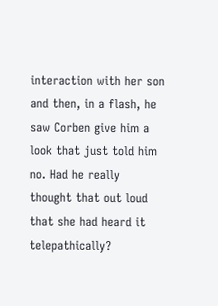interaction with her son and then, in a flash, he saw Corben give him a look that just told him no. Had he really thought that out loud that she had heard it telepathically?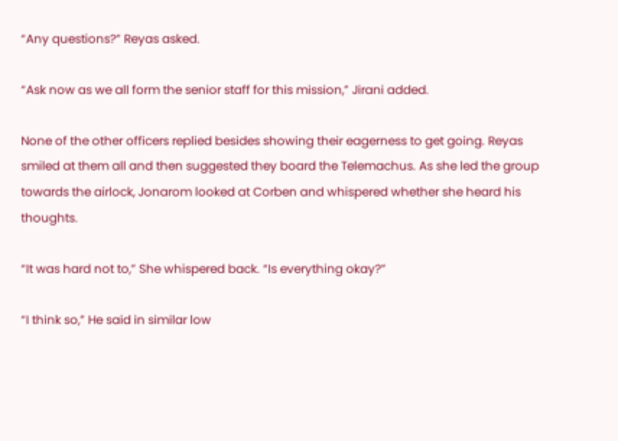“Any questions?” Reyas asked.

“Ask now as we all form the senior staff for this mission,” Jirani added.

None of the other officers replied besides showing their eagerness to get going. Reyas smiled at them all and then suggested they board the Telemachus. As she led the group towards the airlock, Jonarom looked at Corben and whispered whether she heard his thoughts.

“It was hard not to,” She whispered back. “Is everything okay?”

“I think so,” He said in similar low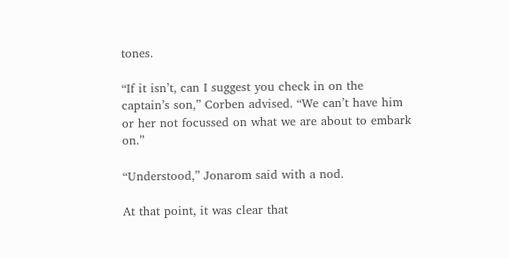tones.

“If it isn’t, can I suggest you check in on the captain’s son,” Corben advised. “We can’t have him or her not focussed on what we are about to embark on.”

“Understood,” Jonarom said with a nod.

At that point, it was clear that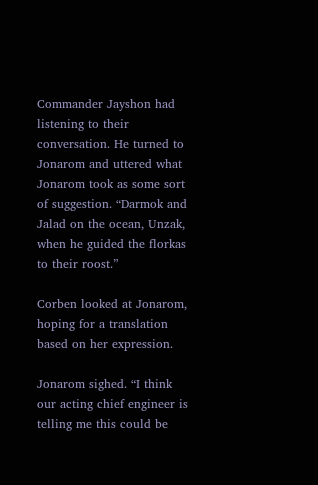Commander Jayshon had listening to their conversation. He turned to Jonarom and uttered what Jonarom took as some sort of suggestion. “Darmok and Jalad on the ocean, Unzak, when he guided the florkas to their roost.”

Corben looked at Jonarom, hoping for a translation based on her expression.

Jonarom sighed. “I think our acting chief engineer is telling me this could be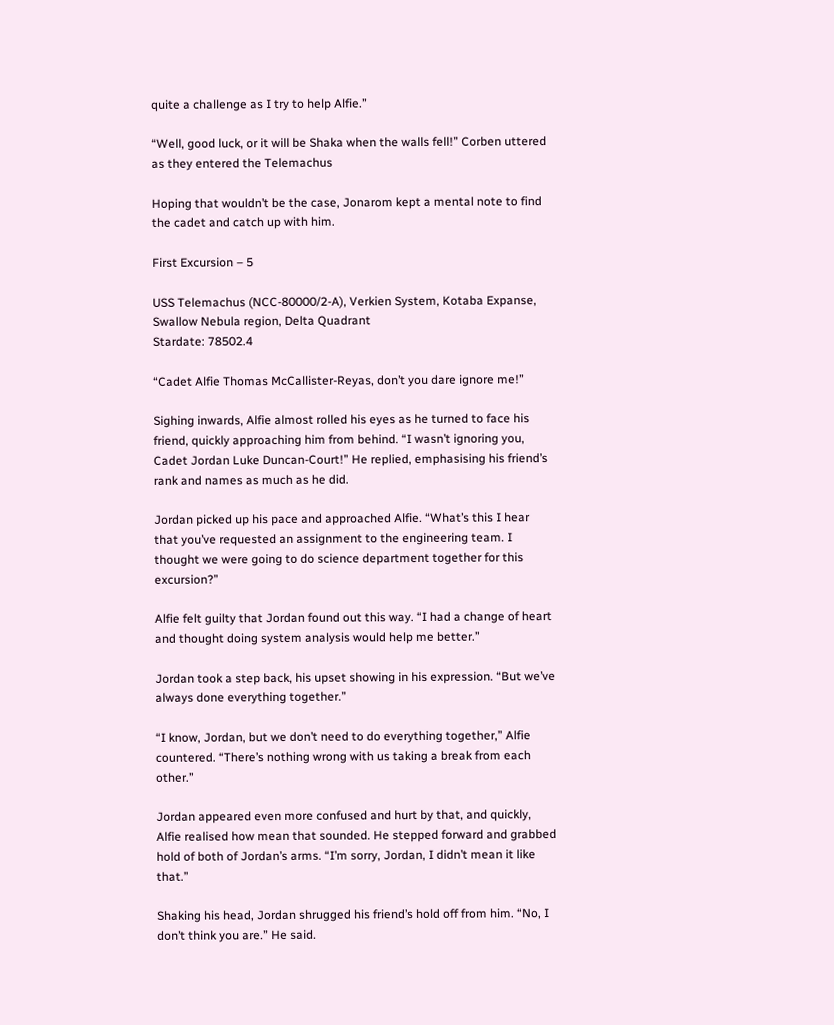quite a challenge as I try to help Alfie.”

“Well, good luck, or it will be Shaka when the walls fell!” Corben uttered as they entered the Telemachus

Hoping that wouldn’t be the case, Jonarom kept a mental note to find the cadet and catch up with him.

First Excursion – 5

USS Telemachus (NCC-80000/2-A), Verkien System, Kotaba Expanse, Swallow Nebula region, Delta Quadrant
Stardate: 78502.4

“Cadet Alfie Thomas McCallister-Reyas, don’t you dare ignore me!”

Sighing inwards, Alfie almost rolled his eyes as he turned to face his friend, quickly approaching him from behind. “I wasn’t ignoring you, Cadet Jordan Luke Duncan-Court!” He replied, emphasising his friend’s rank and names as much as he did.

Jordan picked up his pace and approached Alfie. “What’s this I hear that you’ve requested an assignment to the engineering team. I thought we were going to do science department together for this excursion?”

Alfie felt guilty that Jordan found out this way. “I had a change of heart and thought doing system analysis would help me better.”

Jordan took a step back, his upset showing in his expression. “But we’ve always done everything together.”

“I know, Jordan, but we don’t need to do everything together,” Alfie countered. “There’s nothing wrong with us taking a break from each other.”

Jordan appeared even more confused and hurt by that, and quickly, Alfie realised how mean that sounded. He stepped forward and grabbed hold of both of Jordan’s arms. “I’m sorry, Jordan, I didn’t mean it like that.”

Shaking his head, Jordan shrugged his friend’s hold off from him. “No, I don’t think you are.” He said.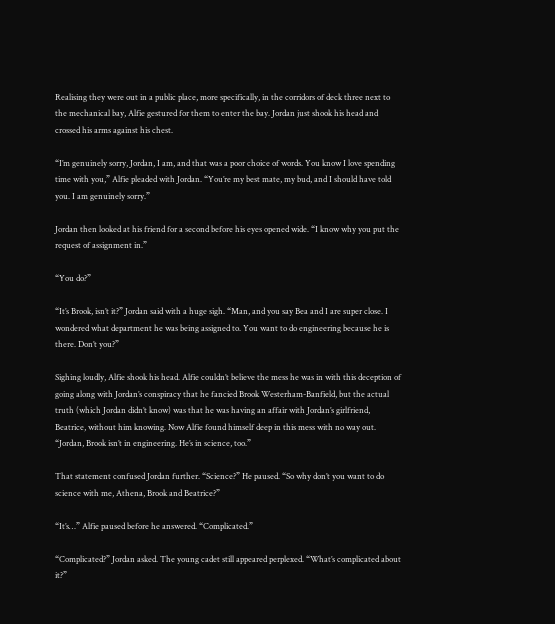Realising they were out in a public place, more specifically, in the corridors of deck three next to the mechanical bay, Alfie gestured for them to enter the bay. Jordan just shook his head and crossed his arms against his chest.

“I’m genuinely sorry, Jordan, I am, and that was a poor choice of words. You know I love spending time with you,” Alfie pleaded with Jordan. “You’re my best mate, my bud, and I should have told you. I am genuinely sorry.”

Jordan then looked at his friend for a second before his eyes opened wide. “I know why you put the request of assignment in.”

“You do?”

“It’s Brook, isn’t it?” Jordan said with a huge sigh. “Man, and you say Bea and I are super close. I wondered what department he was being assigned to. You want to do engineering because he is there. Don’t you?”

Sighing loudly, Alfie shook his head. Alfie couldn’t believe the mess he was in with this deception of going along with Jordan’s conspiracy that he fancied Brook Westerham-Banfield, but the actual truth (which Jordan didn’t know) was that he was having an affair with Jordan’s girlfriend, Beatrice, without him knowing. Now Alfie found himself deep in this mess with no way out. “Jordan, Brook isn’t in engineering. He’s in science, too.”

That statement confused Jordan further. “Science?” He paused. “So why don’t you want to do science with me, Athena, Brook and Beatrice?”

“It’s…” Alfie paused before he answered. “Complicated.”

“Complicated?” Jordan asked. The young cadet still appeared perplexed. “What’s complicated about it?”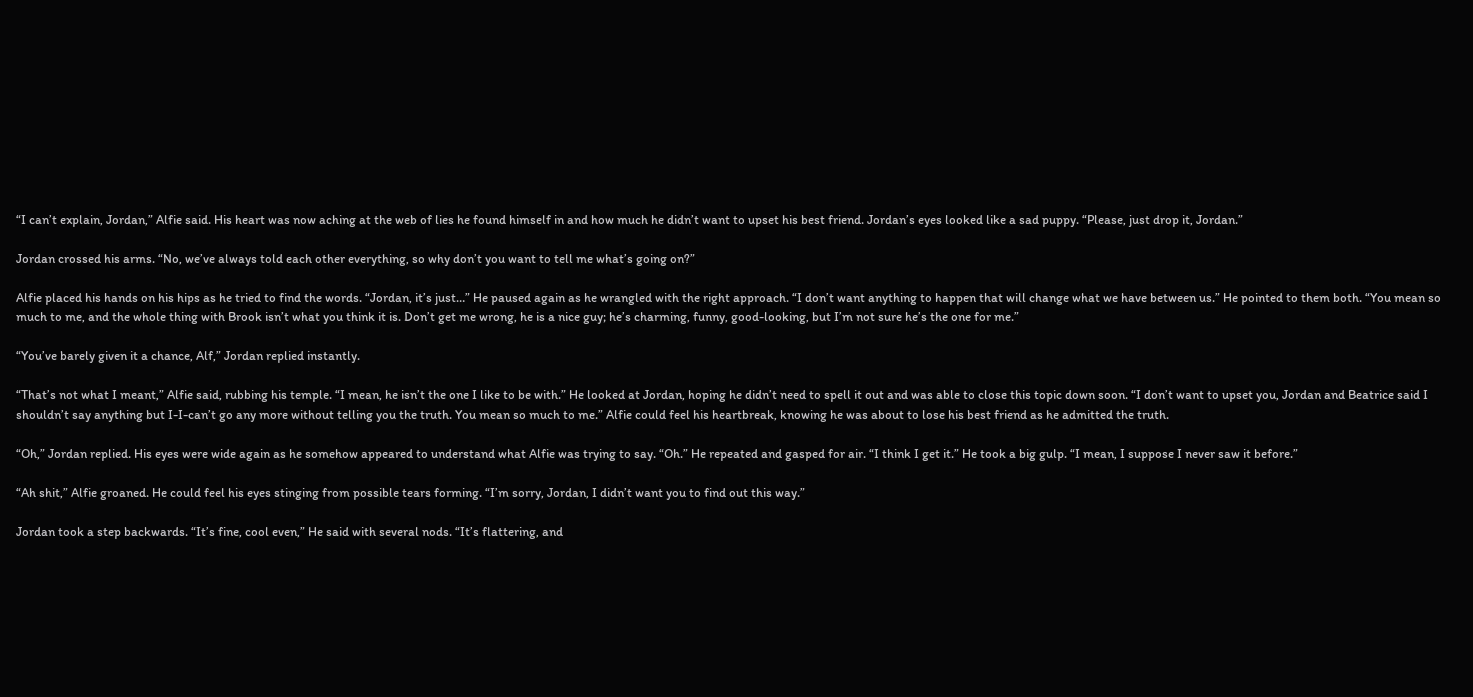“I can’t explain, Jordan,” Alfie said. His heart was now aching at the web of lies he found himself in and how much he didn’t want to upset his best friend. Jordan’s eyes looked like a sad puppy. “Please, just drop it, Jordan.”

Jordan crossed his arms. “No, we’ve always told each other everything, so why don’t you want to tell me what’s going on?”

Alfie placed his hands on his hips as he tried to find the words. “Jordan, it’s just…” He paused again as he wrangled with the right approach. “I don’t want anything to happen that will change what we have between us.” He pointed to them both. “You mean so much to me, and the whole thing with Brook isn’t what you think it is. Don’t get me wrong, he is a nice guy; he’s charming, funny, good-looking, but I’m not sure he’s the one for me.”

“You’ve barely given it a chance, Alf,” Jordan replied instantly.

“That’s not what I meant,” Alfie said, rubbing his temple. “I mean, he isn’t the one I like to be with.” He looked at Jordan, hoping he didn’t need to spell it out and was able to close this topic down soon. “I don’t want to upset you, Jordan and Beatrice said I shouldn’t say anything but I-I-can’t go any more without telling you the truth. You mean so much to me.” Alfie could feel his heartbreak, knowing he was about to lose his best friend as he admitted the truth.

“Oh,” Jordan replied. His eyes were wide again as he somehow appeared to understand what Alfie was trying to say. “Oh.” He repeated and gasped for air. “I think I get it.” He took a big gulp. “I mean, I suppose I never saw it before.”

“Ah shit,” Alfie groaned. He could feel his eyes stinging from possible tears forming. “I’m sorry, Jordan, I didn’t want you to find out this way.”

Jordan took a step backwards. “It’s fine, cool even,” He said with several nods. “It’s flattering, and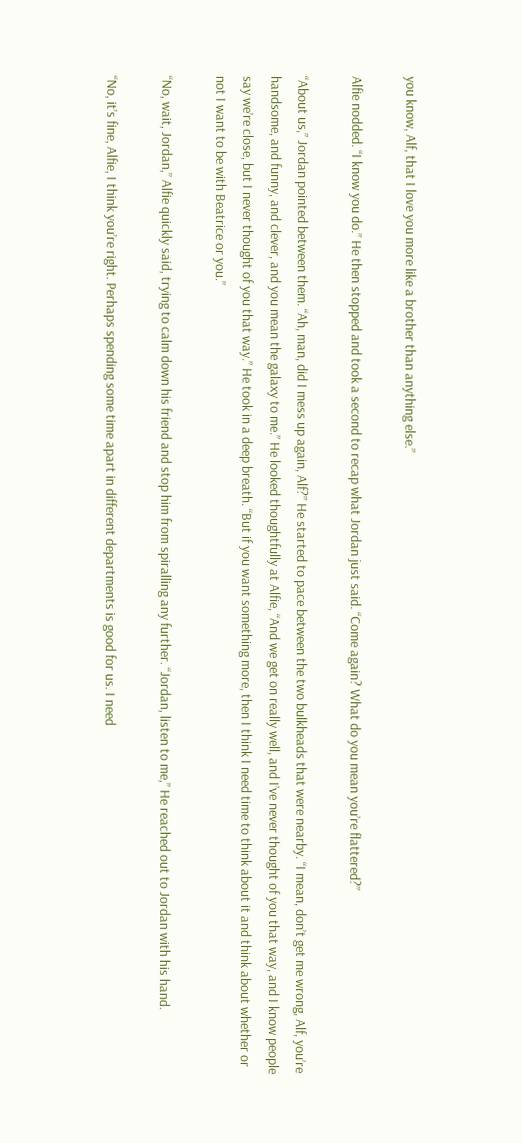you know, Alf, that I love you more like a brother than anything else.”

Alfie nodded. “I know you do.” He then stopped and took a second to recap what Jordan just said. “Come again? What do you mean you’re flattered?”

“About us,” Jordan pointed between them. “Ah, man, did I mess up again, Alf?” He started to pace between the two bulkheads that were nearby. “I mean, don’t get me wrong, Alf, you’re handsome, and funny, and clever, and you mean the galaxy to me.” He looked thoughtfully at Alfie, “And we get on really well, and I’ve never thought of you that way, and I know people say we’re close, but I never thought of you that way.” He took in a deep breath. “But if you want something more, then I think I need time to think about it and think about whether or not I want to be with Beatrice or you.”

“No, wait, Jordan,” Alfie quickly said, trying to calm down his friend and stop him from spiralling any further. “Jordan, listen to me,” He reached out to Jordan with his hand.

“No, it’s fine, Alfie, I think you’re right. Perhaps spending some time apart in different departments is good for us. I need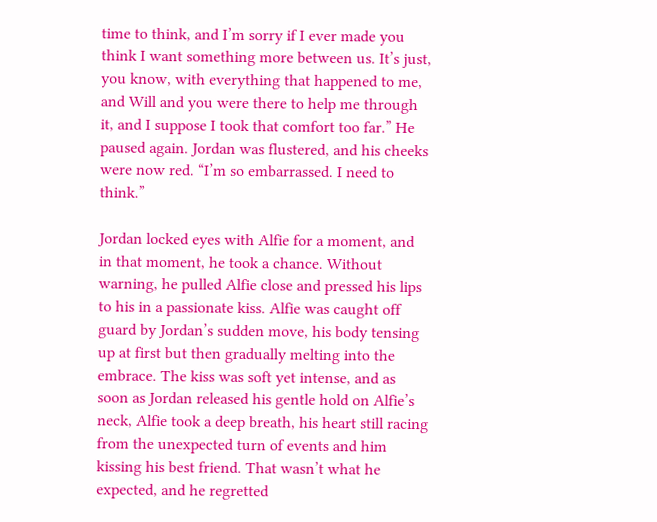time to think, and I’m sorry if I ever made you think I want something more between us. It’s just, you know, with everything that happened to me, and Will and you were there to help me through it, and I suppose I took that comfort too far.” He paused again. Jordan was flustered, and his cheeks were now red. “I’m so embarrassed. I need to think.”

Jordan locked eyes with Alfie for a moment, and in that moment, he took a chance. Without warning, he pulled Alfie close and pressed his lips to his in a passionate kiss. Alfie was caught off guard by Jordan’s sudden move, his body tensing up at first but then gradually melting into the embrace. The kiss was soft yet intense, and as soon as Jordan released his gentle hold on Alfie’s neck, Alfie took a deep breath, his heart still racing from the unexpected turn of events and him kissing his best friend. That wasn’t what he expected, and he regretted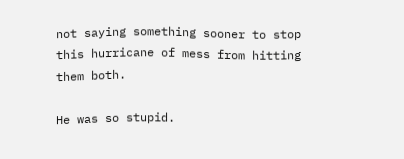not saying something sooner to stop this hurricane of mess from hitting them both.

He was so stupid.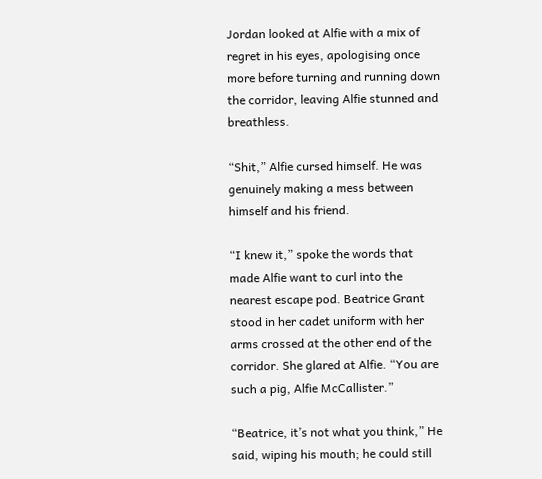Jordan looked at Alfie with a mix of regret in his eyes, apologising once more before turning and running down the corridor, leaving Alfie stunned and breathless.

“Shit,” Alfie cursed himself. He was genuinely making a mess between himself and his friend.

“I knew it,” spoke the words that made Alfie want to curl into the nearest escape pod. Beatrice Grant stood in her cadet uniform with her arms crossed at the other end of the corridor. She glared at Alfie. “You are such a pig, Alfie McCallister.”

“Beatrice, it’s not what you think,” He said, wiping his mouth; he could still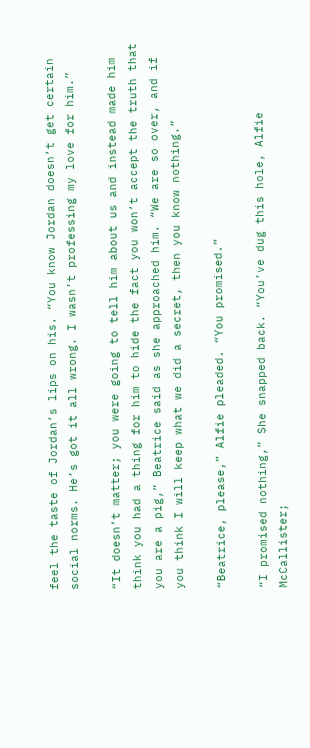feel the taste of Jordan’s lips on his. “You know Jordan doesn’t get certain social norms. He’s got it all wrong. I wasn’t professing my love for him.”

“It doesn’t matter; you were going to tell him about us and instead made him think you had a thing for him to hide the fact you won’t accept the truth that you are a pig,” Beatrice said as she approached him. “We are so over, and if you think I will keep what we did a secret, then you know nothing.”

“Beatrice, please,” Alfie pleaded. “You promised.”

“I promised nothing,” She snapped back. “You’ve dug this hole, Alfie McCallister;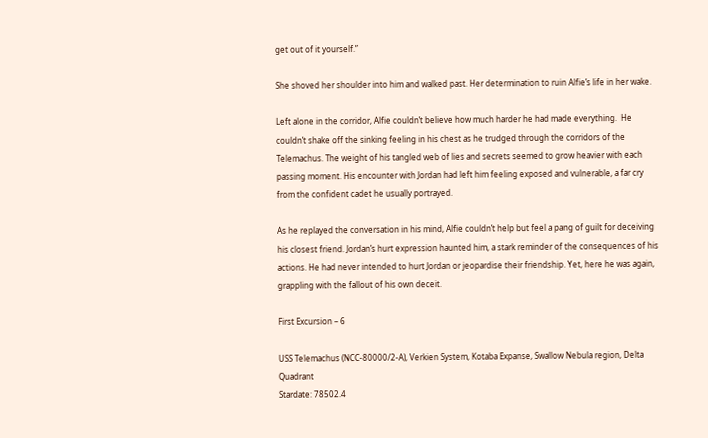get out of it yourself.”

She shoved her shoulder into him and walked past. Her determination to ruin Alfie’s life in her wake.

Left alone in the corridor, Alfie couldn’t believe how much harder he had made everything.  He couldn’t shake off the sinking feeling in his chest as he trudged through the corridors of the Telemachus. The weight of his tangled web of lies and secrets seemed to grow heavier with each passing moment. His encounter with Jordan had left him feeling exposed and vulnerable, a far cry from the confident cadet he usually portrayed.

As he replayed the conversation in his mind, Alfie couldn’t help but feel a pang of guilt for deceiving his closest friend. Jordan’s hurt expression haunted him, a stark reminder of the consequences of his actions. He had never intended to hurt Jordan or jeopardise their friendship. Yet, here he was again, grappling with the fallout of his own deceit.

First Excursion – 6

USS Telemachus (NCC-80000/2-A), Verkien System, Kotaba Expanse, Swallow Nebula region, Delta Quadrant
Stardate: 78502.4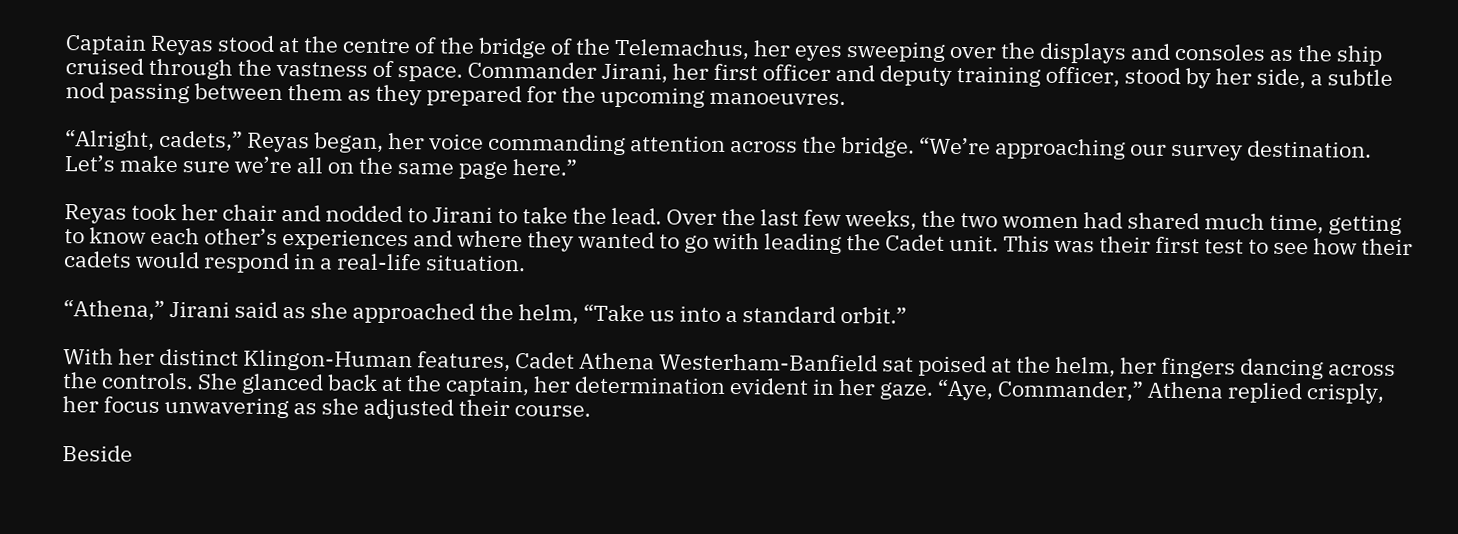Captain Reyas stood at the centre of the bridge of the Telemachus, her eyes sweeping over the displays and consoles as the ship cruised through the vastness of space. Commander Jirani, her first officer and deputy training officer, stood by her side, a subtle nod passing between them as they prepared for the upcoming manoeuvres.

“Alright, cadets,” Reyas began, her voice commanding attention across the bridge. “We’re approaching our survey destination. Let’s make sure we’re all on the same page here.”

Reyas took her chair and nodded to Jirani to take the lead. Over the last few weeks, the two women had shared much time, getting to know each other’s experiences and where they wanted to go with leading the Cadet unit. This was their first test to see how their cadets would respond in a real-life situation.

“Athena,” Jirani said as she approached the helm, “Take us into a standard orbit.”

With her distinct Klingon-Human features, Cadet Athena Westerham-Banfield sat poised at the helm, her fingers dancing across the controls. She glanced back at the captain, her determination evident in her gaze. “Aye, Commander,” Athena replied crisply, her focus unwavering as she adjusted their course.

Beside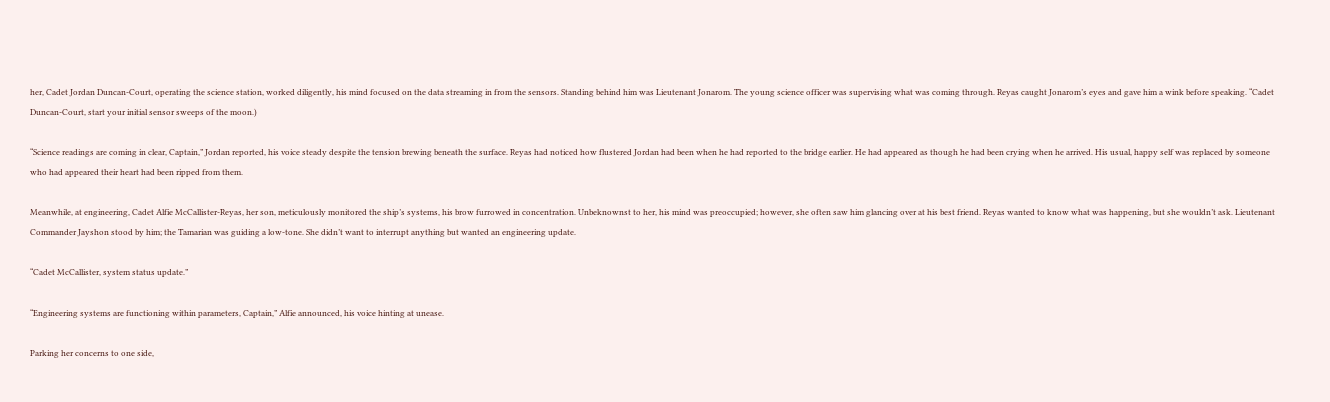her, Cadet Jordan Duncan-Court, operating the science station, worked diligently, his mind focused on the data streaming in from the sensors. Standing behind him was Lieutenant Jonarom. The young science officer was supervising what was coming through. Reyas caught Jonarom’s eyes and gave him a wink before speaking. “Cadet Duncan-Court, start your initial sensor sweeps of the moon.)

“Science readings are coming in clear, Captain,” Jordan reported, his voice steady despite the tension brewing beneath the surface. Reyas had noticed how flustered Jordan had been when he had reported to the bridge earlier. He had appeared as though he had been crying when he arrived. His usual, happy self was replaced by someone who had appeared their heart had been ripped from them.

Meanwhile, at engineering, Cadet Alfie McCallister-Reyas, her son, meticulously monitored the ship’s systems, his brow furrowed in concentration. Unbeknownst to her, his mind was preoccupied; however, she often saw him glancing over at his best friend. Reyas wanted to know what was happening, but she wouldn’t ask. Lieutenant Commander Jayshon stood by him; the Tamarian was guiding a low-tone. She didn’t want to interrupt anything but wanted an engineering update.

“Cadet McCallister, system status update.”

“Engineering systems are functioning within parameters, Captain,” Alfie announced, his voice hinting at unease.

Parking her concerns to one side,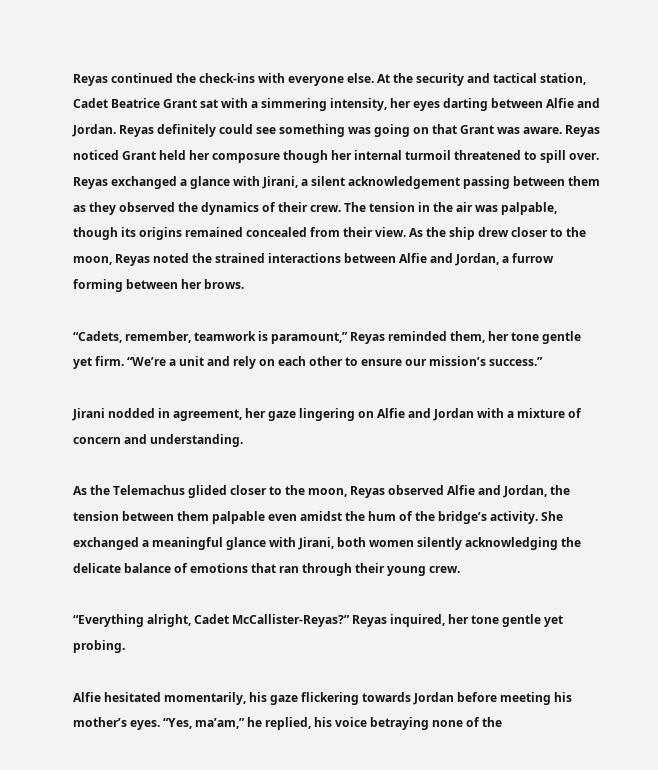Reyas continued the check-ins with everyone else. At the security and tactical station, Cadet Beatrice Grant sat with a simmering intensity, her eyes darting between Alfie and Jordan. Reyas definitely could see something was going on that Grant was aware. Reyas noticed Grant held her composure though her internal turmoil threatened to spill over. Reyas exchanged a glance with Jirani, a silent acknowledgement passing between them as they observed the dynamics of their crew. The tension in the air was palpable, though its origins remained concealed from their view. As the ship drew closer to the moon, Reyas noted the strained interactions between Alfie and Jordan, a furrow forming between her brows.

“Cadets, remember, teamwork is paramount,” Reyas reminded them, her tone gentle yet firm. “We’re a unit and rely on each other to ensure our mission’s success.”

Jirani nodded in agreement, her gaze lingering on Alfie and Jordan with a mixture of concern and understanding.

As the Telemachus glided closer to the moon, Reyas observed Alfie and Jordan, the tension between them palpable even amidst the hum of the bridge’s activity. She exchanged a meaningful glance with Jirani, both women silently acknowledging the delicate balance of emotions that ran through their young crew.

“Everything alright, Cadet McCallister-Reyas?” Reyas inquired, her tone gentle yet probing.

Alfie hesitated momentarily, his gaze flickering towards Jordan before meeting his mother’s eyes. “Yes, ma’am,” he replied, his voice betraying none of the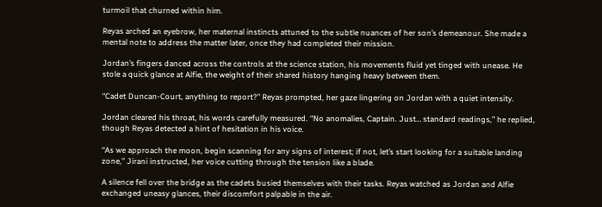turmoil that churned within him.

Reyas arched an eyebrow, her maternal instincts attuned to the subtle nuances of her son’s demeanour. She made a mental note to address the matter later, once they had completed their mission.

Jordan’s fingers danced across the controls at the science station, his movements fluid yet tinged with unease. He stole a quick glance at Alfie, the weight of their shared history hanging heavy between them.

“Cadet Duncan-Court, anything to report?” Reyas prompted, her gaze lingering on Jordan with a quiet intensity.

Jordan cleared his throat, his words carefully measured. “No anomalies, Captain. Just… standard readings,” he replied, though Reyas detected a hint of hesitation in his voice.

“As we approach the moon, begin scanning for any signs of interest; if not, let’s start looking for a suitable landing zone,” Jirani instructed, her voice cutting through the tension like a blade.

A silence fell over the bridge as the cadets busied themselves with their tasks. Reyas watched as Jordan and Alfie exchanged uneasy glances, their discomfort palpable in the air.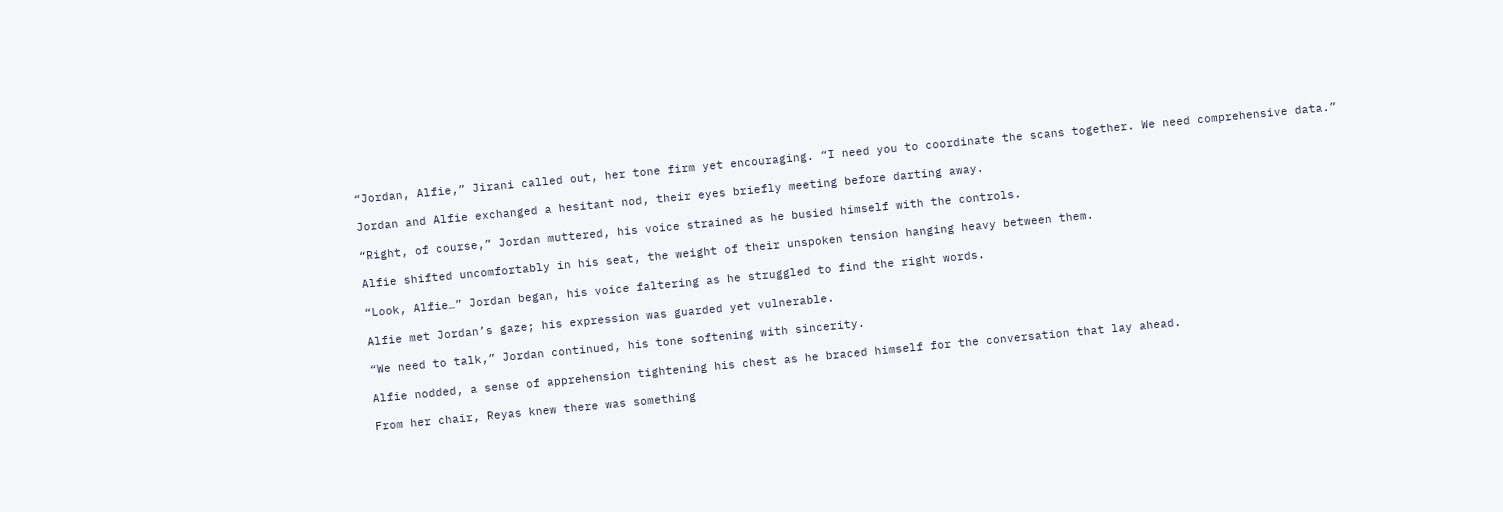“Jordan, Alfie,” Jirani called out, her tone firm yet encouraging. “I need you to coordinate the scans together. We need comprehensive data.”

Jordan and Alfie exchanged a hesitant nod, their eyes briefly meeting before darting away.

“Right, of course,” Jordan muttered, his voice strained as he busied himself with the controls.

Alfie shifted uncomfortably in his seat, the weight of their unspoken tension hanging heavy between them.

“Look, Alfie…” Jordan began, his voice faltering as he struggled to find the right words.

Alfie met Jordan’s gaze; his expression was guarded yet vulnerable.

“We need to talk,” Jordan continued, his tone softening with sincerity.

Alfie nodded, a sense of apprehension tightening his chest as he braced himself for the conversation that lay ahead.

From her chair, Reyas knew there was something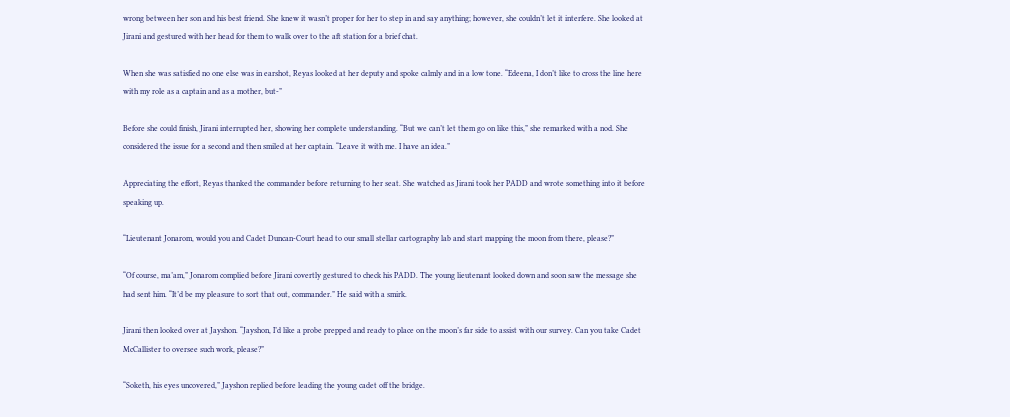wrong between her son and his best friend. She knew it wasn’t proper for her to step in and say anything; however, she couldn’t let it interfere. She looked at Jirani and gestured with her head for them to walk over to the aft station for a brief chat.

When she was satisfied no one else was in earshot, Reyas looked at her deputy and spoke calmly and in a low tone. “Edeena, I don’t like to cross the line here with my role as a captain and as a mother, but-”

Before she could finish, Jirani interrupted her, showing her complete understanding. “But we can’t let them go on like this,” she remarked with a nod. She considered the issue for a second and then smiled at her captain. “Leave it with me. I have an idea.”

Appreciating the effort, Reyas thanked the commander before returning to her seat. She watched as Jirani took her PADD and wrote something into it before speaking up.

“Lieutenant Jonarom, would you and Cadet Duncan-Court head to our small stellar cartography lab and start mapping the moon from there, please?”

“Of course, ma’am,” Jonarom complied before Jirani covertly gestured to check his PADD. The young lieutenant looked down and soon saw the message she had sent him. “It’d be my pleasure to sort that out, commander.” He said with a smirk.

Jirani then looked over at Jayshon. “Jayshon, I’d like a probe prepped and ready to place on the moon’s far side to assist with our survey. Can you take Cadet McCallister to oversee such work, please?”

“Soketh, his eyes uncovered,” Jayshon replied before leading the young cadet off the bridge.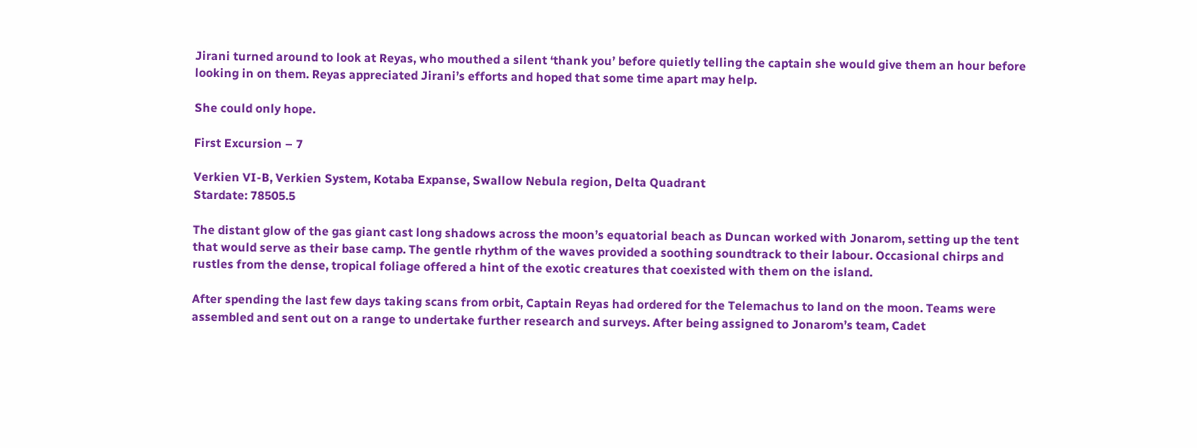Jirani turned around to look at Reyas, who mouthed a silent ‘thank you’ before quietly telling the captain she would give them an hour before looking in on them. Reyas appreciated Jirani’s efforts and hoped that some time apart may help.

She could only hope.

First Excursion – 7

Verkien VI-B, Verkien System, Kotaba Expanse, Swallow Nebula region, Delta Quadrant
Stardate: 78505.5

The distant glow of the gas giant cast long shadows across the moon’s equatorial beach as Duncan worked with Jonarom, setting up the tent that would serve as their base camp. The gentle rhythm of the waves provided a soothing soundtrack to their labour. Occasional chirps and rustles from the dense, tropical foliage offered a hint of the exotic creatures that coexisted with them on the island.

After spending the last few days taking scans from orbit, Captain Reyas had ordered for the Telemachus to land on the moon. Teams were assembled and sent out on a range to undertake further research and surveys. After being assigned to Jonarom’s team, Cadet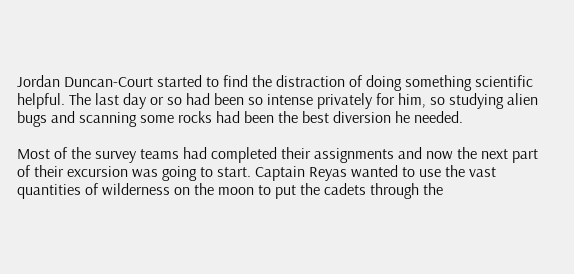Jordan Duncan-Court started to find the distraction of doing something scientific helpful. The last day or so had been so intense privately for him, so studying alien bugs and scanning some rocks had been the best diversion he needed.

Most of the survey teams had completed their assignments and now the next part of their excursion was going to start. Captain Reyas wanted to use the vast quantities of wilderness on the moon to put the cadets through the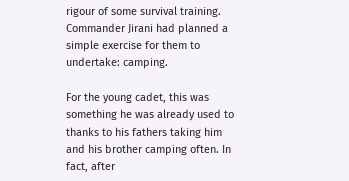rigour of some survival training. Commander Jirani had planned a simple exercise for them to undertake: camping.

For the young cadet, this was something he was already used to thanks to his fathers taking him and his brother camping often. In fact, after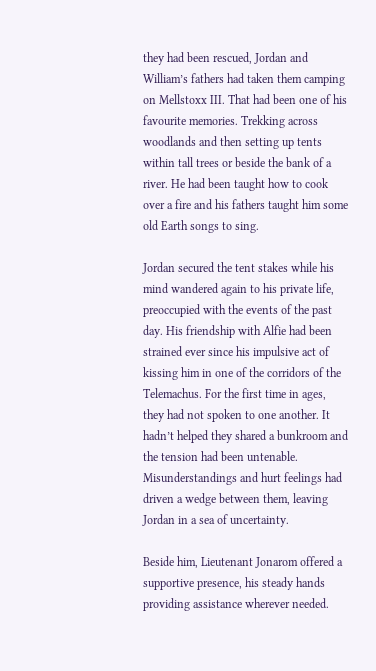they had been rescued, Jordan and William’s fathers had taken them camping on Mellstoxx III. That had been one of his favourite memories. Trekking across woodlands and then setting up tents within tall trees or beside the bank of a river. He had been taught how to cook over a fire and his fathers taught him some old Earth songs to sing.

Jordan secured the tent stakes while his mind wandered again to his private life, preoccupied with the events of the past day. His friendship with Alfie had been strained ever since his impulsive act of kissing him in one of the corridors of the Telemachus. For the first time in ages, they had not spoken to one another. It hadn’t helped they shared a bunkroom and the tension had been untenable. Misunderstandings and hurt feelings had driven a wedge between them, leaving Jordan in a sea of uncertainty.

Beside him, Lieutenant Jonarom offered a supportive presence, his steady hands providing assistance wherever needed.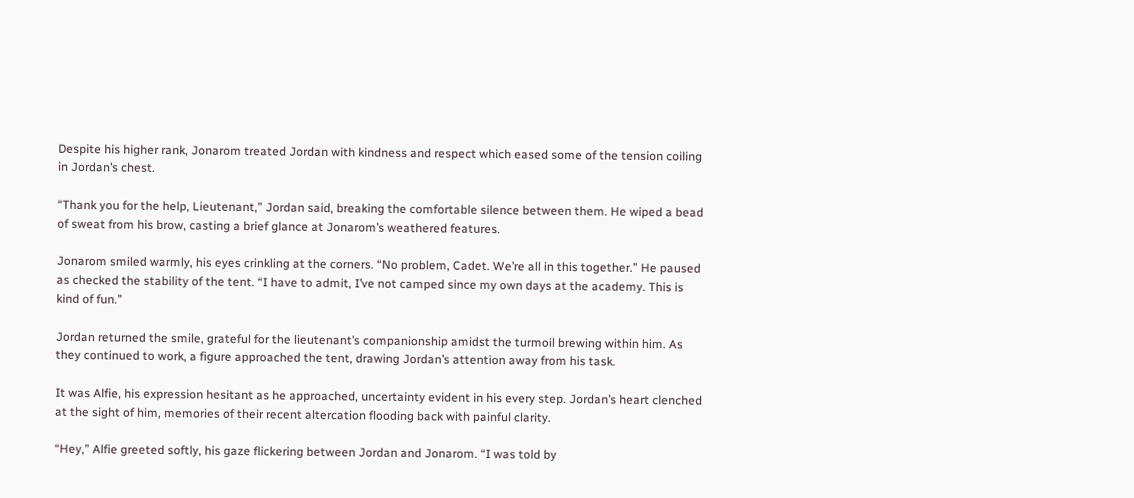Despite his higher rank, Jonarom treated Jordan with kindness and respect which eased some of the tension coiling in Jordan’s chest.

“Thank you for the help, Lieutenant,” Jordan said, breaking the comfortable silence between them. He wiped a bead of sweat from his brow, casting a brief glance at Jonarom’s weathered features.

Jonarom smiled warmly, his eyes crinkling at the corners. “No problem, Cadet. We’re all in this together.” He paused as checked the stability of the tent. “I have to admit, I’ve not camped since my own days at the academy. This is kind of fun.”

Jordan returned the smile, grateful for the lieutenant’s companionship amidst the turmoil brewing within him. As they continued to work, a figure approached the tent, drawing Jordan’s attention away from his task.

It was Alfie, his expression hesitant as he approached, uncertainty evident in his every step. Jordan’s heart clenched at the sight of him, memories of their recent altercation flooding back with painful clarity.

“Hey,” Alfie greeted softly, his gaze flickering between Jordan and Jonarom. “I was told by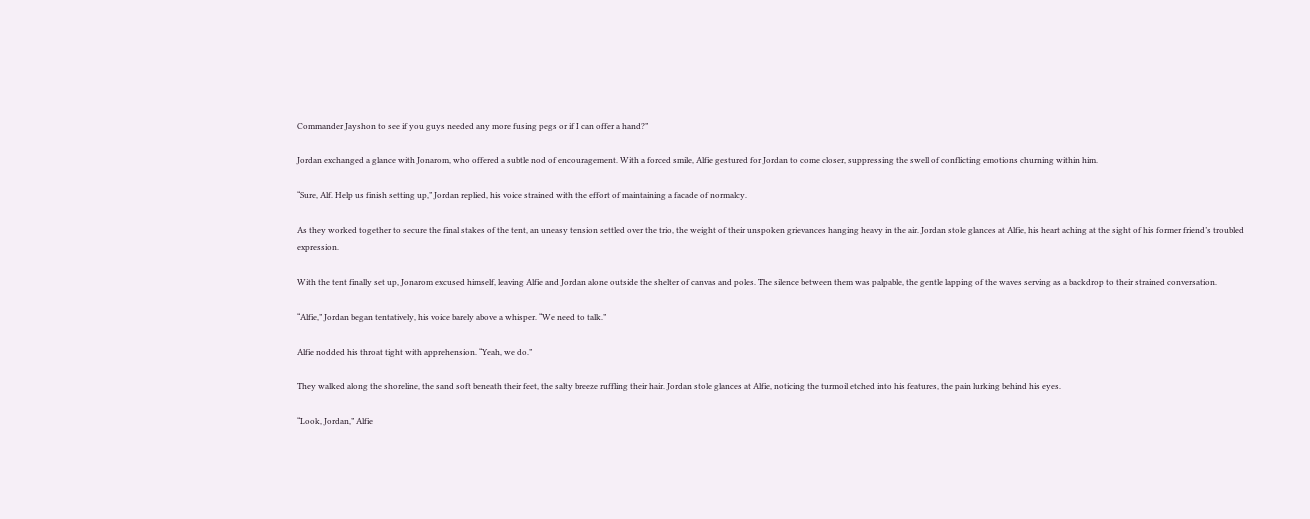Commander Jayshon to see if you guys needed any more fusing pegs or if I can offer a hand?”

Jordan exchanged a glance with Jonarom, who offered a subtle nod of encouragement. With a forced smile, Alfie gestured for Jordan to come closer, suppressing the swell of conflicting emotions churning within him.

“Sure, Alf. Help us finish setting up,” Jordan replied, his voice strained with the effort of maintaining a facade of normalcy.

As they worked together to secure the final stakes of the tent, an uneasy tension settled over the trio, the weight of their unspoken grievances hanging heavy in the air. Jordan stole glances at Alfie, his heart aching at the sight of his former friend’s troubled expression.

With the tent finally set up, Jonarom excused himself, leaving Alfie and Jordan alone outside the shelter of canvas and poles. The silence between them was palpable, the gentle lapping of the waves serving as a backdrop to their strained conversation.

“Alfie,” Jordan began tentatively, his voice barely above a whisper. “We need to talk.”

Alfie nodded his throat tight with apprehension. “Yeah, we do.”

They walked along the shoreline, the sand soft beneath their feet, the salty breeze ruffling their hair. Jordan stole glances at Alfie, noticing the turmoil etched into his features, the pain lurking behind his eyes.

“Look, Jordan,” Alfie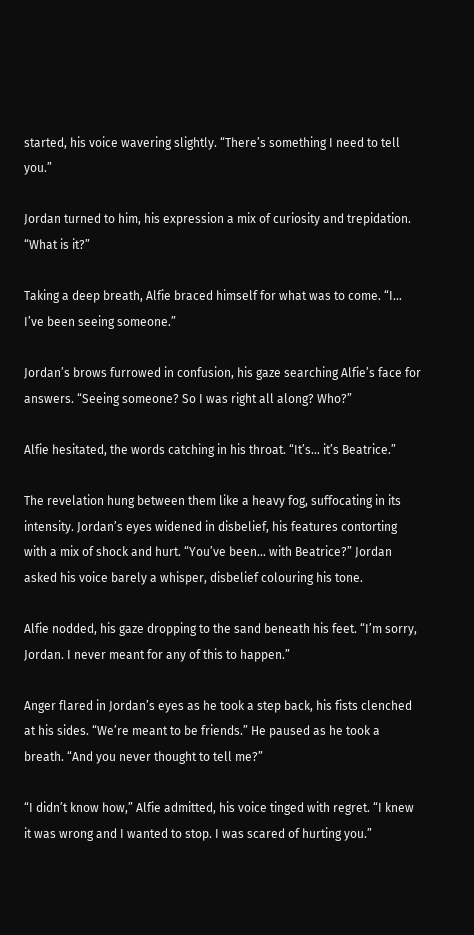started, his voice wavering slightly. “There’s something I need to tell you.”

Jordan turned to him, his expression a mix of curiosity and trepidation. “What is it?”

Taking a deep breath, Alfie braced himself for what was to come. “I… I’ve been seeing someone.”

Jordan’s brows furrowed in confusion, his gaze searching Alfie’s face for answers. “Seeing someone? So I was right all along? Who?”

Alfie hesitated, the words catching in his throat. “It’s… it’s Beatrice.”

The revelation hung between them like a heavy fog, suffocating in its intensity. Jordan’s eyes widened in disbelief, his features contorting with a mix of shock and hurt. “You’ve been… with Beatrice?” Jordan asked his voice barely a whisper, disbelief colouring his tone.

Alfie nodded, his gaze dropping to the sand beneath his feet. “I’m sorry, Jordan. I never meant for any of this to happen.”

Anger flared in Jordan’s eyes as he took a step back, his fists clenched at his sides. “We’re meant to be friends.” He paused as he took a breath. “And you never thought to tell me?”

“I didn’t know how,” Alfie admitted, his voice tinged with regret. “I knew it was wrong and I wanted to stop. I was scared of hurting you.”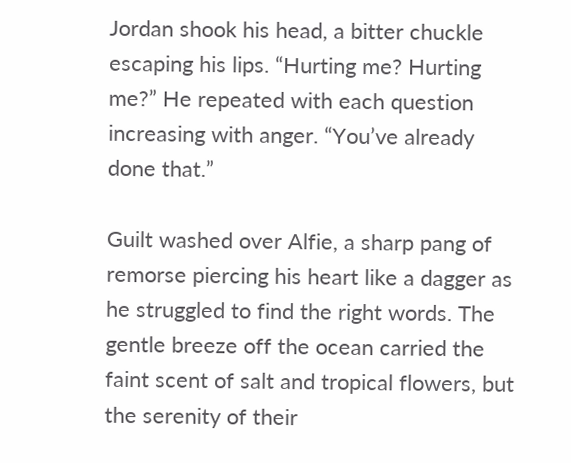Jordan shook his head, a bitter chuckle escaping his lips. “Hurting me? Hurting me?” He repeated with each question increasing with anger. “You’ve already done that.”

Guilt washed over Alfie, a sharp pang of remorse piercing his heart like a dagger as he struggled to find the right words. The gentle breeze off the ocean carried the faint scent of salt and tropical flowers, but the serenity of their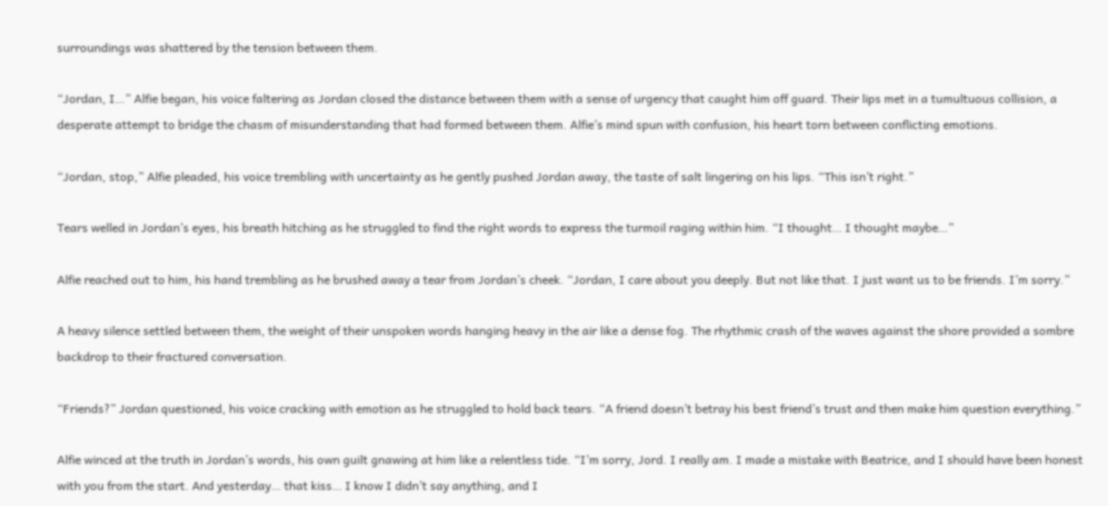surroundings was shattered by the tension between them.

“Jordan, I…” Alfie began, his voice faltering as Jordan closed the distance between them with a sense of urgency that caught him off guard. Their lips met in a tumultuous collision, a desperate attempt to bridge the chasm of misunderstanding that had formed between them. Alfie’s mind spun with confusion, his heart torn between conflicting emotions.

“Jordan, stop,” Alfie pleaded, his voice trembling with uncertainty as he gently pushed Jordan away, the taste of salt lingering on his lips. “This isn’t right.”

Tears welled in Jordan’s eyes, his breath hitching as he struggled to find the right words to express the turmoil raging within him. “I thought… I thought maybe…”

Alfie reached out to him, his hand trembling as he brushed away a tear from Jordan’s cheek. “Jordan, I care about you deeply. But not like that. I just want us to be friends. I’m sorry.”

A heavy silence settled between them, the weight of their unspoken words hanging heavy in the air like a dense fog. The rhythmic crash of the waves against the shore provided a sombre backdrop to their fractured conversation.

“Friends?” Jordan questioned, his voice cracking with emotion as he struggled to hold back tears. “A friend doesn’t betray his best friend’s trust and then make him question everything.”

Alfie winced at the truth in Jordan’s words, his own guilt gnawing at him like a relentless tide. “I’m sorry, Jord. I really am. I made a mistake with Beatrice, and I should have been honest with you from the start. And yesterday… that kiss… I know I didn’t say anything, and I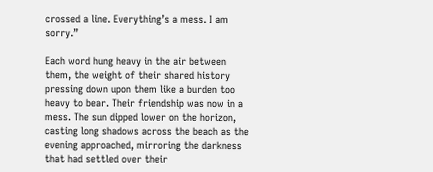crossed a line. Everything’s a mess. I am sorry.”

Each word hung heavy in the air between them, the weight of their shared history pressing down upon them like a burden too heavy to bear. Their friendship was now in a mess. The sun dipped lower on the horizon, casting long shadows across the beach as the evening approached, mirroring the darkness that had settled over their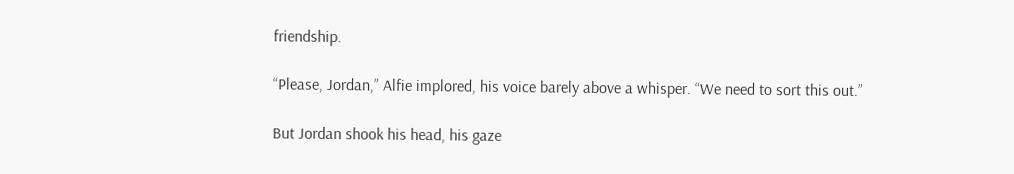friendship.

“Please, Jordan,” Alfie implored, his voice barely above a whisper. “We need to sort this out.”

But Jordan shook his head, his gaze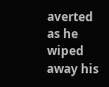averted as he wiped away his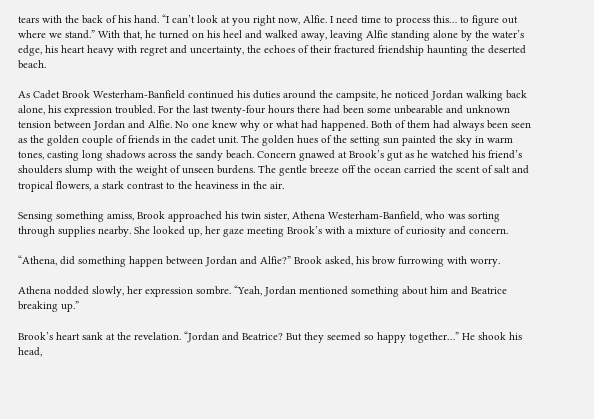tears with the back of his hand. “I can’t look at you right now, Alfie. I need time to process this… to figure out where we stand.” With that, he turned on his heel and walked away, leaving Alfie standing alone by the water’s edge, his heart heavy with regret and uncertainty, the echoes of their fractured friendship haunting the deserted beach.

As Cadet Brook Westerham-Banfield continued his duties around the campsite, he noticed Jordan walking back alone, his expression troubled. For the last twenty-four hours there had been some unbearable and unknown tension between Jordan and Alfie. No one knew why or what had happened. Both of them had always been seen as the golden couple of friends in the cadet unit. The golden hues of the setting sun painted the sky in warm tones, casting long shadows across the sandy beach. Concern gnawed at Brook’s gut as he watched his friend’s shoulders slump with the weight of unseen burdens. The gentle breeze off the ocean carried the scent of salt and tropical flowers, a stark contrast to the heaviness in the air.

Sensing something amiss, Brook approached his twin sister, Athena Westerham-Banfield, who was sorting through supplies nearby. She looked up, her gaze meeting Brook’s with a mixture of curiosity and concern.

“Athena, did something happen between Jordan and Alfie?” Brook asked, his brow furrowing with worry.

Athena nodded slowly, her expression sombre. “Yeah, Jordan mentioned something about him and Beatrice breaking up.”

Brook’s heart sank at the revelation. “Jordan and Beatrice? But they seemed so happy together…” He shook his head,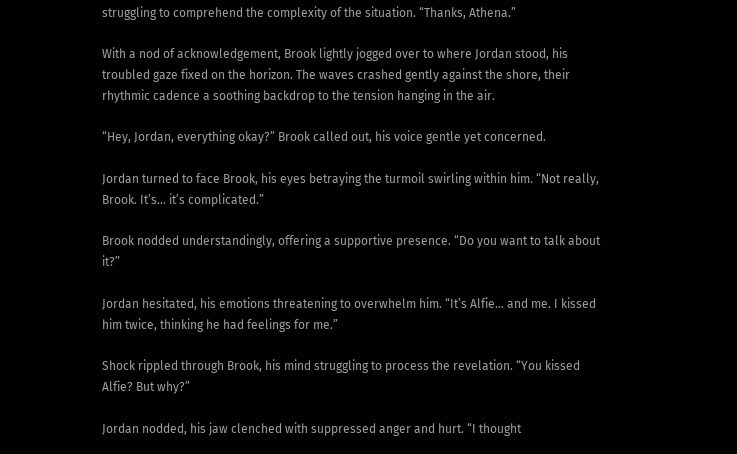struggling to comprehend the complexity of the situation. “Thanks, Athena.”

With a nod of acknowledgement, Brook lightly jogged over to where Jordan stood, his troubled gaze fixed on the horizon. The waves crashed gently against the shore, their rhythmic cadence a soothing backdrop to the tension hanging in the air.

“Hey, Jordan, everything okay?” Brook called out, his voice gentle yet concerned.

Jordan turned to face Brook, his eyes betraying the turmoil swirling within him. “Not really, Brook. It’s… it’s complicated.”

Brook nodded understandingly, offering a supportive presence. “Do you want to talk about it?”

Jordan hesitated, his emotions threatening to overwhelm him. “It’s Alfie… and me. I kissed him twice, thinking he had feelings for me.”

Shock rippled through Brook, his mind struggling to process the revelation. “You kissed Alfie? But why?”

Jordan nodded, his jaw clenched with suppressed anger and hurt. “I thought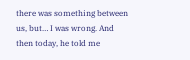there was something between us, but… I was wrong. And then today, he told me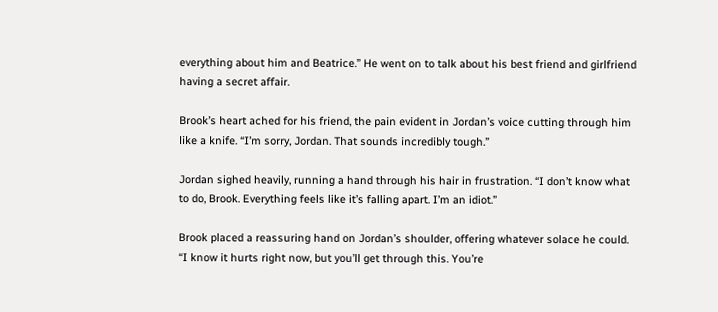everything about him and Beatrice.” He went on to talk about his best friend and girlfriend having a secret affair.

Brook’s heart ached for his friend, the pain evident in Jordan’s voice cutting through him like a knife. “I’m sorry, Jordan. That sounds incredibly tough.”

Jordan sighed heavily, running a hand through his hair in frustration. “I don’t know what to do, Brook. Everything feels like it’s falling apart. I’m an idiot.”

Brook placed a reassuring hand on Jordan’s shoulder, offering whatever solace he could. “I know it hurts right now, but you’ll get through this. You’re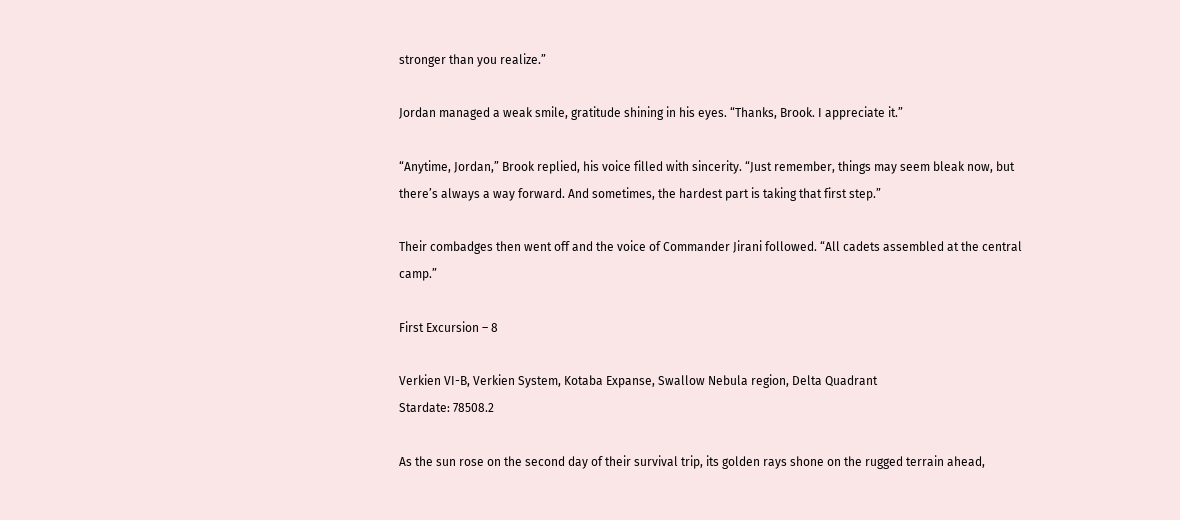stronger than you realize.”

Jordan managed a weak smile, gratitude shining in his eyes. “Thanks, Brook. I appreciate it.”

“Anytime, Jordan,” Brook replied, his voice filled with sincerity. “Just remember, things may seem bleak now, but there’s always a way forward. And sometimes, the hardest part is taking that first step.”

Their combadges then went off and the voice of Commander Jirani followed. “All cadets assembled at the central camp.”

First Excursion – 8

Verkien VI-B, Verkien System, Kotaba Expanse, Swallow Nebula region, Delta Quadrant
Stardate: 78508.2

As the sun rose on the second day of their survival trip, its golden rays shone on the rugged terrain ahead,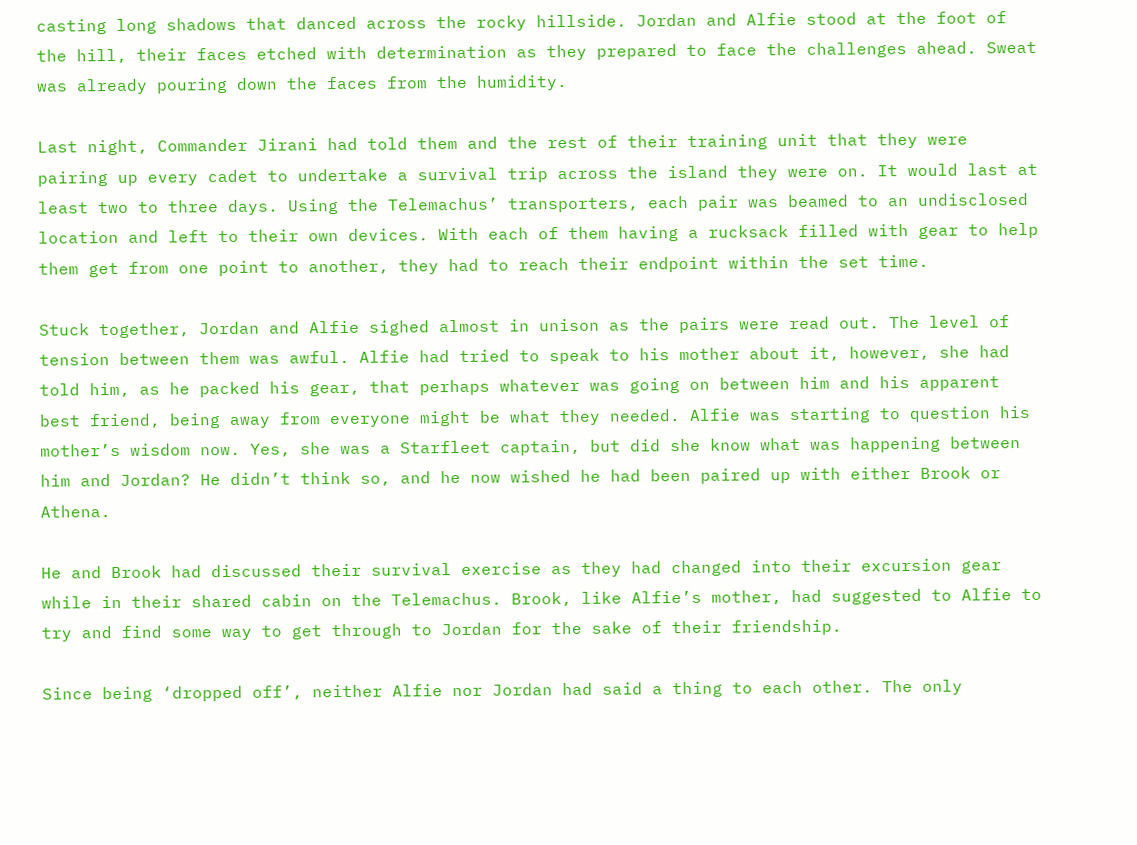casting long shadows that danced across the rocky hillside. Jordan and Alfie stood at the foot of the hill, their faces etched with determination as they prepared to face the challenges ahead. Sweat was already pouring down the faces from the humidity.

Last night, Commander Jirani had told them and the rest of their training unit that they were pairing up every cadet to undertake a survival trip across the island they were on. It would last at least two to three days. Using the Telemachus’ transporters, each pair was beamed to an undisclosed location and left to their own devices. With each of them having a rucksack filled with gear to help them get from one point to another, they had to reach their endpoint within the set time.

Stuck together, Jordan and Alfie sighed almost in unison as the pairs were read out. The level of tension between them was awful. Alfie had tried to speak to his mother about it, however, she had told him, as he packed his gear, that perhaps whatever was going on between him and his apparent best friend, being away from everyone might be what they needed. Alfie was starting to question his mother’s wisdom now. Yes, she was a Starfleet captain, but did she know what was happening between him and Jordan? He didn’t think so, and he now wished he had been paired up with either Brook or Athena.

He and Brook had discussed their survival exercise as they had changed into their excursion gear while in their shared cabin on the Telemachus. Brook, like Alfie’s mother, had suggested to Alfie to try and find some way to get through to Jordan for the sake of their friendship.

Since being ‘dropped off’, neither Alfie nor Jordan had said a thing to each other. The only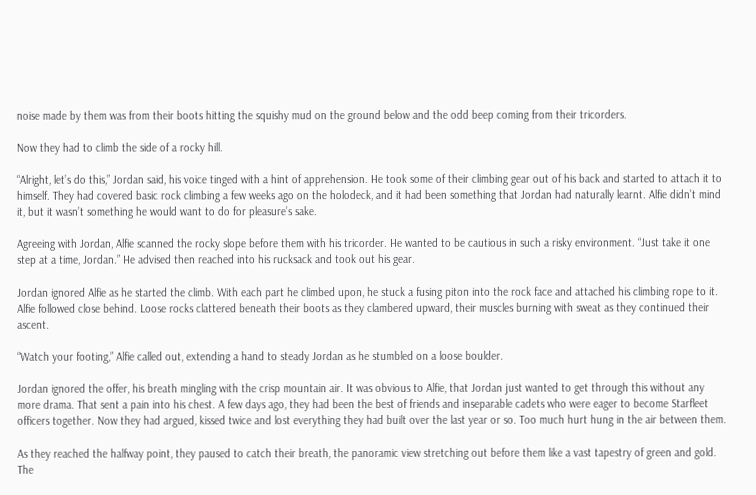noise made by them was from their boots hitting the squishy mud on the ground below and the odd beep coming from their tricorders.

Now they had to climb the side of a rocky hill.

“Alright, let’s do this,” Jordan said, his voice tinged with a hint of apprehension. He took some of their climbing gear out of his back and started to attach it to himself. They had covered basic rock climbing a few weeks ago on the holodeck, and it had been something that Jordan had naturally learnt. Alfie didn’t mind it, but it wasn’t something he would want to do for pleasure’s sake.

Agreeing with Jordan, Alfie scanned the rocky slope before them with his tricorder. He wanted to be cautious in such a risky environment. “Just take it one step at a time, Jordan.” He advised then reached into his rucksack and took out his gear.

Jordan ignored Alfie as he started the climb. With each part he climbed upon, he stuck a fusing piton into the rock face and attached his climbing rope to it. Alfie followed close behind. Loose rocks clattered beneath their boots as they clambered upward, their muscles burning with sweat as they continued their ascent.

“Watch your footing,” Alfie called out, extending a hand to steady Jordan as he stumbled on a loose boulder.

Jordan ignored the offer, his breath mingling with the crisp mountain air. It was obvious to Alfie, that Jordan just wanted to get through this without any more drama. That sent a pain into his chest. A few days ago, they had been the best of friends and inseparable cadets who were eager to become Starfleet officers together. Now they had argued, kissed twice and lost everything they had built over the last year or so. Too much hurt hung in the air between them.

As they reached the halfway point, they paused to catch their breath, the panoramic view stretching out before them like a vast tapestry of green and gold. The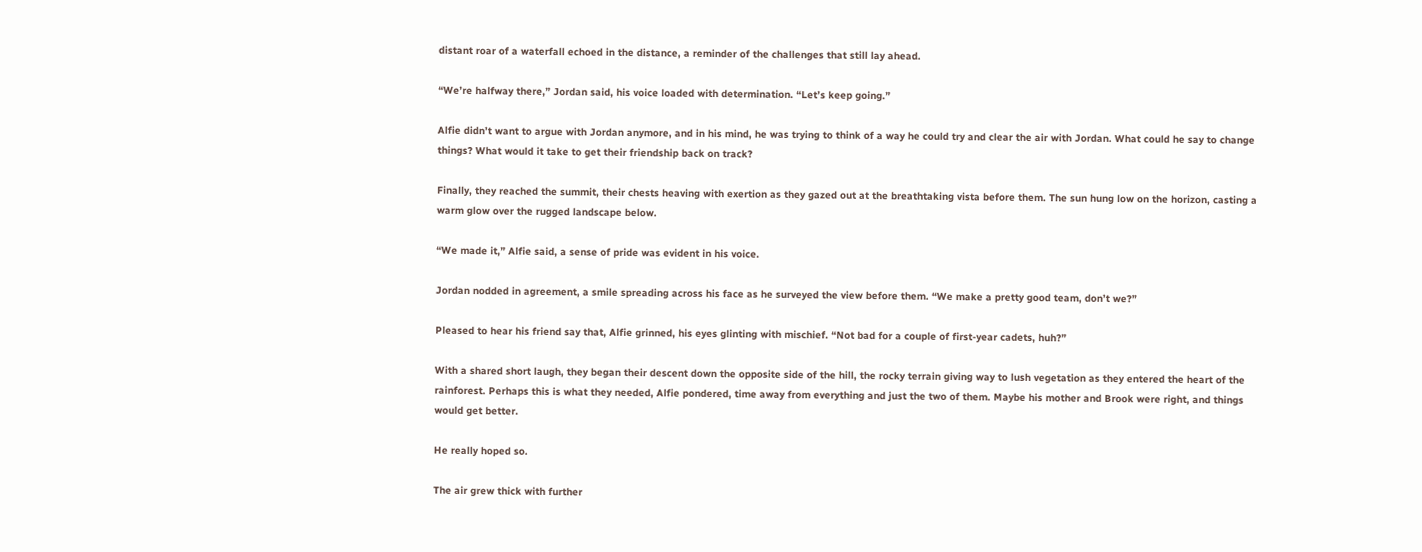distant roar of a waterfall echoed in the distance, a reminder of the challenges that still lay ahead.

“We’re halfway there,” Jordan said, his voice loaded with determination. “Let’s keep going.”

Alfie didn’t want to argue with Jordan anymore, and in his mind, he was trying to think of a way he could try and clear the air with Jordan. What could he say to change things? What would it take to get their friendship back on track?

Finally, they reached the summit, their chests heaving with exertion as they gazed out at the breathtaking vista before them. The sun hung low on the horizon, casting a warm glow over the rugged landscape below.

“We made it,” Alfie said, a sense of pride was evident in his voice.

Jordan nodded in agreement, a smile spreading across his face as he surveyed the view before them. “We make a pretty good team, don’t we?”

Pleased to hear his friend say that, Alfie grinned, his eyes glinting with mischief. “Not bad for a couple of first-year cadets, huh?”

With a shared short laugh, they began their descent down the opposite side of the hill, the rocky terrain giving way to lush vegetation as they entered the heart of the rainforest. Perhaps this is what they needed, Alfie pondered, time away from everything and just the two of them. Maybe his mother and Brook were right, and things would get better.

He really hoped so.

The air grew thick with further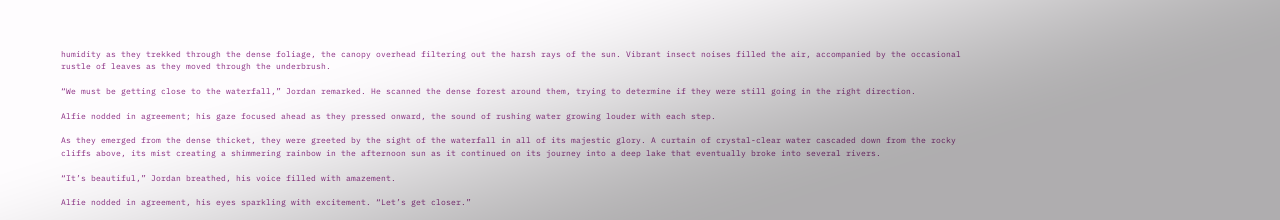humidity as they trekked through the dense foliage, the canopy overhead filtering out the harsh rays of the sun. Vibrant insect noises filled the air, accompanied by the occasional rustle of leaves as they moved through the underbrush.

“We must be getting close to the waterfall,” Jordan remarked. He scanned the dense forest around them, trying to determine if they were still going in the right direction.

Alfie nodded in agreement; his gaze focused ahead as they pressed onward, the sound of rushing water growing louder with each step.

As they emerged from the dense thicket, they were greeted by the sight of the waterfall in all of its majestic glory. A curtain of crystal-clear water cascaded down from the rocky cliffs above, its mist creating a shimmering rainbow in the afternoon sun as it continued on its journey into a deep lake that eventually broke into several rivers.

“It’s beautiful,” Jordan breathed, his voice filled with amazement.

Alfie nodded in agreement, his eyes sparkling with excitement. “Let’s get closer.”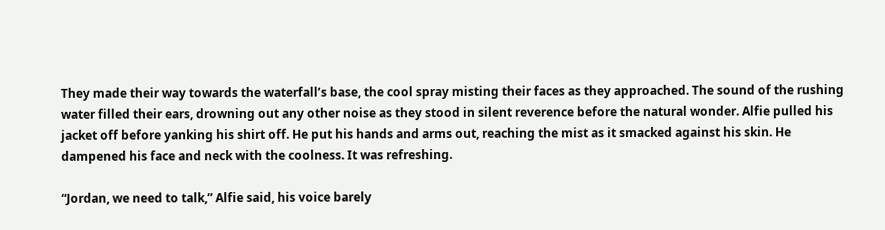They made their way towards the waterfall’s base, the cool spray misting their faces as they approached. The sound of the rushing water filled their ears, drowning out any other noise as they stood in silent reverence before the natural wonder. Alfie pulled his jacket off before yanking his shirt off. He put his hands and arms out, reaching the mist as it smacked against his skin. He dampened his face and neck with the coolness. It was refreshing.

“Jordan, we need to talk,” Alfie said, his voice barely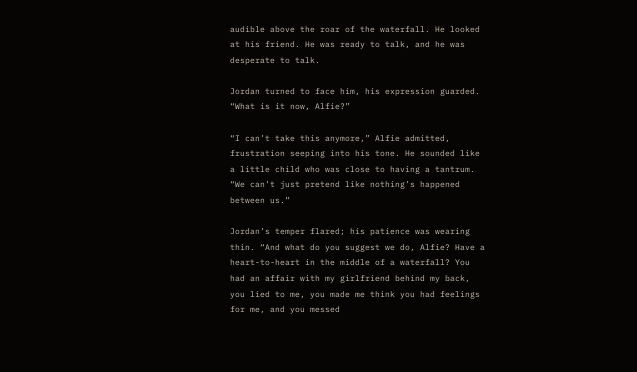audible above the roar of the waterfall. He looked at his friend. He was ready to talk, and he was desperate to talk.

Jordan turned to face him, his expression guarded. “What is it now, Alfie?”

“I can’t take this anymore,” Alfie admitted, frustration seeping into his tone. He sounded like a little child who was close to having a tantrum. “We can’t just pretend like nothing’s happened between us.”

Jordan’s temper flared; his patience was wearing thin. “And what do you suggest we do, Alfie? Have a heart-to-heart in the middle of a waterfall? You had an affair with my girlfriend behind my back, you lied to me, you made me think you had feelings for me, and you messed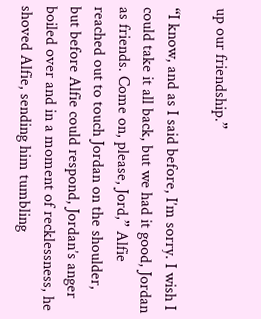up our friendship.”

“I know, and as I said before, I’m sorry. I wish I could take it all back, but we had it good, Jordan as friends. Come on, please, Jord,” Alfie reached out to touch Jordan on the shoulder, but before Alfie could respond, Jordan’s anger boiled over and in a moment of recklessness, he shoved Alfie, sending him tumbling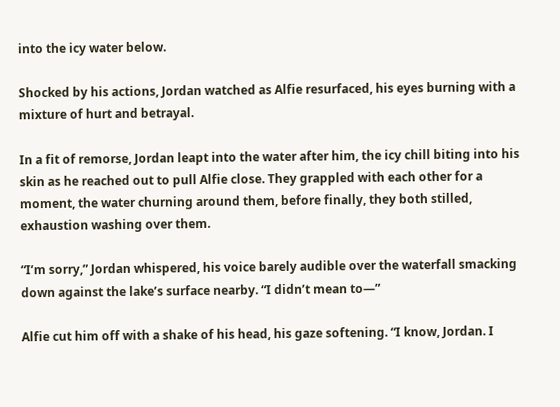into the icy water below.

Shocked by his actions, Jordan watched as Alfie resurfaced, his eyes burning with a mixture of hurt and betrayal.

In a fit of remorse, Jordan leapt into the water after him, the icy chill biting into his skin as he reached out to pull Alfie close. They grappled with each other for a moment, the water churning around them, before finally, they both stilled, exhaustion washing over them.

“I’m sorry,” Jordan whispered, his voice barely audible over the waterfall smacking down against the lake’s surface nearby. “I didn’t mean to—”

Alfie cut him off with a shake of his head, his gaze softening. “I know, Jordan. I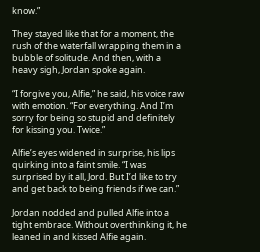know.”

They stayed like that for a moment, the rush of the waterfall wrapping them in a bubble of solitude. And then, with a heavy sigh, Jordan spoke again.

“I forgive you, Alfie,” he said, his voice raw with emotion. “For everything. And I’m sorry for being so stupid and definitely for kissing you. Twice.”

Alfie’s eyes widened in surprise, his lips quirking into a faint smile. “I was surprised by it all, Jord. But I’d like to try and get back to being friends if we can.”

Jordan nodded and pulled Alfie into a tight embrace. Without overthinking it, he leaned in and kissed Alfie again.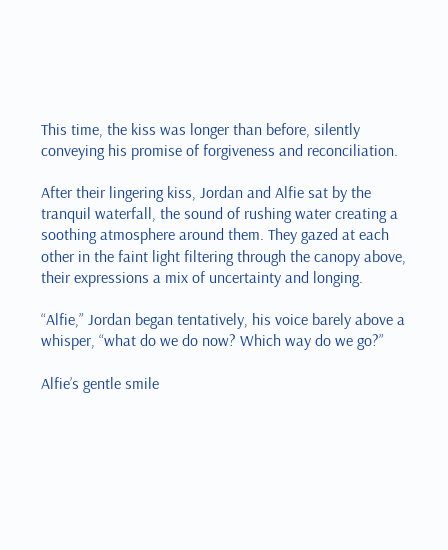This time, the kiss was longer than before, silently conveying his promise of forgiveness and reconciliation.

After their lingering kiss, Jordan and Alfie sat by the tranquil waterfall, the sound of rushing water creating a soothing atmosphere around them. They gazed at each other in the faint light filtering through the canopy above, their expressions a mix of uncertainty and longing.

“Alfie,” Jordan began tentatively, his voice barely above a whisper, “what do we do now? Which way do we go?”

Alfie’s gentle smile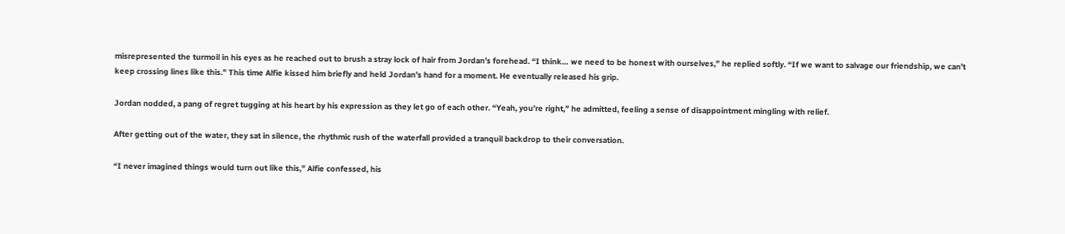misrepresented the turmoil in his eyes as he reached out to brush a stray lock of hair from Jordan’s forehead. “I think… we need to be honest with ourselves,” he replied softly. “If we want to salvage our friendship, we can’t keep crossing lines like this.” This time Alfie kissed him briefly and held Jordan’s hand for a moment. He eventually released his grip.

Jordan nodded, a pang of regret tugging at his heart by his expression as they let go of each other. “Yeah, you’re right,” he admitted, feeling a sense of disappointment mingling with relief.

After getting out of the water, they sat in silence, the rhythmic rush of the waterfall provided a tranquil backdrop to their conversation.

“I never imagined things would turn out like this,” Alfie confessed, his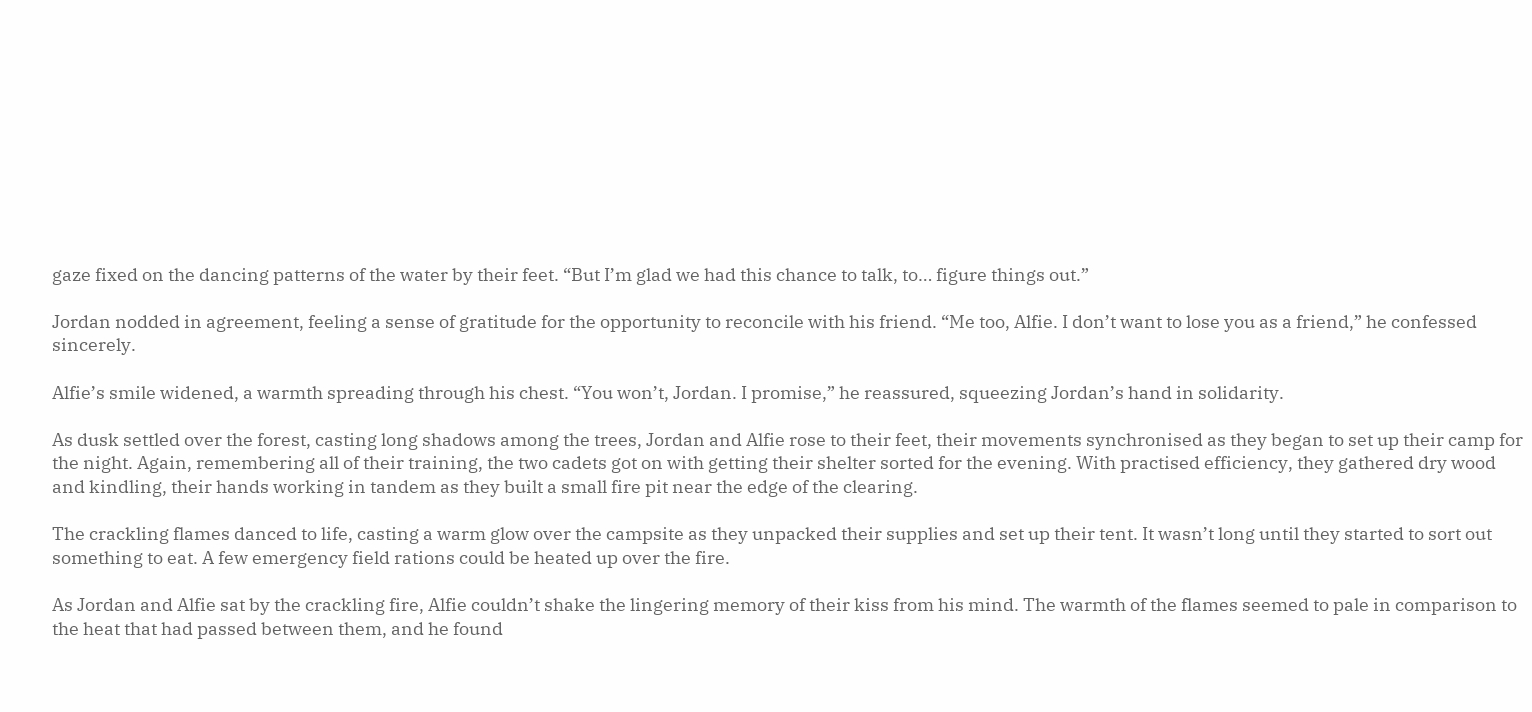gaze fixed on the dancing patterns of the water by their feet. “But I’m glad we had this chance to talk, to… figure things out.”

Jordan nodded in agreement, feeling a sense of gratitude for the opportunity to reconcile with his friend. “Me too, Alfie. I don’t want to lose you as a friend,” he confessed sincerely.

Alfie’s smile widened, a warmth spreading through his chest. “You won’t, Jordan. I promise,” he reassured, squeezing Jordan’s hand in solidarity.

As dusk settled over the forest, casting long shadows among the trees, Jordan and Alfie rose to their feet, their movements synchronised as they began to set up their camp for the night. Again, remembering all of their training, the two cadets got on with getting their shelter sorted for the evening. With practised efficiency, they gathered dry wood and kindling, their hands working in tandem as they built a small fire pit near the edge of the clearing.

The crackling flames danced to life, casting a warm glow over the campsite as they unpacked their supplies and set up their tent. It wasn’t long until they started to sort out something to eat. A few emergency field rations could be heated up over the fire.

As Jordan and Alfie sat by the crackling fire, Alfie couldn’t shake the lingering memory of their kiss from his mind. The warmth of the flames seemed to pale in comparison to the heat that had passed between them, and he found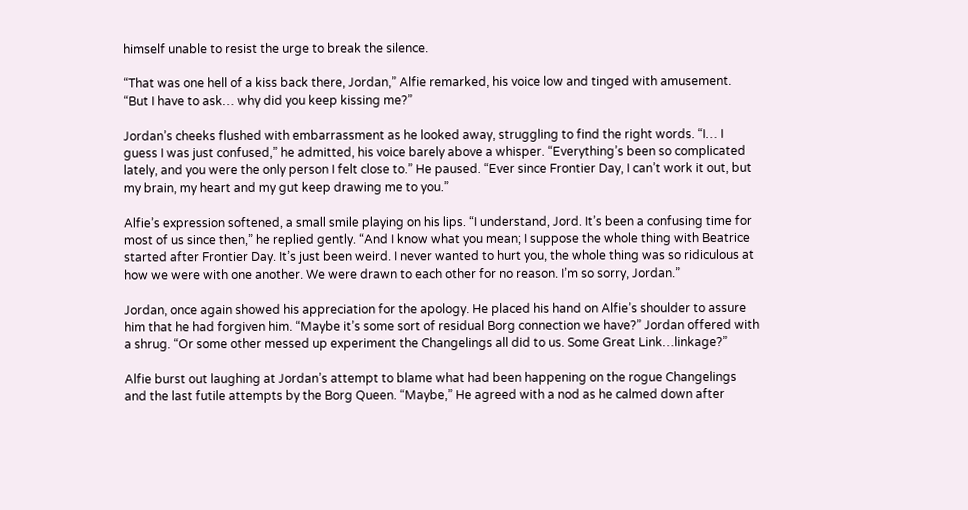himself unable to resist the urge to break the silence.

“That was one hell of a kiss back there, Jordan,” Alfie remarked, his voice low and tinged with amusement. “But I have to ask… why did you keep kissing me?”

Jordan’s cheeks flushed with embarrassment as he looked away, struggling to find the right words. “I… I guess I was just confused,” he admitted, his voice barely above a whisper. “Everything’s been so complicated lately, and you were the only person I felt close to.” He paused. “Ever since Frontier Day, I can’t work it out, but my brain, my heart and my gut keep drawing me to you.”

Alfie’s expression softened, a small smile playing on his lips. “I understand, Jord. It’s been a confusing time for most of us since then,” he replied gently. “And I know what you mean; I suppose the whole thing with Beatrice started after Frontier Day. It’s just been weird. I never wanted to hurt you, the whole thing was so ridiculous at how we were with one another. We were drawn to each other for no reason. I’m so sorry, Jordan.”

Jordan, once again showed his appreciation for the apology. He placed his hand on Alfie’s shoulder to assure him that he had forgiven him. “Maybe it’s some sort of residual Borg connection we have?” Jordan offered with a shrug. “Or some other messed up experiment the Changelings all did to us. Some Great Link…linkage?”

Alfie burst out laughing at Jordan’s attempt to blame what had been happening on the rogue Changelings and the last futile attempts by the Borg Queen. “Maybe,” He agreed with a nod as he calmed down after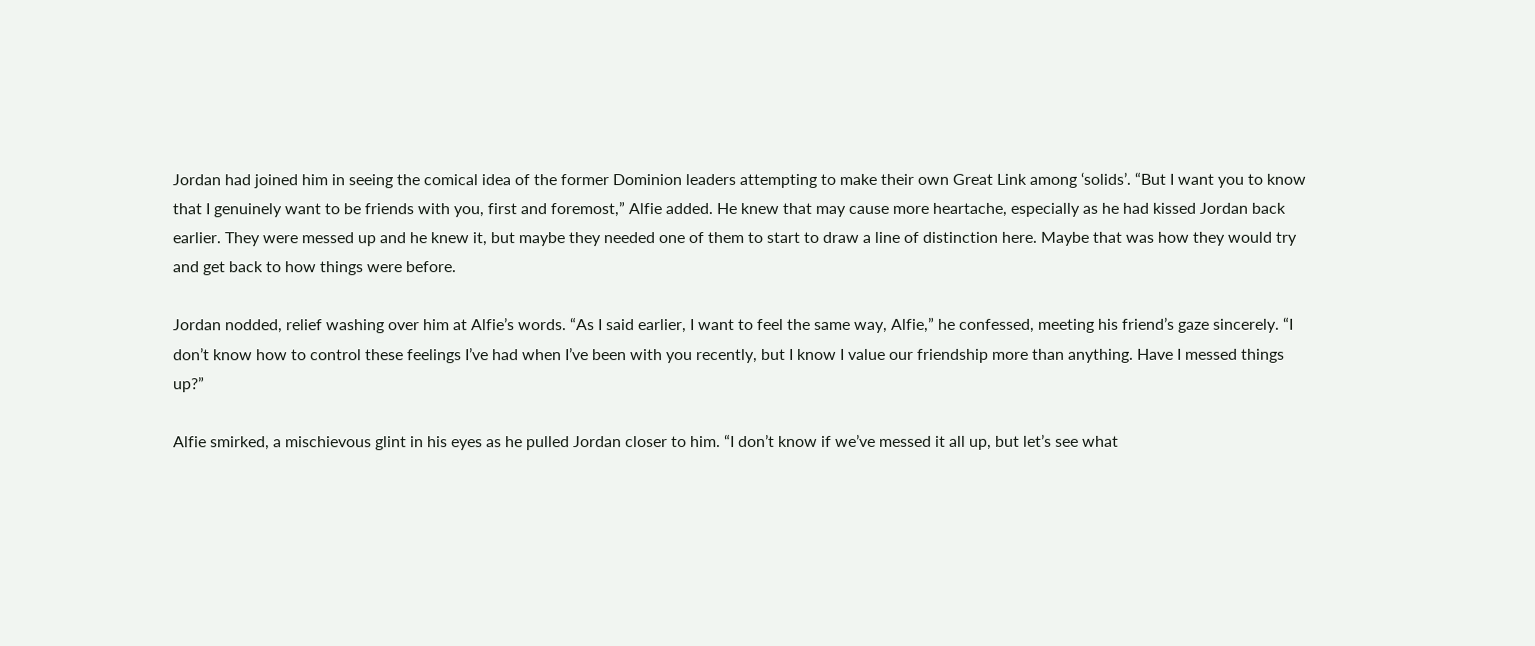Jordan had joined him in seeing the comical idea of the former Dominion leaders attempting to make their own Great Link among ‘solids’. “But I want you to know that I genuinely want to be friends with you, first and foremost,” Alfie added. He knew that may cause more heartache, especially as he had kissed Jordan back earlier. They were messed up and he knew it, but maybe they needed one of them to start to draw a line of distinction here. Maybe that was how they would try and get back to how things were before.

Jordan nodded, relief washing over him at Alfie’s words. “As I said earlier, I want to feel the same way, Alfie,” he confessed, meeting his friend’s gaze sincerely. “I don’t know how to control these feelings I’ve had when I’ve been with you recently, but I know I value our friendship more than anything. Have I messed things up?”

Alfie smirked, a mischievous glint in his eyes as he pulled Jordan closer to him. “I don’t know if we’ve messed it all up, but let’s see what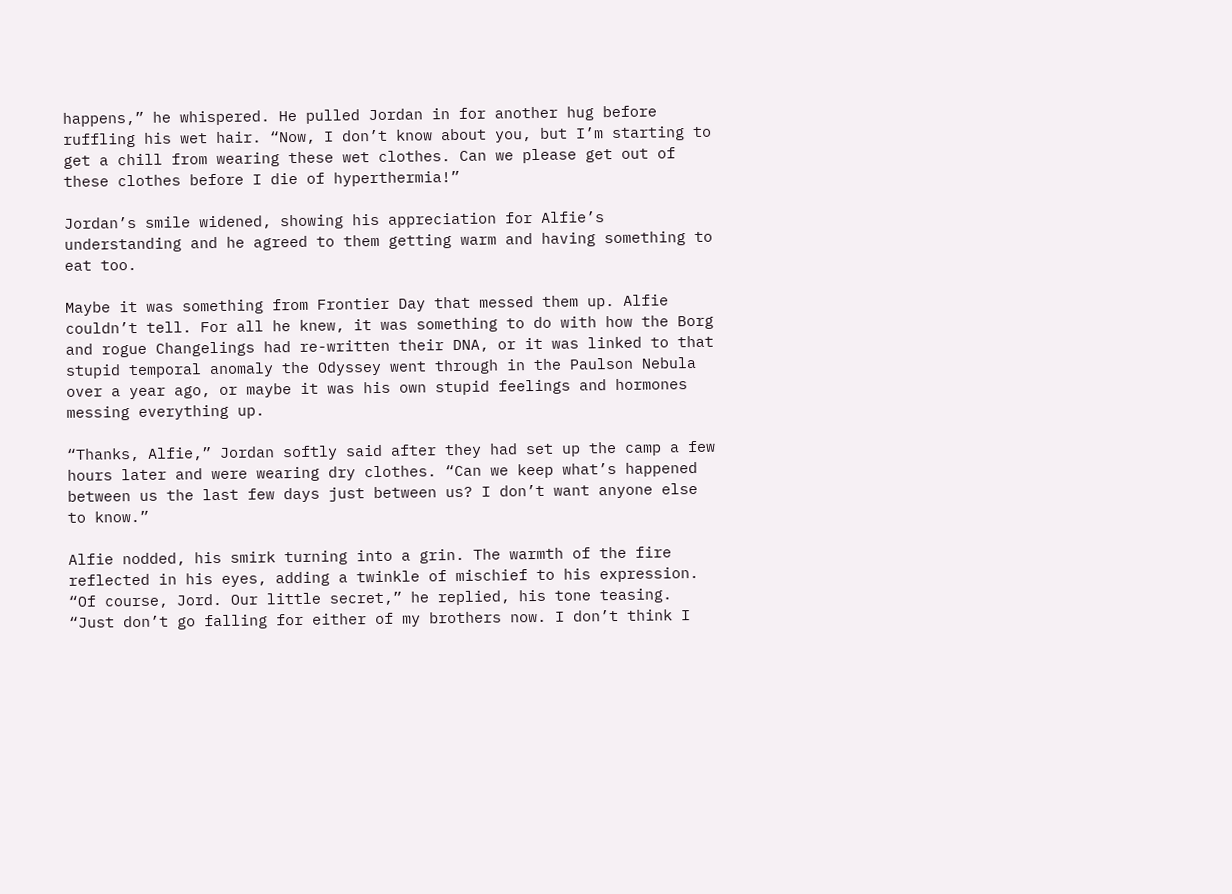happens,” he whispered. He pulled Jordan in for another hug before ruffling his wet hair. “Now, I don’t know about you, but I’m starting to get a chill from wearing these wet clothes. Can we please get out of these clothes before I die of hyperthermia!”

Jordan’s smile widened, showing his appreciation for Alfie’s understanding and he agreed to them getting warm and having something to eat too.

Maybe it was something from Frontier Day that messed them up. Alfie couldn’t tell. For all he knew, it was something to do with how the Borg and rogue Changelings had re-written their DNA, or it was linked to that stupid temporal anomaly the Odyssey went through in the Paulson Nebula over a year ago, or maybe it was his own stupid feelings and hormones messing everything up.

“Thanks, Alfie,” Jordan softly said after they had set up the camp a few hours later and were wearing dry clothes. “Can we keep what’s happened between us the last few days just between us? I don’t want anyone else to know.”

Alfie nodded, his smirk turning into a grin. The warmth of the fire reflected in his eyes, adding a twinkle of mischief to his expression. “Of course, Jord. Our little secret,” he replied, his tone teasing. “Just don’t go falling for either of my brothers now. I don’t think I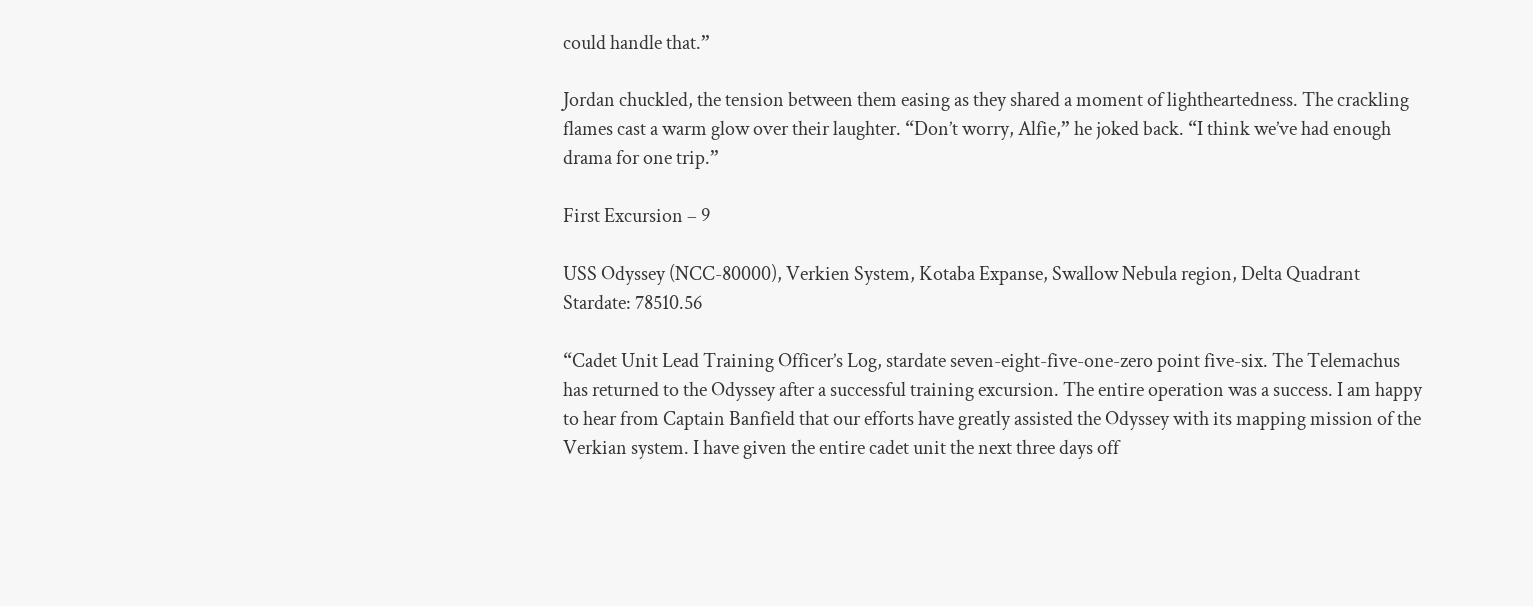could handle that.”

Jordan chuckled, the tension between them easing as they shared a moment of lightheartedness. The crackling flames cast a warm glow over their laughter. “Don’t worry, Alfie,” he joked back. “I think we’ve had enough drama for one trip.”

First Excursion – 9

USS Odyssey (NCC-80000), Verkien System, Kotaba Expanse, Swallow Nebula region, Delta Quadrant
Stardate: 78510.56

“Cadet Unit Lead Training Officer’s Log, stardate seven-eight-five-one-zero point five-six. The Telemachus has returned to the Odyssey after a successful training excursion. The entire operation was a success. I am happy to hear from Captain Banfield that our efforts have greatly assisted the Odyssey with its mapping mission of the Verkian system. I have given the entire cadet unit the next three days off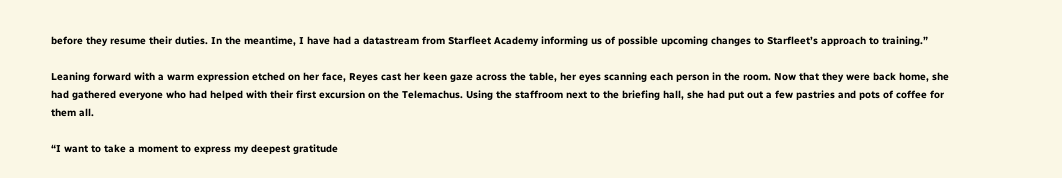before they resume their duties. In the meantime, I have had a datastream from Starfleet Academy informing us of possible upcoming changes to Starfleet’s approach to training.”

Leaning forward with a warm expression etched on her face, Reyes cast her keen gaze across the table, her eyes scanning each person in the room. Now that they were back home, she had gathered everyone who had helped with their first excursion on the Telemachus. Using the staffroom next to the briefing hall, she had put out a few pastries and pots of coffee for them all.

“I want to take a moment to express my deepest gratitude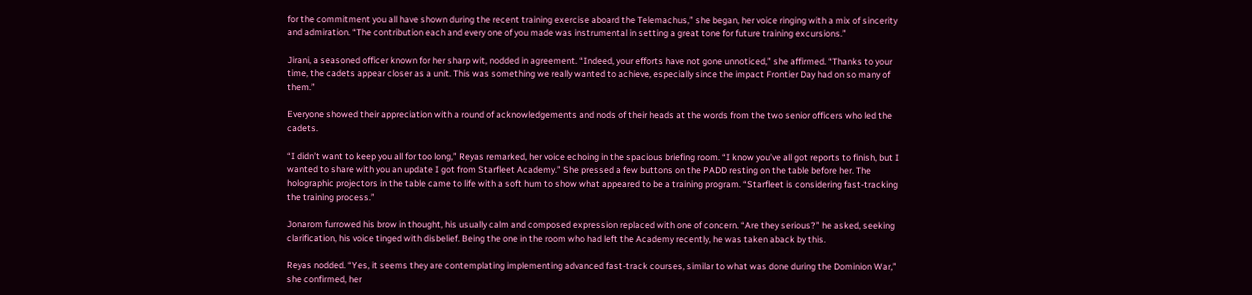for the commitment you all have shown during the recent training exercise aboard the Telemachus,” she began, her voice ringing with a mix of sincerity and admiration. “The contribution each and every one of you made was instrumental in setting a great tone for future training excursions.”

Jirani, a seasoned officer known for her sharp wit, nodded in agreement. “Indeed, your efforts have not gone unnoticed,” she affirmed. “Thanks to your time, the cadets appear closer as a unit. This was something we really wanted to achieve, especially since the impact Frontier Day had on so many of them.”

Everyone showed their appreciation with a round of acknowledgements and nods of their heads at the words from the two senior officers who led the cadets.

“I didn’t want to keep you all for too long,” Reyas remarked, her voice echoing in the spacious briefing room. “I know you’ve all got reports to finish, but I wanted to share with you an update I got from Starfleet Academy.” She pressed a few buttons on the PADD resting on the table before her. The holographic projectors in the table came to life with a soft hum to show what appeared to be a training program. “Starfleet is considering fast-tracking the training process.”

Jonarom furrowed his brow in thought, his usually calm and composed expression replaced with one of concern. “Are they serious?” he asked, seeking clarification, his voice tinged with disbelief. Being the one in the room who had left the Academy recently, he was taken aback by this.

Reyas nodded. “Yes, it seems they are contemplating implementing advanced fast-track courses, similar to what was done during the Dominion War,” she confirmed, her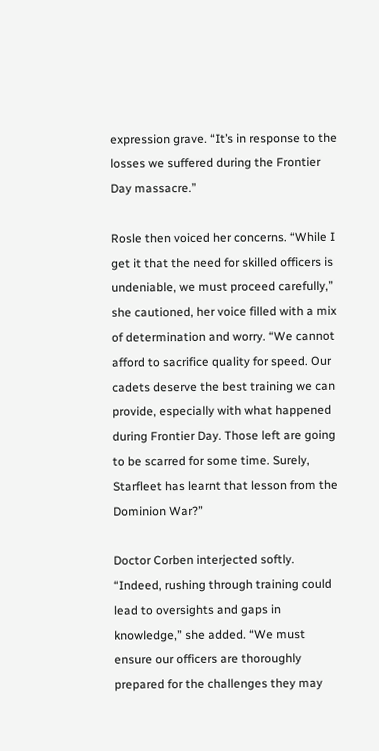expression grave. “It’s in response to the losses we suffered during the Frontier Day massacre.”

Rosle then voiced her concerns. “While I get it that the need for skilled officers is undeniable, we must proceed carefully,” she cautioned, her voice filled with a mix of determination and worry. “We cannot afford to sacrifice quality for speed. Our cadets deserve the best training we can provide, especially with what happened during Frontier Day. Those left are going to be scarred for some time. Surely, Starfleet has learnt that lesson from the Dominion War?”

Doctor Corben interjected softly. “Indeed, rushing through training could lead to oversights and gaps in knowledge,” she added. “We must ensure our officers are thoroughly prepared for the challenges they may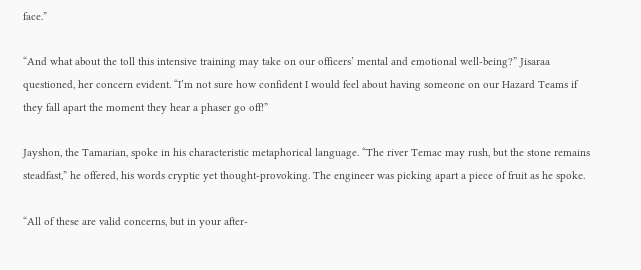face.”

“And what about the toll this intensive training may take on our officers’ mental and emotional well-being?” Jisaraa questioned, her concern evident. “I’m not sure how confident I would feel about having someone on our Hazard Teams if they fall apart the moment they hear a phaser go off!”

Jayshon, the Tamarian, spoke in his characteristic metaphorical language. “The river Temac may rush, but the stone remains steadfast,” he offered, his words cryptic yet thought-provoking. The engineer was picking apart a piece of fruit as he spoke.

“All of these are valid concerns, but in your after-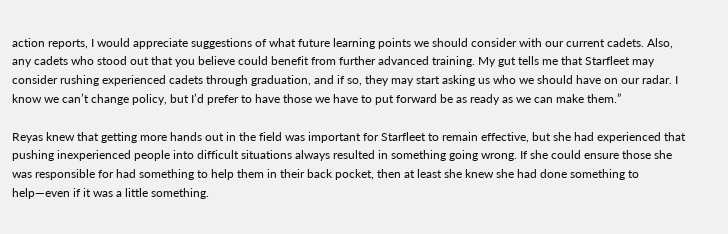action reports, I would appreciate suggestions of what future learning points we should consider with our current cadets. Also, any cadets who stood out that you believe could benefit from further advanced training. My gut tells me that Starfleet may consider rushing experienced cadets through graduation, and if so, they may start asking us who we should have on our radar. I know we can’t change policy, but I’d prefer to have those we have to put forward be as ready as we can make them.”

Reyas knew that getting more hands out in the field was important for Starfleet to remain effective, but she had experienced that pushing inexperienced people into difficult situations always resulted in something going wrong. If she could ensure those she was responsible for had something to help them in their back pocket, then at least she knew she had done something to help—even if it was a little something.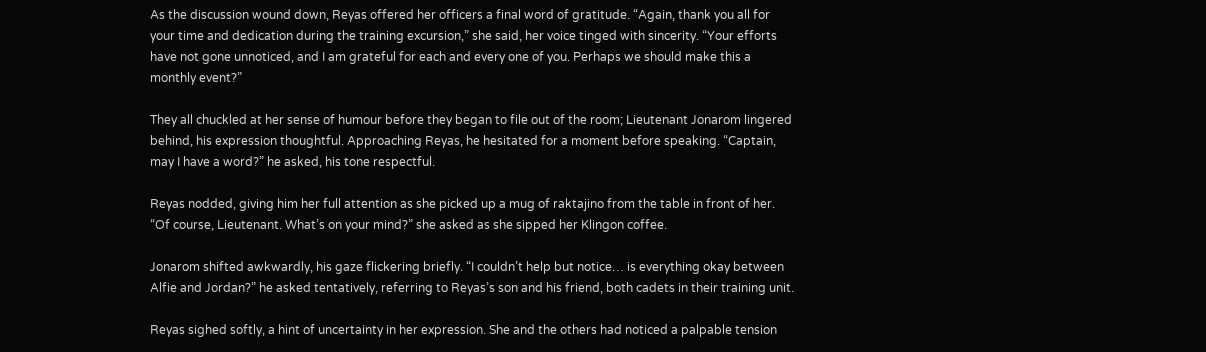As the discussion wound down, Reyas offered her officers a final word of gratitude. “Again, thank you all for your time and dedication during the training excursion,” she said, her voice tinged with sincerity. “Your efforts have not gone unnoticed, and I am grateful for each and every one of you. Perhaps we should make this a monthly event?”

They all chuckled at her sense of humour before they began to file out of the room; Lieutenant Jonarom lingered behind, his expression thoughtful. Approaching Reyas, he hesitated for a moment before speaking. “Captain, may I have a word?” he asked, his tone respectful.

Reyas nodded, giving him her full attention as she picked up a mug of raktajino from the table in front of her. “Of course, Lieutenant. What’s on your mind?” she asked as she sipped her Klingon coffee.

Jonarom shifted awkwardly, his gaze flickering briefly. “I couldn’t help but notice… is everything okay between Alfie and Jordan?” he asked tentatively, referring to Reyas’s son and his friend, both cadets in their training unit.

Reyas sighed softly, a hint of uncertainty in her expression. She and the others had noticed a palpable tension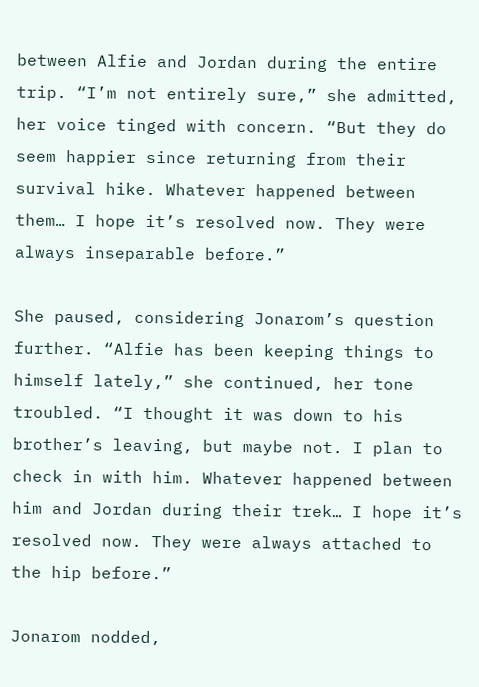between Alfie and Jordan during the entire trip. “I’m not entirely sure,” she admitted, her voice tinged with concern. “But they do seem happier since returning from their survival hike. Whatever happened between them… I hope it’s resolved now. They were always inseparable before.”

She paused, considering Jonarom’s question further. “Alfie has been keeping things to himself lately,” she continued, her tone troubled. “I thought it was down to his brother’s leaving, but maybe not. I plan to check in with him. Whatever happened between him and Jordan during their trek… I hope it’s resolved now. They were always attached to the hip before.”

Jonarom nodded,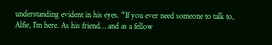understanding evident in his eyes. “If you ever need someone to talk to, Alfie, I’m here. As his friend… and as a fellow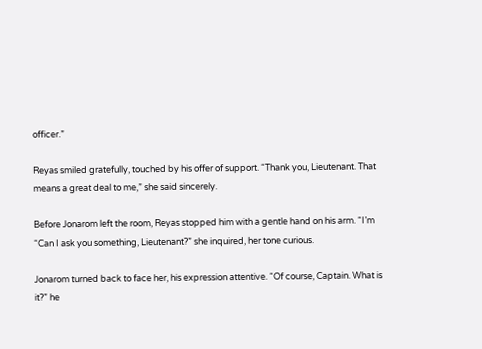officer.”

Reyas smiled gratefully, touched by his offer of support. “Thank you, Lieutenant. That means a great deal to me,” she said sincerely.

Before Jonarom left the room, Reyas stopped him with a gentle hand on his arm. “I’m  “Can I ask you something, Lieutenant?” she inquired, her tone curious.

Jonarom turned back to face her, his expression attentive. “Of course, Captain. What is it?” he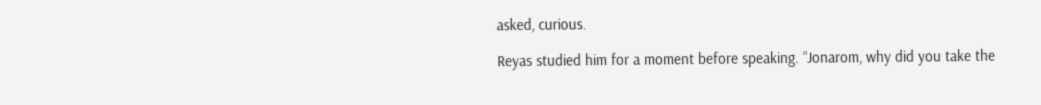asked, curious.

Reyas studied him for a moment before speaking. “Jonarom, why did you take the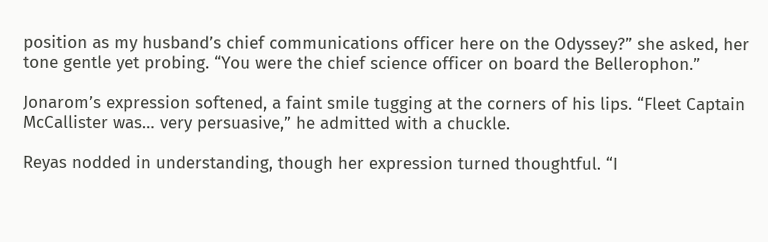position as my husband’s chief communications officer here on the Odyssey?” she asked, her tone gentle yet probing. “You were the chief science officer on board the Bellerophon.”

Jonarom’s expression softened, a faint smile tugging at the corners of his lips. “Fleet Captain McCallister was… very persuasive,” he admitted with a chuckle.

Reyas nodded in understanding, though her expression turned thoughtful. “I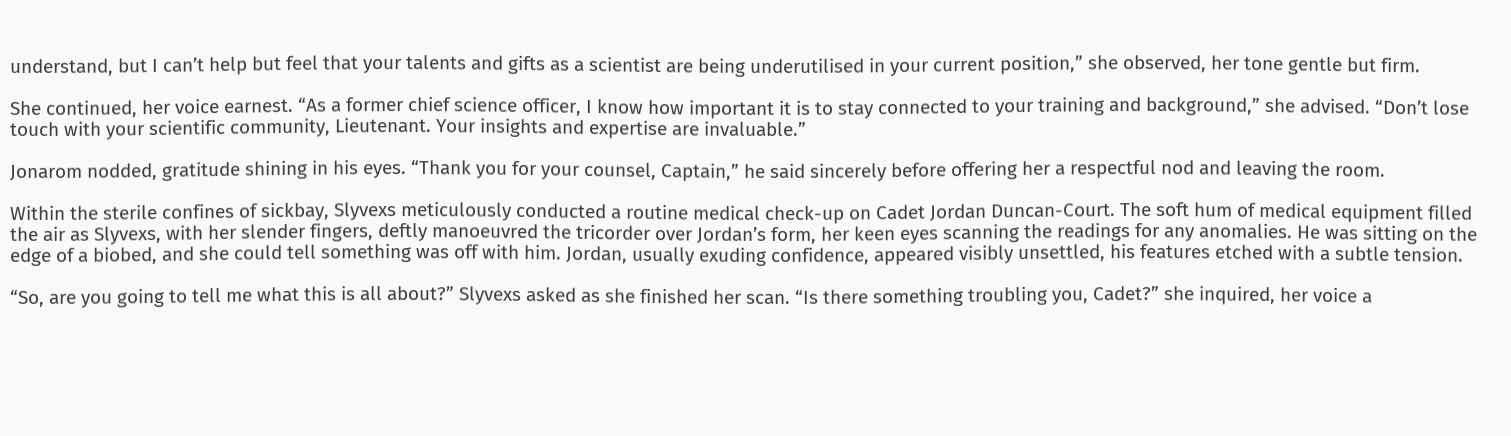understand, but I can’t help but feel that your talents and gifts as a scientist are being underutilised in your current position,” she observed, her tone gentle but firm.

She continued, her voice earnest. “As a former chief science officer, I know how important it is to stay connected to your training and background,” she advised. “Don’t lose touch with your scientific community, Lieutenant. Your insights and expertise are invaluable.”

Jonarom nodded, gratitude shining in his eyes. “Thank you for your counsel, Captain,” he said sincerely before offering her a respectful nod and leaving the room.

Within the sterile confines of sickbay, Slyvexs meticulously conducted a routine medical check-up on Cadet Jordan Duncan-Court. The soft hum of medical equipment filled the air as Slyvexs, with her slender fingers, deftly manoeuvred the tricorder over Jordan’s form, her keen eyes scanning the readings for any anomalies. He was sitting on the edge of a biobed, and she could tell something was off with him. Jordan, usually exuding confidence, appeared visibly unsettled, his features etched with a subtle tension.

“So, are you going to tell me what this is all about?” Slyvexs asked as she finished her scan. “Is there something troubling you, Cadet?” she inquired, her voice a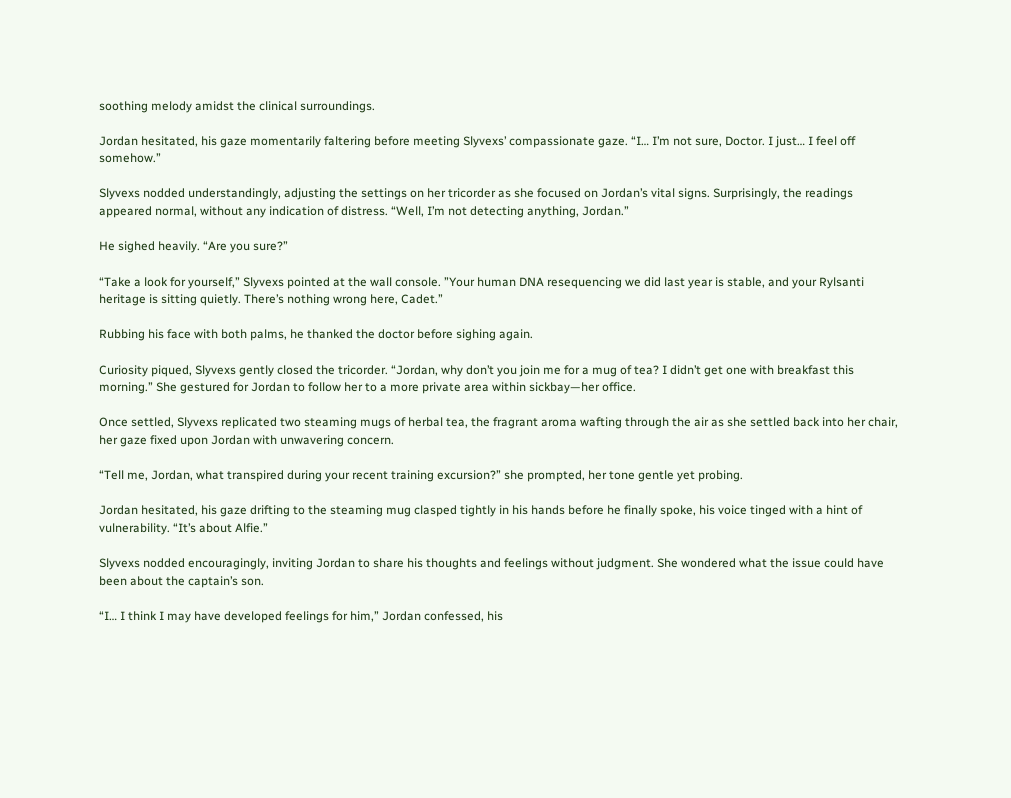soothing melody amidst the clinical surroundings.

Jordan hesitated, his gaze momentarily faltering before meeting Slyvexs’ compassionate gaze. “I… I’m not sure, Doctor. I just… I feel off somehow.”

Slyvexs nodded understandingly, adjusting the settings on her tricorder as she focused on Jordan’s vital signs. Surprisingly, the readings appeared normal, without any indication of distress. “Well, I’m not detecting anything, Jordan.”

He sighed heavily. “Are you sure?”

“Take a look for yourself,” Slyvexs pointed at the wall console. ”Your human DNA resequencing we did last year is stable, and your Rylsanti heritage is sitting quietly. There’s nothing wrong here, Cadet.”

Rubbing his face with both palms, he thanked the doctor before sighing again.

Curiosity piqued, Slyvexs gently closed the tricorder. “Jordan, why don’t you join me for a mug of tea? I didn’t get one with breakfast this morning.” She gestured for Jordan to follow her to a more private area within sickbay—her office.

Once settled, Slyvexs replicated two steaming mugs of herbal tea, the fragrant aroma wafting through the air as she settled back into her chair, her gaze fixed upon Jordan with unwavering concern.

“Tell me, Jordan, what transpired during your recent training excursion?” she prompted, her tone gentle yet probing.

Jordan hesitated, his gaze drifting to the steaming mug clasped tightly in his hands before he finally spoke, his voice tinged with a hint of vulnerability. “It’s about Alfie.”

Slyvexs nodded encouragingly, inviting Jordan to share his thoughts and feelings without judgment. She wondered what the issue could have been about the captain’s son.

“I… I think I may have developed feelings for him,” Jordan confessed, his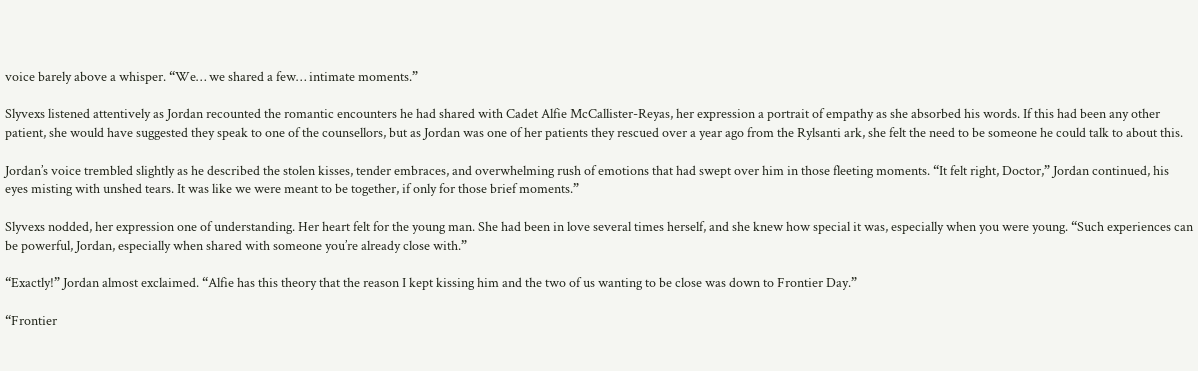voice barely above a whisper. “We… we shared a few… intimate moments.”

Slyvexs listened attentively as Jordan recounted the romantic encounters he had shared with Cadet Alfie McCallister-Reyas, her expression a portrait of empathy as she absorbed his words. If this had been any other patient, she would have suggested they speak to one of the counsellors, but as Jordan was one of her patients they rescued over a year ago from the Rylsanti ark, she felt the need to be someone he could talk to about this.

Jordan’s voice trembled slightly as he described the stolen kisses, tender embraces, and overwhelming rush of emotions that had swept over him in those fleeting moments. “It felt right, Doctor,” Jordan continued, his eyes misting with unshed tears. It was like we were meant to be together, if only for those brief moments.”

Slyvexs nodded, her expression one of understanding. Her heart felt for the young man. She had been in love several times herself, and she knew how special it was, especially when you were young. “Such experiences can be powerful, Jordan, especially when shared with someone you’re already close with.”

“Exactly!” Jordan almost exclaimed. “Alfie has this theory that the reason I kept kissing him and the two of us wanting to be close was down to Frontier Day.”

“Frontier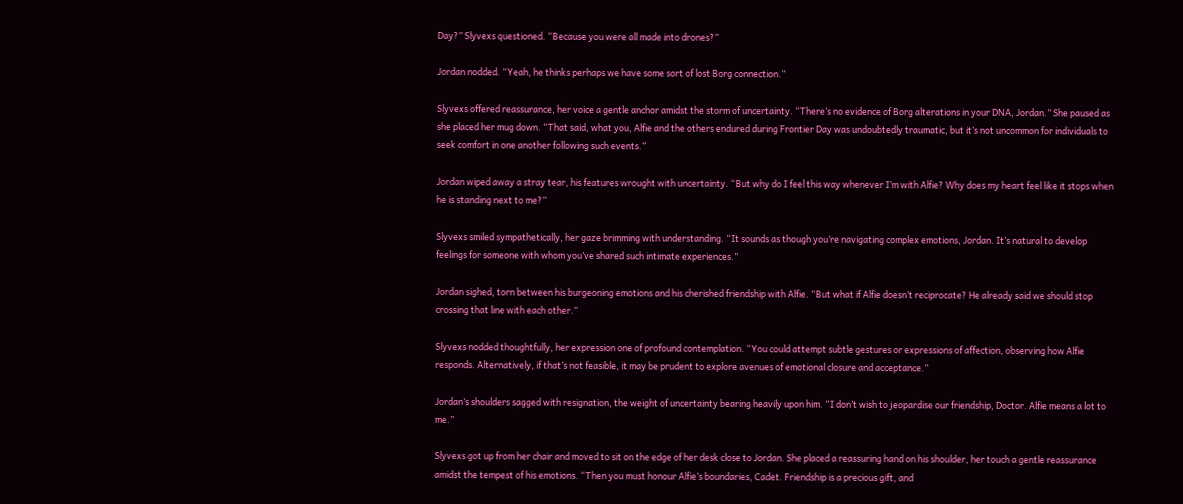Day?” Slyvexs questioned. “Because you were all made into drones?”

Jordan nodded. “Yeah, he thinks perhaps we have some sort of lost Borg connection.”

Slyvexs offered reassurance, her voice a gentle anchor amidst the storm of uncertainty. “There’s no evidence of Borg alterations in your DNA, Jordan.” She paused as she placed her mug down. “That said, what you, Alfie and the others endured during Frontier Day was undoubtedly traumatic, but it’s not uncommon for individuals to seek comfort in one another following such events.”

Jordan wiped away a stray tear, his features wrought with uncertainty. “But why do I feel this way whenever I’m with Alfie? Why does my heart feel like it stops when he is standing next to me?”

Slyvexs smiled sympathetically, her gaze brimming with understanding. “It sounds as though you’re navigating complex emotions, Jordan. It’s natural to develop feelings for someone with whom you’ve shared such intimate experiences.”

Jordan sighed, torn between his burgeoning emotions and his cherished friendship with Alfie. “But what if Alfie doesn’t reciprocate? He already said we should stop crossing that line with each other.”

Slyvexs nodded thoughtfully, her expression one of profound contemplation. “You could attempt subtle gestures or expressions of affection, observing how Alfie responds. Alternatively, if that’s not feasible, it may be prudent to explore avenues of emotional closure and acceptance.”

Jordan’s shoulders sagged with resignation, the weight of uncertainty bearing heavily upon him. “I don’t wish to jeopardise our friendship, Doctor. Alfie means a lot to me.”

Slyvexs got up from her chair and moved to sit on the edge of her desk close to Jordan. She placed a reassuring hand on his shoulder, her touch a gentle reassurance amidst the tempest of his emotions. “Then you must honour Alfie’s boundaries, Cadet. Friendship is a precious gift, and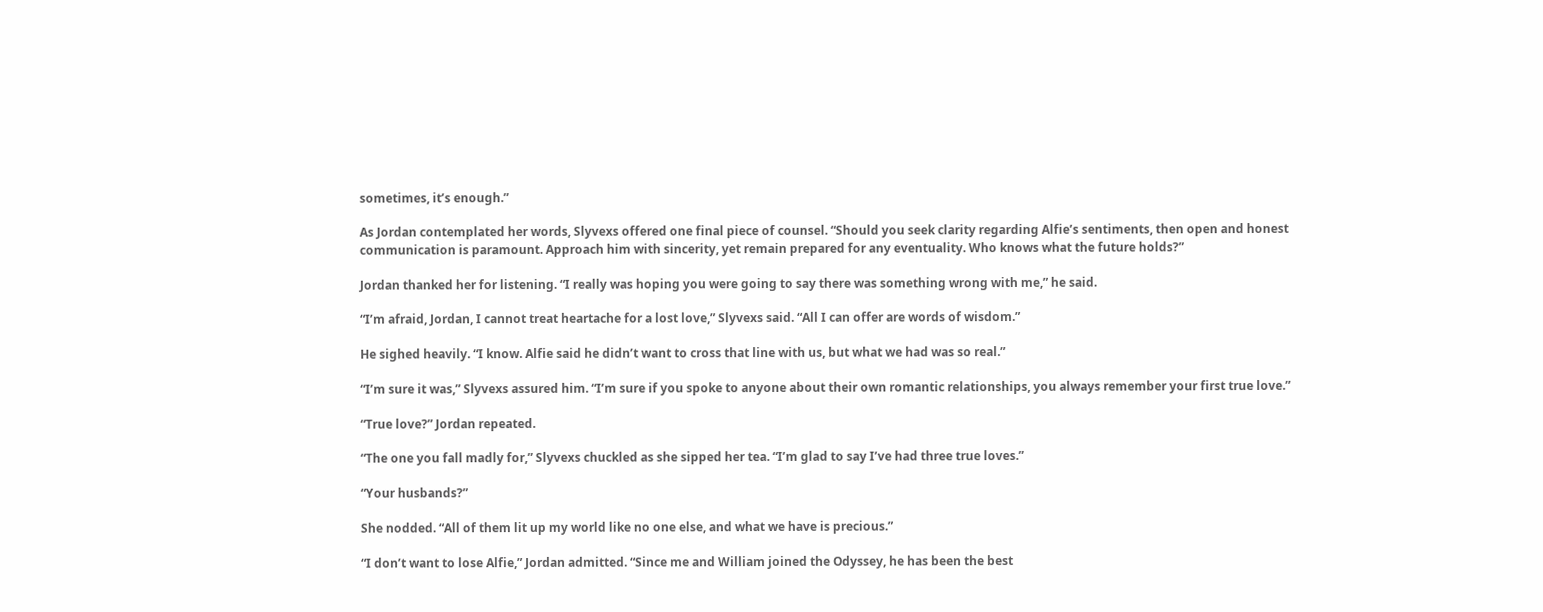sometimes, it’s enough.”

As Jordan contemplated her words, Slyvexs offered one final piece of counsel. “Should you seek clarity regarding Alfie’s sentiments, then open and honest communication is paramount. Approach him with sincerity, yet remain prepared for any eventuality. Who knows what the future holds?”

Jordan thanked her for listening. “I really was hoping you were going to say there was something wrong with me,” he said.

“I’m afraid, Jordan, I cannot treat heartache for a lost love,” Slyvexs said. “All I can offer are words of wisdom.”

He sighed heavily. “I know. Alfie said he didn’t want to cross that line with us, but what we had was so real.”

“I’m sure it was,” Slyvexs assured him. “I’m sure if you spoke to anyone about their own romantic relationships, you always remember your first true love.”

“True love?” Jordan repeated.

“The one you fall madly for,” Slyvexs chuckled as she sipped her tea. “I’m glad to say I’ve had three true loves.”

“Your husbands?”

She nodded. “All of them lit up my world like no one else, and what we have is precious.”

“I don’t want to lose Alfie,” Jordan admitted. “Since me and William joined the Odyssey, he has been the best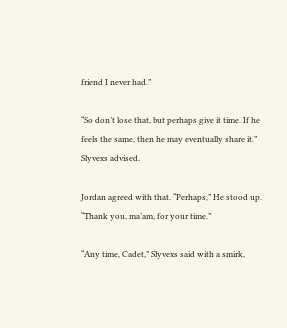friend I never had.”

“So don’t lose that, but perhaps give it time. If he feels the same, then he may eventually share it.” Slyvexs advised.

Jordan agreed with that. “Perhaps,” He stood up. “Thank you, ma’am, for your time.”

“Any time, Cadet,” Slyvexs said with a smirk,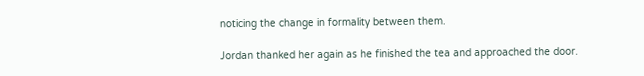noticing the change in formality between them.

Jordan thanked her again as he finished the tea and approached the door.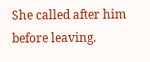She called after him before leaving.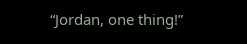“Jordan, one thing!”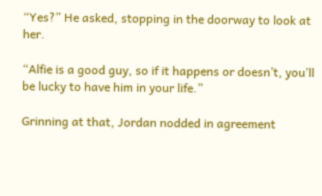“Yes?” He asked, stopping in the doorway to look at her.

“Alfie is a good guy, so if it happens or doesn’t, you’ll be lucky to have him in your life.”

Grinning at that, Jordan nodded in agreement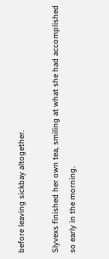before leaving sickbay altogether.

Slyvexs finished her own tea, smiling at what she had accomplished so early in the morning.